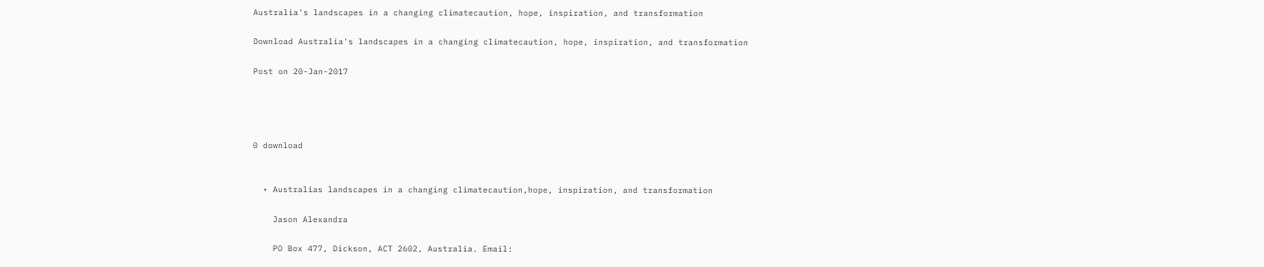Australia's landscapes in a changing climatecaution, hope, inspiration, and transformation

Download Australia's landscapes in a changing climatecaution, hope, inspiration, and transformation

Post on 20-Jan-2017




0 download


  • Australias landscapes in a changing climatecaution,hope, inspiration, and transformation

    Jason Alexandra

    PO Box 477, Dickson, ACT 2602, Australia. Email: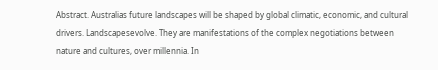Abstract. Australias future landscapes will be shaped by global climatic, economic, and cultural drivers. Landscapesevolve. They are manifestations of the complex negotiations between nature and cultures, over millennia. In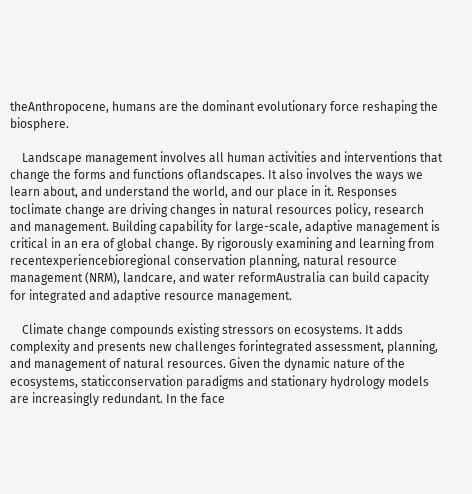theAnthropocene, humans are the dominant evolutionary force reshaping the biosphere.

    Landscape management involves all human activities and interventions that change the forms and functions oflandscapes. It also involves the ways we learn about, and understand the world, and our place in it. Responses toclimate change are driving changes in natural resources policy, research and management. Building capability for large-scale, adaptive management is critical in an era of global change. By rigorously examining and learning from recentexperiencebioregional conservation planning, natural resource management (NRM), landcare, and water reformAustralia can build capacity for integrated and adaptive resource management.

    Climate change compounds existing stressors on ecosystems. It adds complexity and presents new challenges forintegrated assessment, planning, and management of natural resources. Given the dynamic nature of the ecosystems, staticconservation paradigms and stationary hydrology models are increasingly redundant. In the face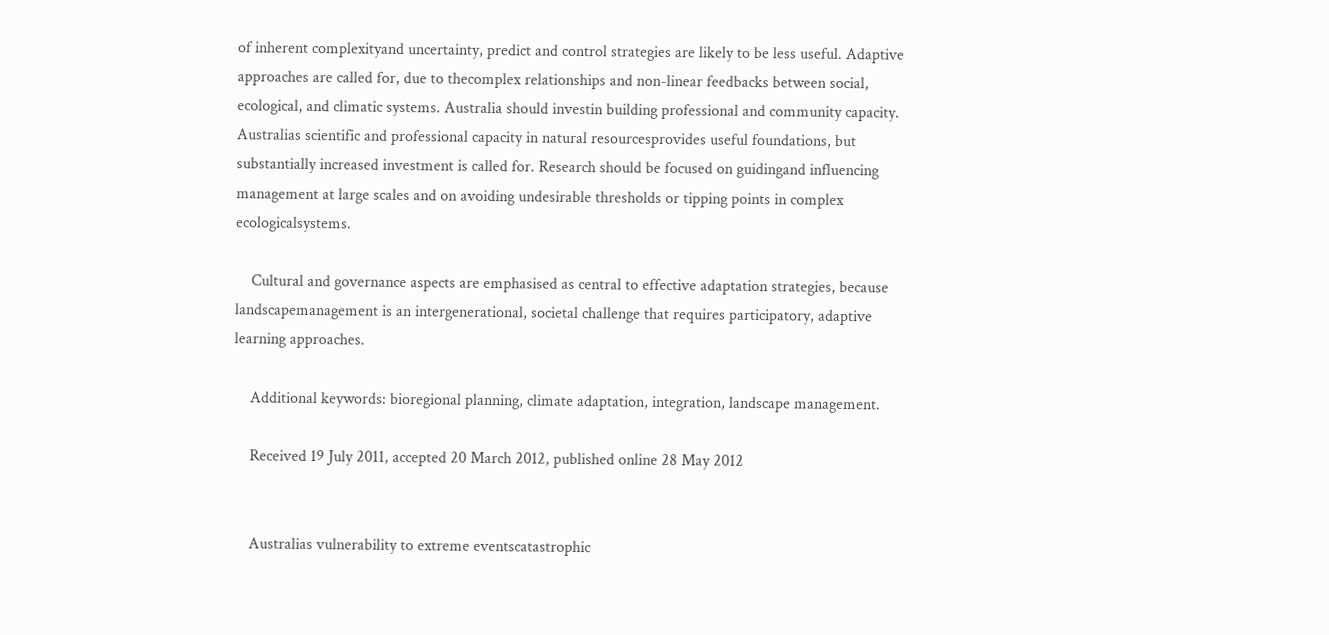of inherent complexityand uncertainty, predict and control strategies are likely to be less useful. Adaptive approaches are called for, due to thecomplex relationships and non-linear feedbacks between social, ecological, and climatic systems. Australia should investin building professional and community capacity. Australias scientific and professional capacity in natural resourcesprovides useful foundations, but substantially increased investment is called for. Research should be focused on guidingand influencing management at large scales and on avoiding undesirable thresholds or tipping points in complex ecologicalsystems.

    Cultural and governance aspects are emphasised as central to effective adaptation strategies, because landscapemanagement is an intergenerational, societal challenge that requires participatory, adaptive learning approaches.

    Additional keywords: bioregional planning, climate adaptation, integration, landscape management.

    Received 19 July 2011, accepted 20 March 2012, published online 28 May 2012


    Australias vulnerability to extreme eventscatastrophic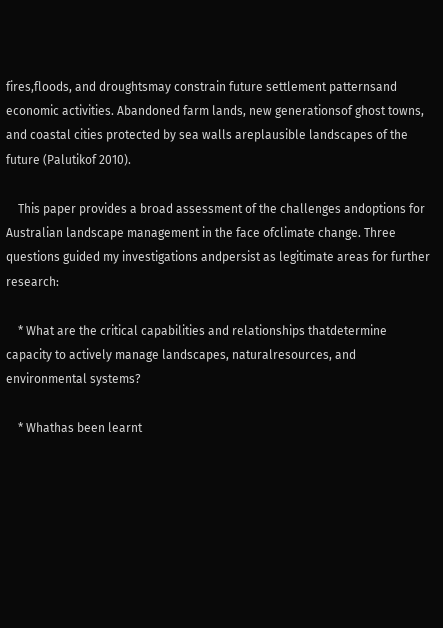fires,floods, and droughtsmay constrain future settlement patternsand economic activities. Abandoned farm lands, new generationsof ghost towns, and coastal cities protected by sea walls areplausible landscapes of the future (Palutikof 2010).

    This paper provides a broad assessment of the challenges andoptions for Australian landscape management in the face ofclimate change. Three questions guided my investigations andpersist as legitimate areas for further research:

    * What are the critical capabilities and relationships thatdetermine capacity to actively manage landscapes, naturalresources, and environmental systems?

    * Whathas been learnt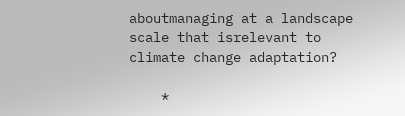aboutmanaging at a landscape scale that isrelevant to climate change adaptation?

    *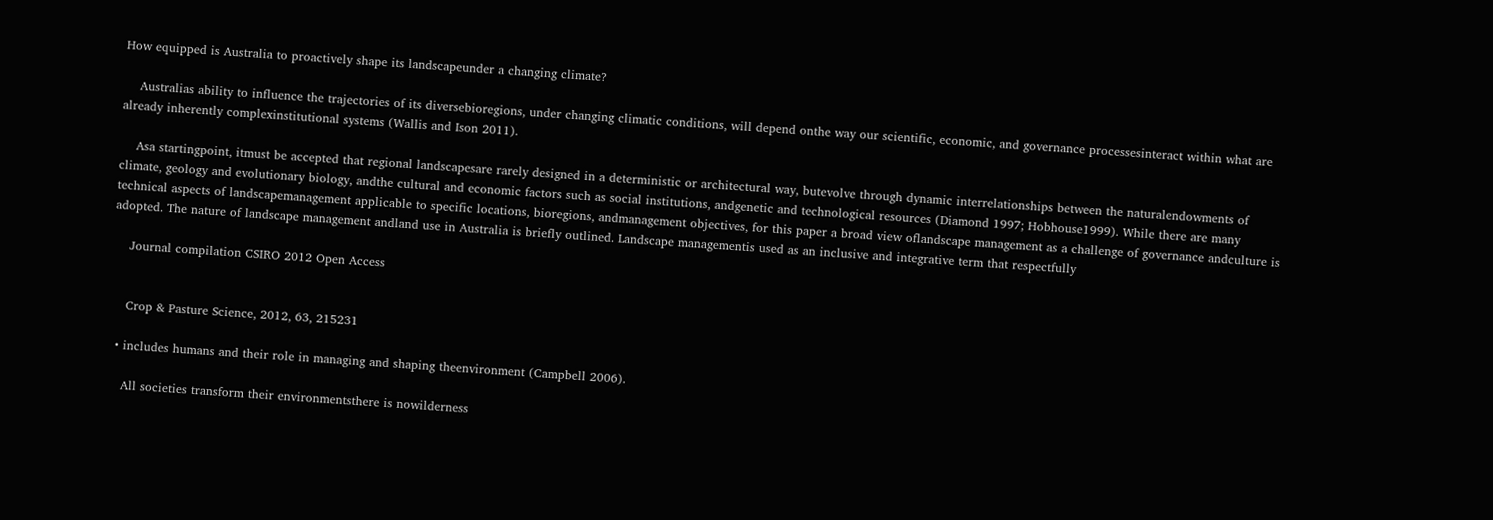How equipped is Australia to proactively shape its landscapeunder a changing climate?

    Australias ability to influence the trajectories of its diversebioregions, under changing climatic conditions, will depend onthe way our scientific, economic, and governance processesinteract within what are already inherently complexinstitutional systems (Wallis and Ison 2011).

    Asa startingpoint, itmust be accepted that regional landscapesare rarely designed in a deterministic or architectural way, butevolve through dynamic interrelationships between the naturalendowments of climate, geology and evolutionary biology, andthe cultural and economic factors such as social institutions, andgenetic and technological resources (Diamond 1997; Hobhouse1999). While there are many technical aspects of landscapemanagement applicable to specific locations, bioregions, andmanagement objectives, for this paper a broad view oflandscape management as a challenge of governance andculture is adopted. The nature of landscape management andland use in Australia is briefly outlined. Landscape managementis used as an inclusive and integrative term that respectfully

    Journal compilation CSIRO 2012 Open Access


    Crop & Pasture Science, 2012, 63, 215231

  • includes humans and their role in managing and shaping theenvironment (Campbell 2006).

    All societies transform their environmentsthere is nowilderness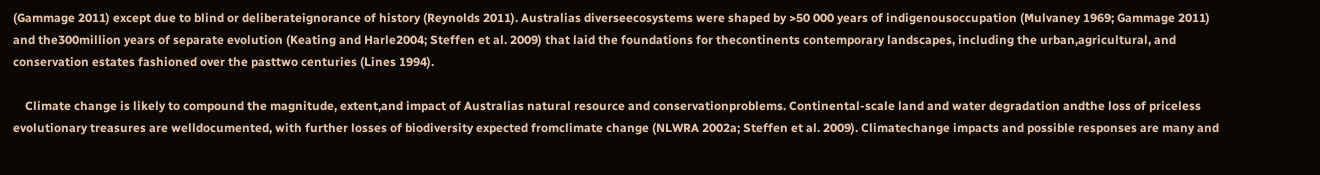(Gammage 2011) except due to blind or deliberateignorance of history (Reynolds 2011). Australias diverseecosystems were shaped by >50 000 years of indigenousoccupation (Mulvaney 1969; Gammage 2011) and the300million years of separate evolution (Keating and Harle2004; Steffen et al. 2009) that laid the foundations for thecontinents contemporary landscapes, including the urban,agricultural, and conservation estates fashioned over the pasttwo centuries (Lines 1994).

    Climate change is likely to compound the magnitude, extent,and impact of Australias natural resource and conservationproblems. Continental-scale land and water degradation andthe loss of priceless evolutionary treasures are welldocumented, with further losses of biodiversity expected fromclimate change (NLWRA 2002a; Steffen et al. 2009). Climatechange impacts and possible responses are many and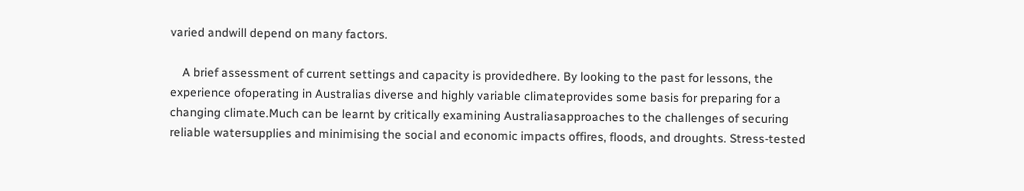varied andwill depend on many factors.

    A brief assessment of current settings and capacity is providedhere. By looking to the past for lessons, the experience ofoperating in Australias diverse and highly variable climateprovides some basis for preparing for a changing climate.Much can be learnt by critically examining Australiasapproaches to the challenges of securing reliable watersupplies and minimising the social and economic impacts offires, floods, and droughts. Stress-tested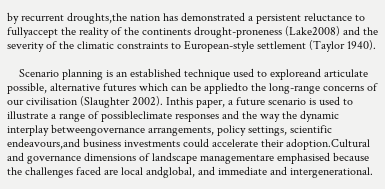by recurrent droughts,the nation has demonstrated a persistent reluctance to fullyaccept the reality of the continents drought-proneness (Lake2008) and the severity of the climatic constraints to European-style settlement (Taylor 1940).

    Scenario planning is an established technique used to exploreand articulate possible, alternative futures which can be appliedto the long-range concerns of our civilisation (Slaughter 2002). Inthis paper, a future scenario is used to illustrate a range of possibleclimate responses and the way the dynamic interplay betweengovernance arrangements, policy settings, scientific endeavours,and business investments could accelerate their adoption.Cultural and governance dimensions of landscape managementare emphasised because the challenges faced are local andglobal, and immediate and intergenerational.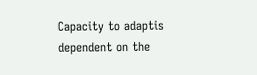Capacity to adaptis dependent on the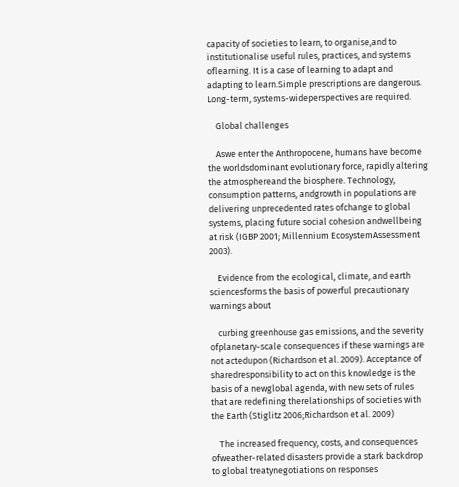capacity of societies to learn, to organise,and to institutionalise useful rules, practices, and systems oflearning. It is a case of learning to adapt and adapting to learn.Simple prescriptions are dangerous. Long-term, systems-wideperspectives are required.

    Global challenges

    Aswe enter the Anthropocene, humans have become the worldsdominant evolutionary force, rapidly altering the atmosphereand the biosphere. Technology, consumption patterns, andgrowth in populations are delivering unprecedented rates ofchange to global systems, placing future social cohesion andwellbeing at risk (IGBP 2001; Millennium EcosystemAssessment 2003).

    Evidence from the ecological, climate, and earth sciencesforms the basis of powerful precautionary warnings about

    curbing greenhouse gas emissions, and the severity ofplanetary-scale consequences if these warnings are not actedupon (Richardson et al. 2009). Acceptance of sharedresponsibility to act on this knowledge is the basis of a newglobal agenda, with new sets of rules that are redefining therelationships of societies with the Earth (Stiglitz 2006;Richardson et al. 2009)

    The increased frequency, costs, and consequences ofweather-related disasters provide a stark backdrop to global treatynegotiations on responses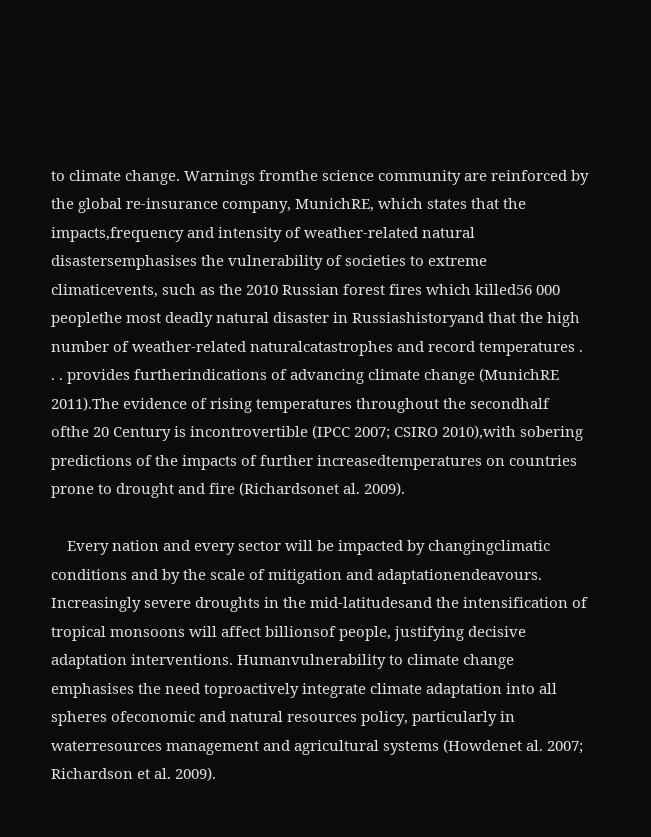to climate change. Warnings fromthe science community are reinforced by the global re-insurance company, MunichRE, which states that the impacts,frequency and intensity of weather-related natural disastersemphasises the vulnerability of societies to extreme climaticevents, such as the 2010 Russian forest fires which killed56 000 peoplethe most deadly natural disaster in Russiashistoryand that the high number of weather-related naturalcatastrophes and record temperatures . . . provides furtherindications of advancing climate change (MunichRE 2011).The evidence of rising temperatures throughout the secondhalf ofthe 20 Century is incontrovertible (IPCC 2007; CSIRO 2010),with sobering predictions of the impacts of further increasedtemperatures on countries prone to drought and fire (Richardsonet al. 2009).

    Every nation and every sector will be impacted by changingclimatic conditions and by the scale of mitigation and adaptationendeavours. Increasingly severe droughts in the mid-latitudesand the intensification of tropical monsoons will affect billionsof people, justifying decisive adaptation interventions. Humanvulnerability to climate change emphasises the need toproactively integrate climate adaptation into all spheres ofeconomic and natural resources policy, particularly in waterresources management and agricultural systems (Howdenet al. 2007; Richardson et al. 2009).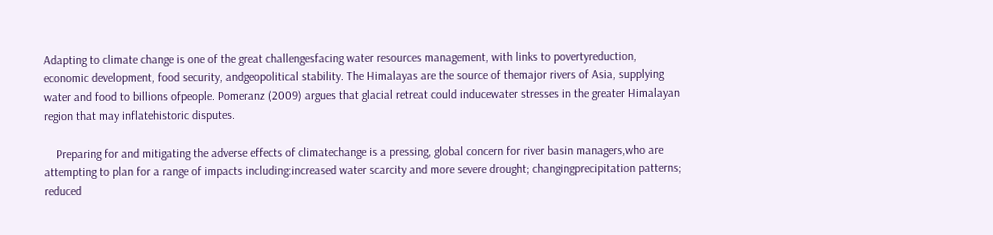Adapting to climate change is one of the great challengesfacing water resources management, with links to povertyreduction, economic development, food security, andgeopolitical stability. The Himalayas are the source of themajor rivers of Asia, supplying water and food to billions ofpeople. Pomeranz (2009) argues that glacial retreat could inducewater stresses in the greater Himalayan region that may inflatehistoric disputes.

    Preparing for and mitigating the adverse effects of climatechange is a pressing, global concern for river basin managers,who are attempting to plan for a range of impacts including:increased water scarcity and more severe drought; changingprecipitation patterns; reduced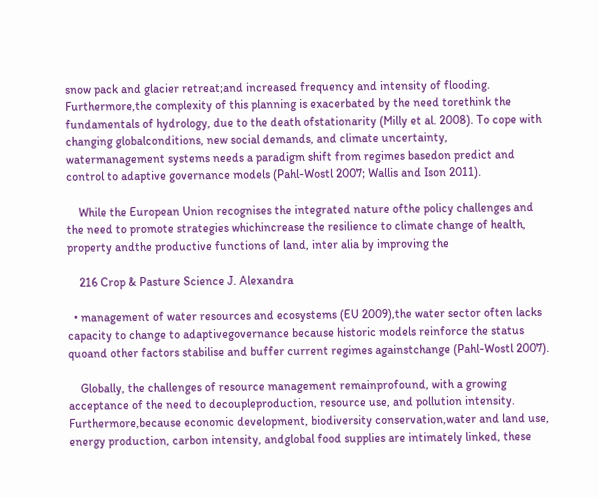snow pack and glacier retreat;and increased frequency and intensity of flooding. Furthermore,the complexity of this planning is exacerbated by the need torethink the fundamentals of hydrology, due to the death ofstationarity (Milly et al. 2008). To cope with changing globalconditions, new social demands, and climate uncertainty, watermanagement systems needs a paradigm shift from regimes basedon predict and control to adaptive governance models (Pahl-Wostl 2007; Wallis and Ison 2011).

    While the European Union recognises the integrated nature ofthe policy challenges and the need to promote strategies whichincrease the resilience to climate change of health, property andthe productive functions of land, inter alia by improving the

    216 Crop & Pasture Science J. Alexandra

  • management of water resources and ecosystems (EU 2009),the water sector often lacks capacity to change to adaptivegovernance because historic models reinforce the status quoand other factors stabilise and buffer current regimes againstchange (Pahl-Wostl 2007).

    Globally, the challenges of resource management remainprofound, with a growing acceptance of the need to decoupleproduction, resource use, and pollution intensity. Furthermore,because economic development, biodiversity conservation,water and land use, energy production, carbon intensity, andglobal food supplies are intimately linked, these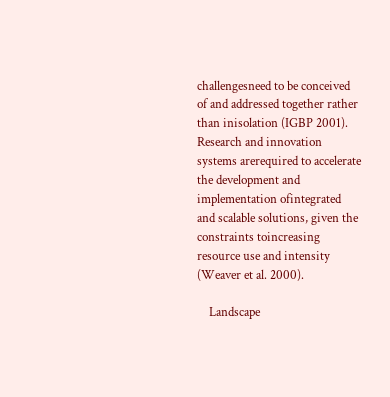challengesneed to be conceived of and addressed together rather than inisolation (IGBP 2001). Research and innovation systems arerequired to accelerate the development and implementation ofintegrated and scalable solutions, given the constraints toincreasing resource use and intensity (Weaver et al. 2000).

    Landscape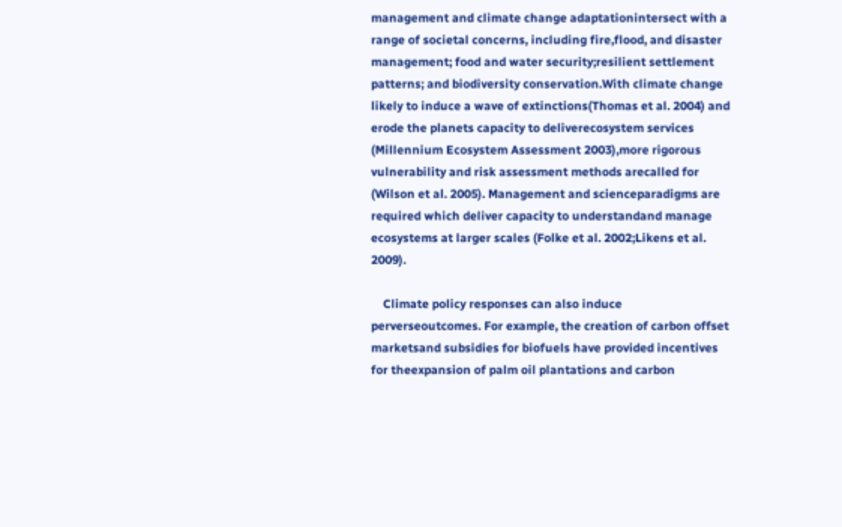management and climate change adaptationintersect with a range of societal concerns, including fire,flood, and disaster management; food and water security;resilient settlement patterns; and biodiversity conservation.With climate change likely to induce a wave of extinctions(Thomas et al. 2004) and erode the planets capacity to deliverecosystem services (Millennium Ecosystem Assessment 2003),more rigorous vulnerability and risk assessment methods arecalled for (Wilson et al. 2005). Management and scienceparadigms are required which deliver capacity to understandand manage ecosystems at larger scales (Folke et al. 2002;Likens et al. 2009).

    Climate policy responses can also induce perverseoutcomes. For example, the creation of carbon offset marketsand subsidies for biofuels have provided incentives for theexpansion of palm oil plantations and carbon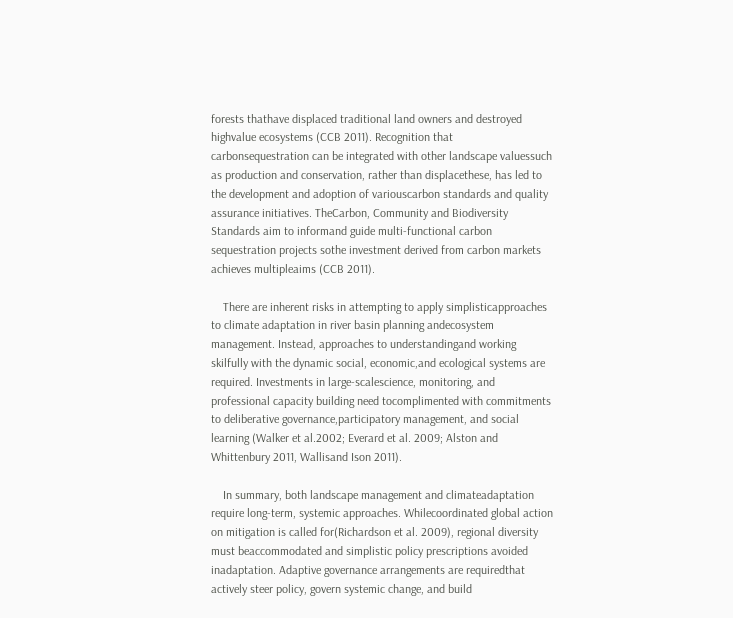forests thathave displaced traditional land owners and destroyed highvalue ecosystems (CCB 2011). Recognition that carbonsequestration can be integrated with other landscape valuessuch as production and conservation, rather than displacethese, has led to the development and adoption of variouscarbon standards and quality assurance initiatives. TheCarbon, Community and Biodiversity Standards aim to informand guide multi-functional carbon sequestration projects sothe investment derived from carbon markets achieves multipleaims (CCB 2011).

    There are inherent risks in attempting to apply simplisticapproaches to climate adaptation in river basin planning andecosystem management. Instead, approaches to understandingand working skilfully with the dynamic social, economic,and ecological systems are required. Investments in large-scalescience, monitoring, and professional capacity building need tocomplimented with commitments to deliberative governance,participatory management, and social learning (Walker et al.2002; Everard et al. 2009; Alston and Whittenbury 2011, Wallisand Ison 2011).

    In summary, both landscape management and climateadaptation require long-term, systemic approaches. Whilecoordinated global action on mitigation is called for(Richardson et al. 2009), regional diversity must beaccommodated and simplistic policy prescriptions avoided inadaptation. Adaptive governance arrangements are requiredthat actively steer policy, govern systemic change, and build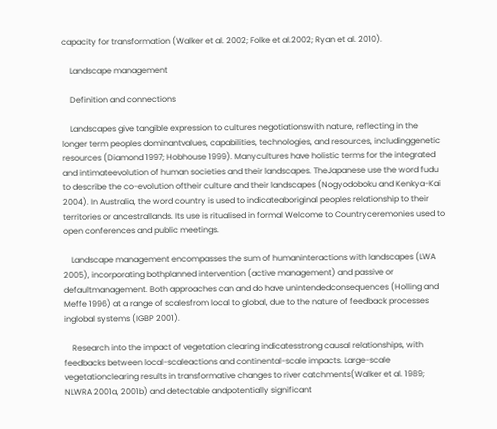capacity for transformation (Walker et al. 2002; Folke et al.2002; Ryan et al. 2010).

    Landscape management

    Definition and connections

    Landscapes give tangible expression to cultures negotiationswith nature, reflecting in the longer term peoples dominantvalues, capabilities, technologies, and resources, includinggenetic resources (Diamond 1997; Hobhouse 1999). Manycultures have holistic terms for the integrated and intimateevolution of human societies and their landscapes. TheJapanese use the word fudu to describe the co-evolution oftheir culture and their landscapes (Nogyodoboku and Kenkya-Kai 2004). In Australia, the word country is used to indicateaboriginal peoples relationship to their territories or ancestrallands. Its use is ritualised in formal Welcome to Countryceremonies used to open conferences and public meetings.

    Landscape management encompasses the sum of humaninteractions with landscapes (LWA 2005), incorporating bothplanned intervention (active management) and passive or defaultmanagement. Both approaches can and do have unintendedconsequences (Holling and Meffe 1996) at a range of scalesfrom local to global, due to the nature of feedback processes inglobal systems (IGBP 2001).

    Research into the impact of vegetation clearing indicatesstrong causal relationships, with feedbacks between local-scaleactions and continental-scale impacts. Large-scale vegetationclearing results in transformative changes to river catchments(Walker et al. 1989; NLWRA 2001a, 2001b) and detectable andpotentially significant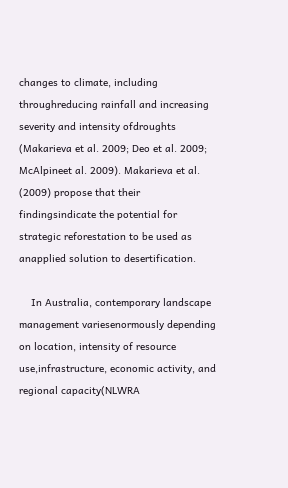changes to climate, including throughreducing rainfall and increasing severity and intensity ofdroughts (Makarieva et al. 2009; Deo et al. 2009; McAlpineet al. 2009). Makarieva et al. (2009) propose that their findingsindicate the potential for strategic reforestation to be used as anapplied solution to desertification.

    In Australia, contemporary landscape management variesenormously depending on location, intensity of resource use,infrastructure, economic activity, and regional capacity(NLWRA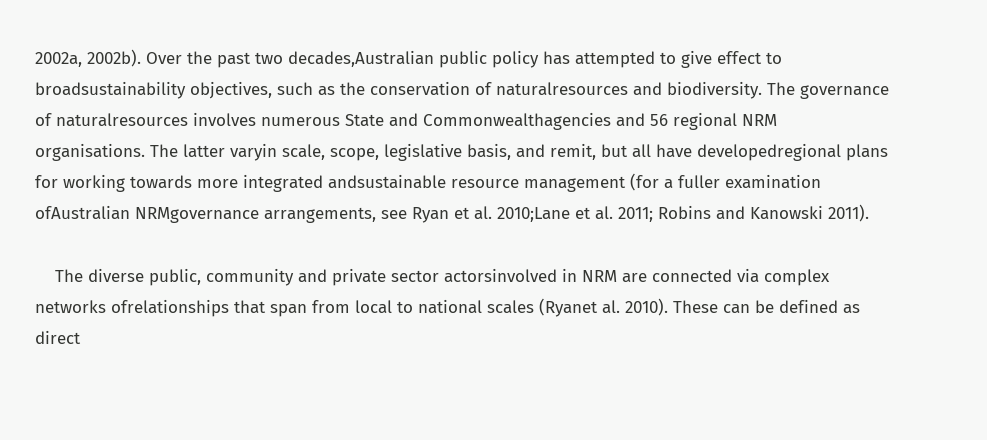2002a, 2002b). Over the past two decades,Australian public policy has attempted to give effect to broadsustainability objectives, such as the conservation of naturalresources and biodiversity. The governance of naturalresources involves numerous State and Commonwealthagencies and 56 regional NRM organisations. The latter varyin scale, scope, legislative basis, and remit, but all have developedregional plans for working towards more integrated andsustainable resource management (for a fuller examination ofAustralian NRMgovernance arrangements, see Ryan et al. 2010;Lane et al. 2011; Robins and Kanowski 2011).

    The diverse public, community and private sector actorsinvolved in NRM are connected via complex networks ofrelationships that span from local to national scales (Ryanet al. 2010). These can be defined as direct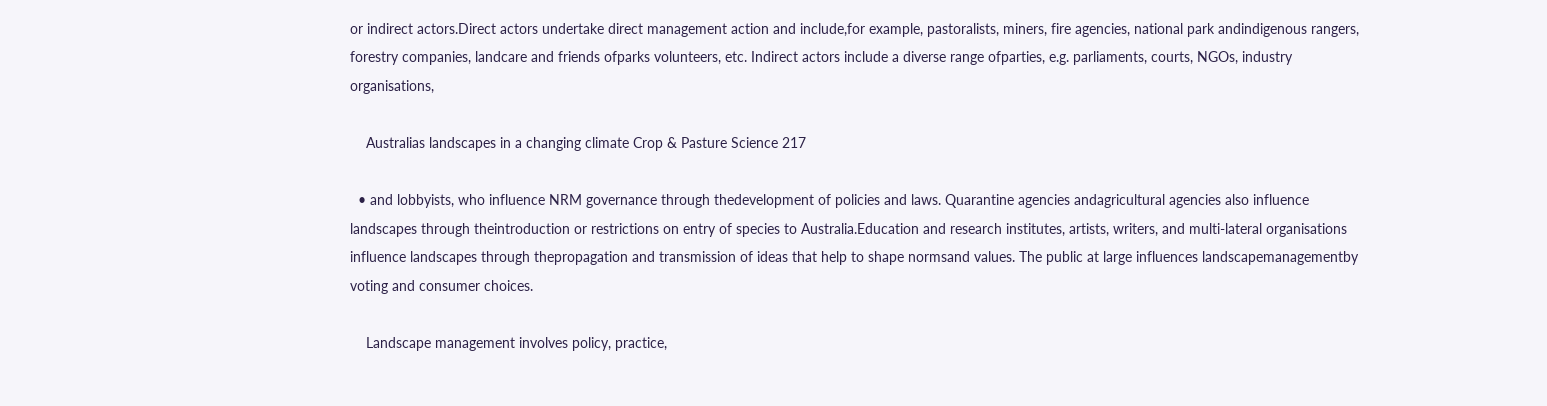or indirect actors.Direct actors undertake direct management action and include,for example, pastoralists, miners, fire agencies, national park andindigenous rangers, forestry companies, landcare and friends ofparks volunteers, etc. Indirect actors include a diverse range ofparties, e.g. parliaments, courts, NGOs, industry organisations,

    Australias landscapes in a changing climate Crop & Pasture Science 217

  • and lobbyists, who influence NRM governance through thedevelopment of policies and laws. Quarantine agencies andagricultural agencies also influence landscapes through theintroduction or restrictions on entry of species to Australia.Education and research institutes, artists, writers, and multi-lateral organisations influence landscapes through thepropagation and transmission of ideas that help to shape normsand values. The public at large influences landscapemanagementby voting and consumer choices.

    Landscape management involves policy, practice,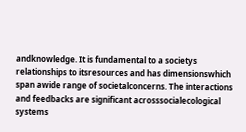andknowledge. It is fundamental to a societys relationships to itsresources and has dimensionswhich span awide range of societalconcerns. The interactions and feedbacks are significant acrosssocialecological systems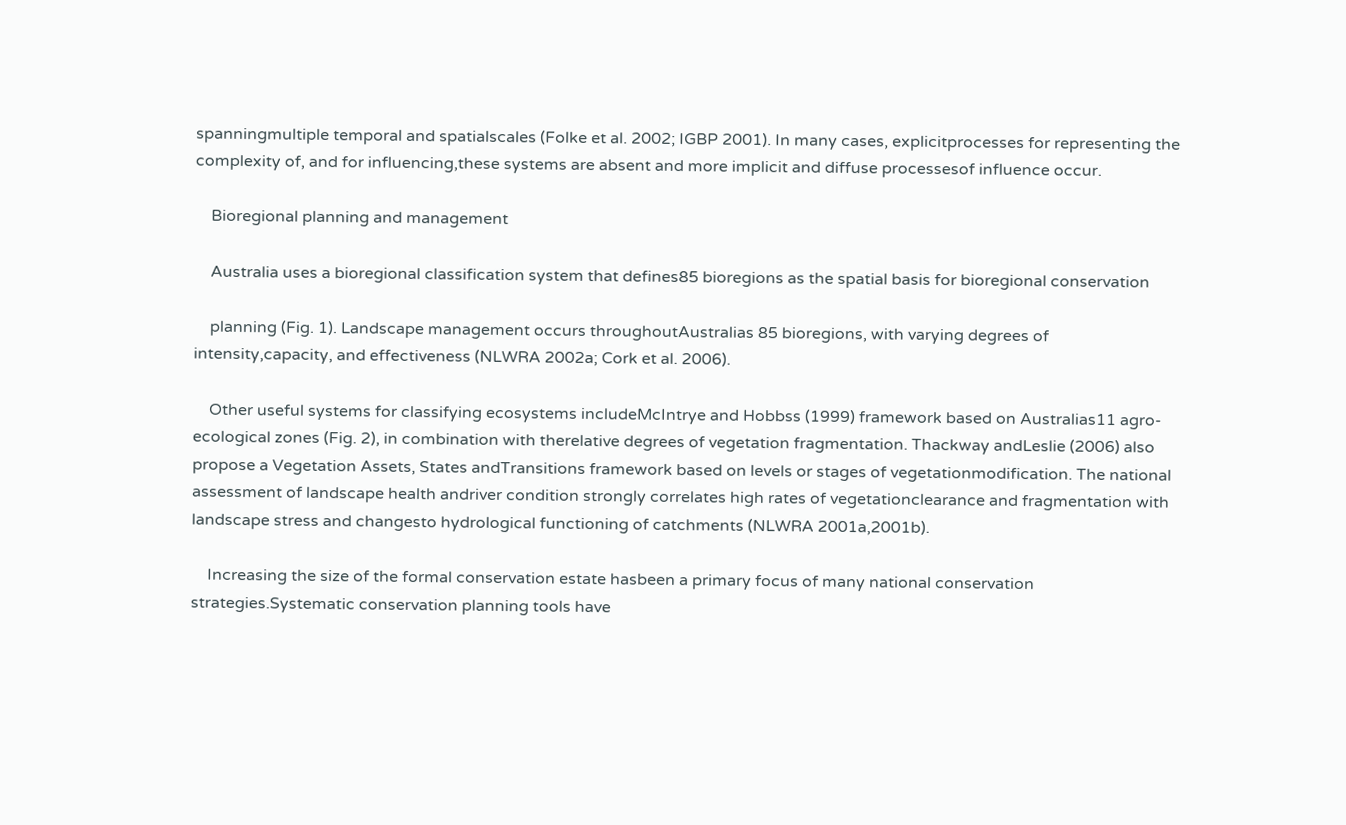spanningmultiple temporal and spatialscales (Folke et al. 2002; IGBP 2001). In many cases, explicitprocesses for representing the complexity of, and for influencing,these systems are absent and more implicit and diffuse processesof influence occur.

    Bioregional planning and management

    Australia uses a bioregional classification system that defines85 bioregions as the spatial basis for bioregional conservation

    planning (Fig. 1). Landscape management occurs throughoutAustralias 85 bioregions, with varying degrees of intensity,capacity, and effectiveness (NLWRA 2002a; Cork et al. 2006).

    Other useful systems for classifying ecosystems includeMcIntrye and Hobbss (1999) framework based on Australias11 agro-ecological zones (Fig. 2), in combination with therelative degrees of vegetation fragmentation. Thackway andLeslie (2006) also propose a Vegetation Assets, States andTransitions framework based on levels or stages of vegetationmodification. The national assessment of landscape health andriver condition strongly correlates high rates of vegetationclearance and fragmentation with landscape stress and changesto hydrological functioning of catchments (NLWRA 2001a,2001b).

    Increasing the size of the formal conservation estate hasbeen a primary focus of many national conservation strategies.Systematic conservation planning tools have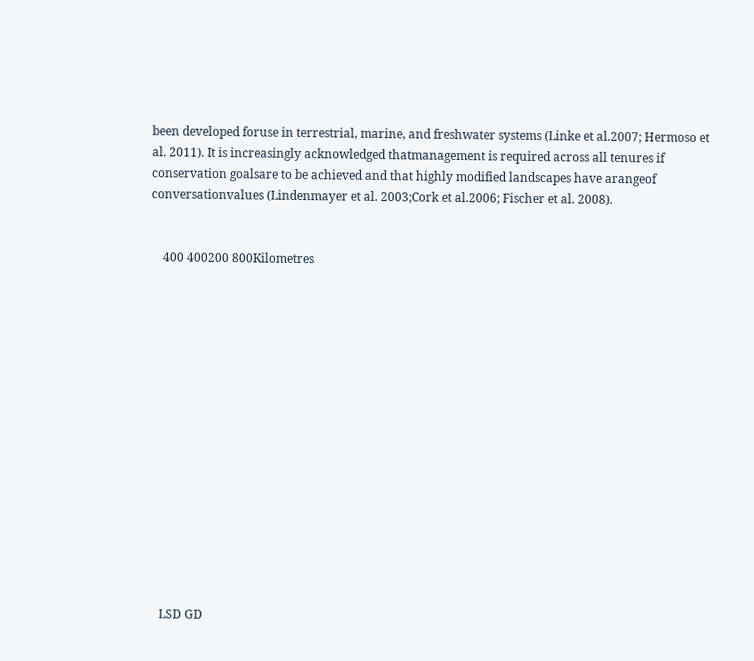been developed foruse in terrestrial, marine, and freshwater systems (Linke et al.2007; Hermoso et al. 2011). It is increasingly acknowledged thatmanagement is required across all tenures if conservation goalsare to be achieved and that highly modified landscapes have arangeof conversationvalues (Lindenmayer et al. 2003;Cork et al.2006; Fischer et al. 2008).


    400 400200 800Kilometres
















    LSD GD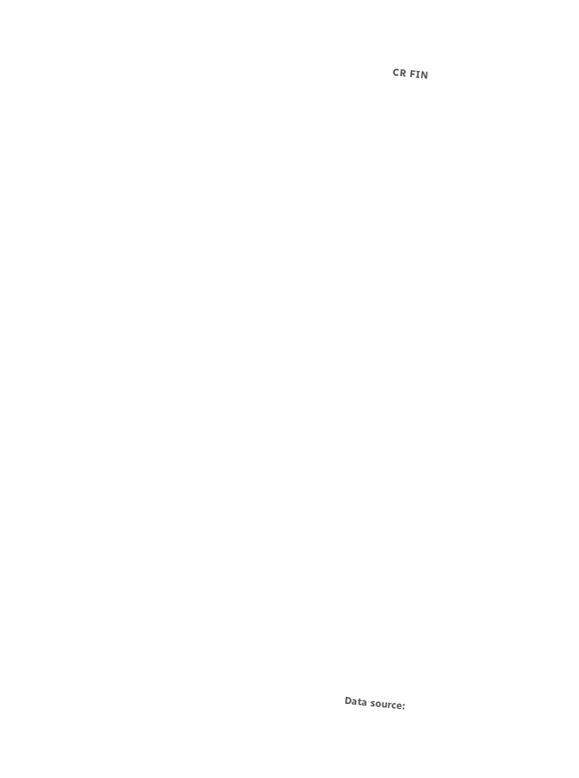CR FIN












































    Data source: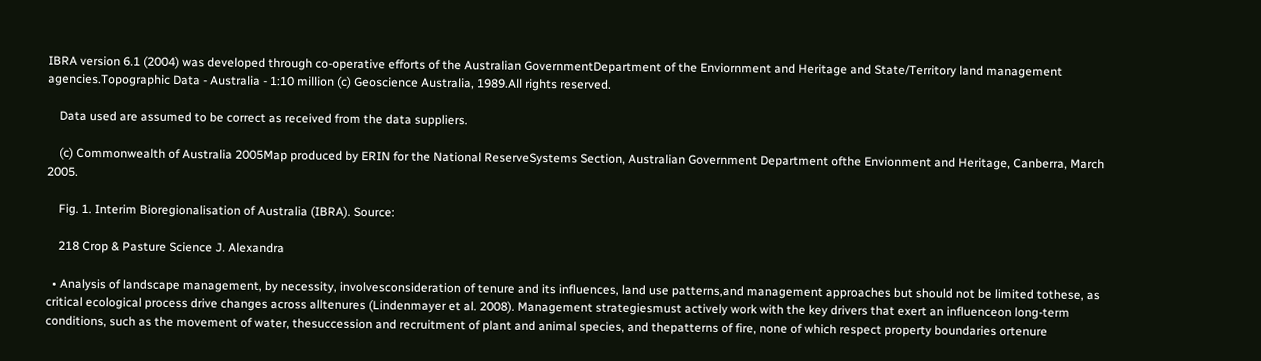IBRA version 6.1 (2004) was developed through co-operative efforts of the Australian GovernmentDepartment of the Enviornment and Heritage and State/Territory land management agencies.Topographic Data - Australia - 1:10 million (c) Geoscience Australia, 1989.All rights reserved.

    Data used are assumed to be correct as received from the data suppliers.

    (c) Commonwealth of Australia 2005Map produced by ERIN for the National ReserveSystems Section, Australian Government Department ofthe Envionment and Heritage, Canberra, March 2005.

    Fig. 1. Interim Bioregionalisation of Australia (IBRA). Source:

    218 Crop & Pasture Science J. Alexandra

  • Analysis of landscape management, by necessity, involvesconsideration of tenure and its influences, land use patterns,and management approaches but should not be limited tothese, as critical ecological process drive changes across alltenures (Lindenmayer et al. 2008). Management strategiesmust actively work with the key drivers that exert an influenceon long-term conditions, such as the movement of water, thesuccession and recruitment of plant and animal species, and thepatterns of fire, none of which respect property boundaries ortenure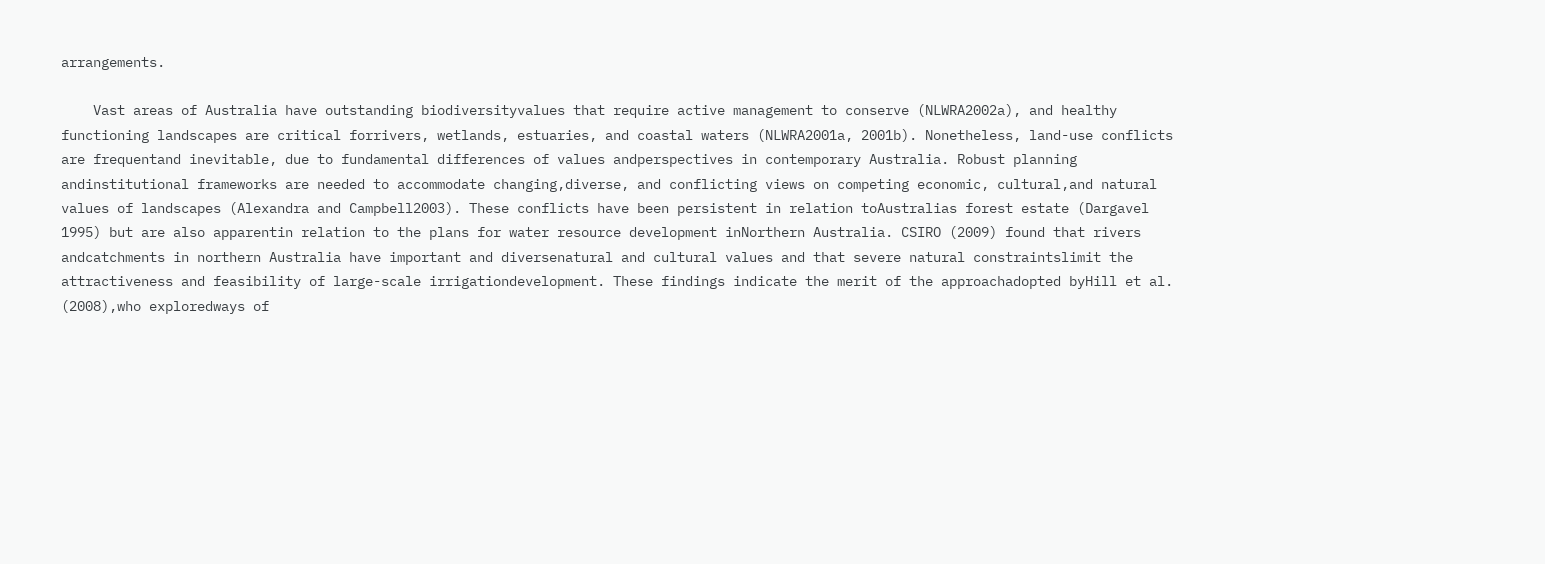arrangements.

    Vast areas of Australia have outstanding biodiversityvalues that require active management to conserve (NLWRA2002a), and healthy functioning landscapes are critical forrivers, wetlands, estuaries, and coastal waters (NLWRA2001a, 2001b). Nonetheless, land-use conflicts are frequentand inevitable, due to fundamental differences of values andperspectives in contemporary Australia. Robust planning andinstitutional frameworks are needed to accommodate changing,diverse, and conflicting views on competing economic, cultural,and natural values of landscapes (Alexandra and Campbell2003). These conflicts have been persistent in relation toAustralias forest estate (Dargavel 1995) but are also apparentin relation to the plans for water resource development inNorthern Australia. CSIRO (2009) found that rivers andcatchments in northern Australia have important and diversenatural and cultural values and that severe natural constraintslimit the attractiveness and feasibility of large-scale irrigationdevelopment. These findings indicate the merit of the approachadopted byHill et al. (2008),who exploredways of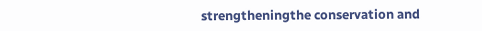strengtheningthe conservation and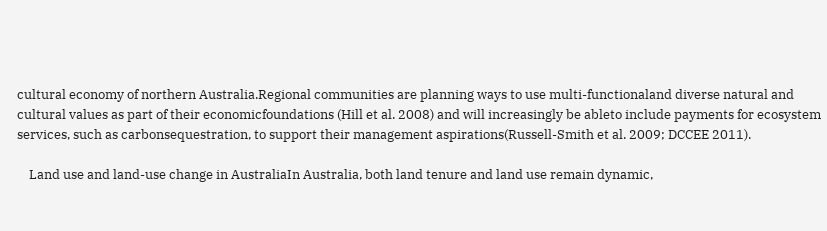cultural economy of northern Australia.Regional communities are planning ways to use multi-functionaland diverse natural and cultural values as part of their economicfoundations (Hill et al. 2008) and will increasingly be ableto include payments for ecosystem services, such as carbonsequestration, to support their management aspirations(Russell-Smith et al. 2009; DCCEE 2011).

    Land use and land-use change in AustraliaIn Australia, both land tenure and land use remain dynamic,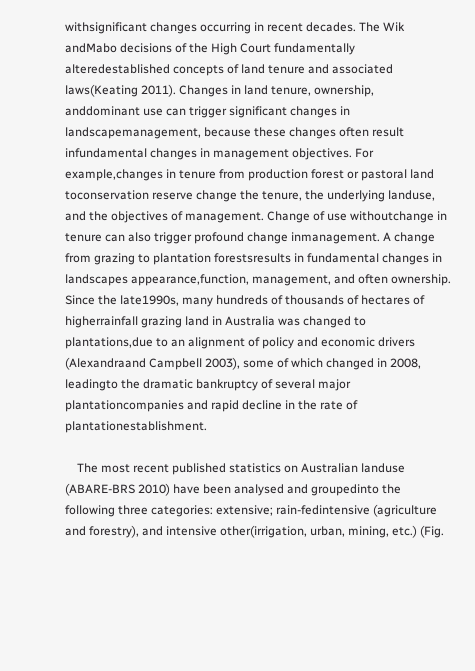withsignificant changes occurring in recent decades. The Wik andMabo decisions of the High Court fundamentally alteredestablished concepts of land tenure and associated laws(Keating 2011). Changes in land tenure, ownership, anddominant use can trigger significant changes in landscapemanagement, because these changes often result infundamental changes in management objectives. For example,changes in tenure from production forest or pastoral land toconservation reserve change the tenure, the underlying landuse, and the objectives of management. Change of use withoutchange in tenure can also trigger profound change inmanagement. A change from grazing to plantation forestsresults in fundamental changes in landscapes appearance,function, management, and often ownership. Since the late1990s, many hundreds of thousands of hectares of higherrainfall grazing land in Australia was changed to plantations,due to an alignment of policy and economic drivers (Alexandraand Campbell 2003), some of which changed in 2008, leadingto the dramatic bankruptcy of several major plantationcompanies and rapid decline in the rate of plantationestablishment.

    The most recent published statistics on Australian landuse (ABARE-BRS 2010) have been analysed and groupedinto the following three categories: extensive; rain-fedintensive (agriculture and forestry), and intensive other(irrigation, urban, mining, etc.) (Fig.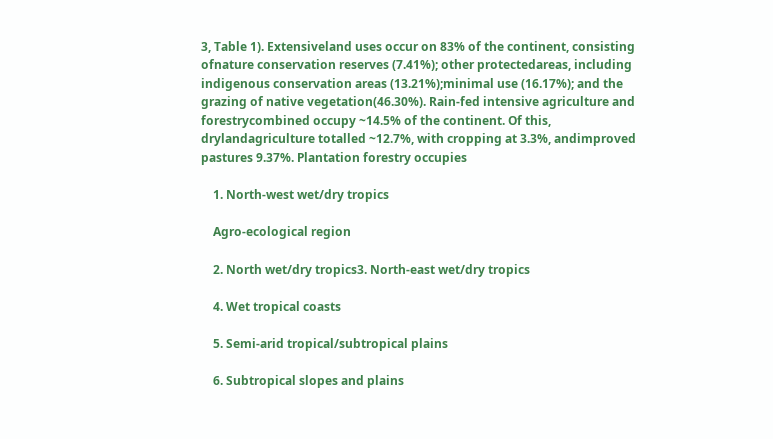3, Table 1). Extensiveland uses occur on 83% of the continent, consisting ofnature conservation reserves (7.41%); other protectedareas, including indigenous conservation areas (13.21%);minimal use (16.17%); and the grazing of native vegetation(46.30%). Rain-fed intensive agriculture and forestrycombined occupy ~14.5% of the continent. Of this, drylandagriculture totalled ~12.7%, with cropping at 3.3%, andimproved pastures 9.37%. Plantation forestry occupies

    1. North-west wet/dry tropics

    Agro-ecological region

    2. North wet/dry tropics3. North-east wet/dry tropics

    4. Wet tropical coasts

    5. Semi-arid tropical/subtropical plains

    6. Subtropical slopes and plains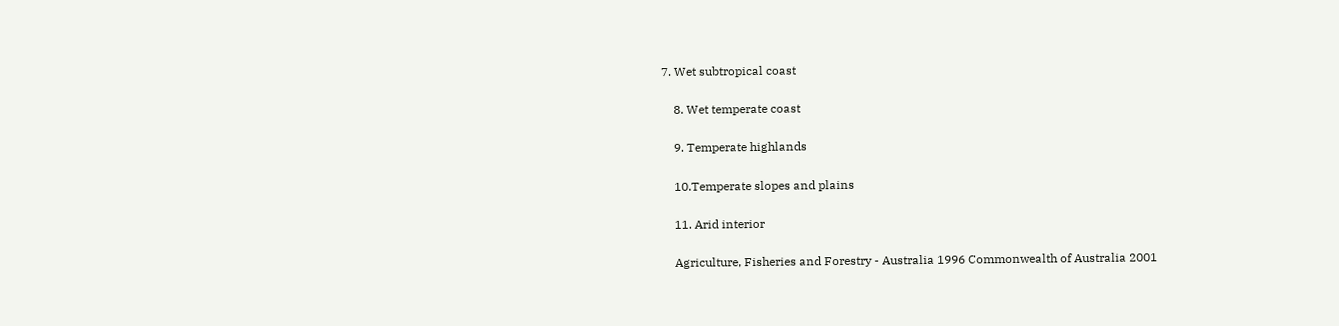7. Wet subtropical coast

    8. Wet temperate coast

    9. Temperate highlands

    10.Temperate slopes and plains

    11. Arid interior

    Agriculture, Fisheries and Forestry - Australia 1996 Commonwealth of Australia 2001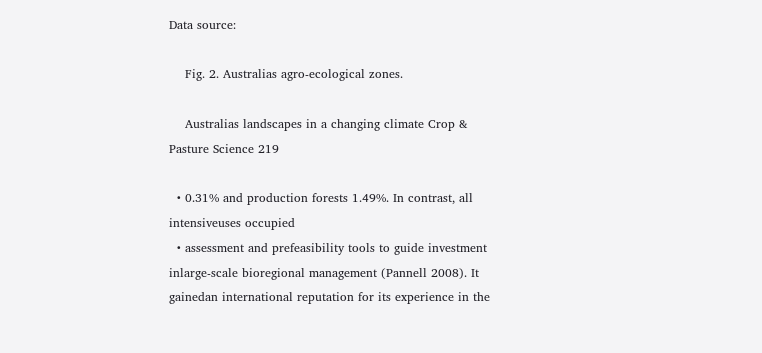Data source:

    Fig. 2. Australias agro-ecological zones.

    Australias landscapes in a changing climate Crop & Pasture Science 219

  • 0.31% and production forests 1.49%. In contrast, all intensiveuses occupied
  • assessment and prefeasibility tools to guide investment inlarge-scale bioregional management (Pannell 2008). It gainedan international reputation for its experience in the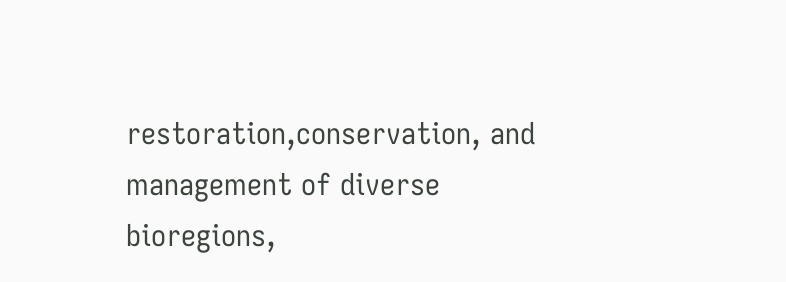restoration,conservation, and management of diverse bioregions,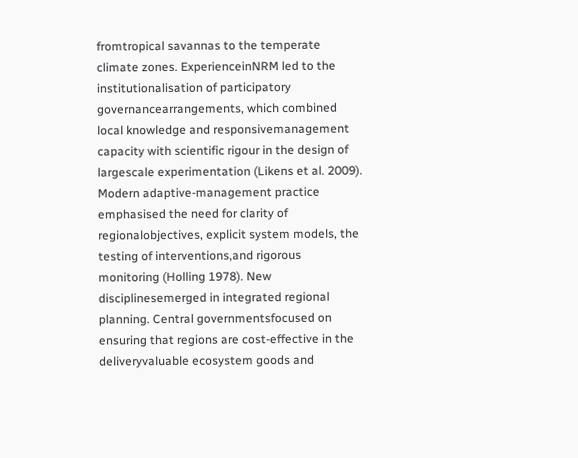fromtropical savannas to the temperate climate zones. ExperienceinNRM led to the institutionalisation of participatory governancearrangements, which combined local knowledge and responsivemanagement capacity with scientific rigour in the design of largescale experimentation (Likens et al. 2009). Modern adaptive-management practice emphasised the need for clarity of regionalobjectives, explicit system models, the testing of interventions,and rigorous monitoring (Holling 1978). New disciplinesemerged in integrated regional planning. Central governmentsfocused on ensuring that regions are cost-effective in the deliveryvaluable ecosystem goods and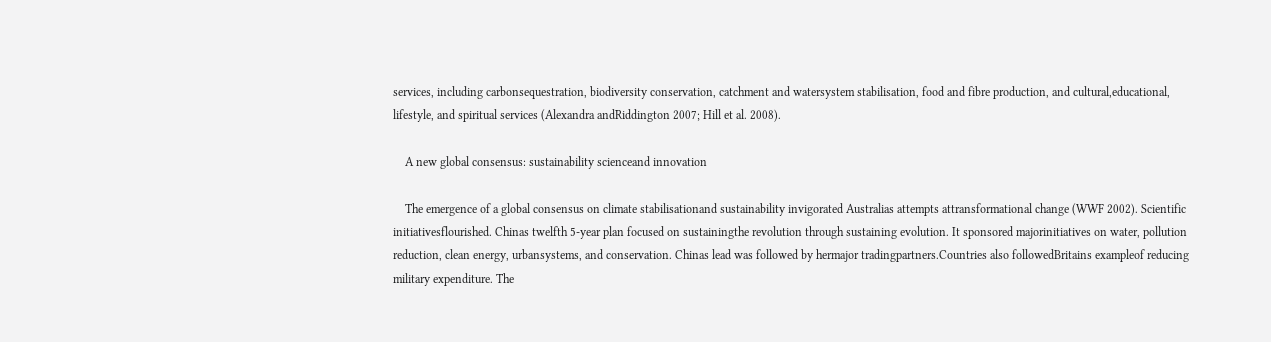services, including carbonsequestration, biodiversity conservation, catchment and watersystem stabilisation, food and fibre production, and cultural,educational, lifestyle, and spiritual services (Alexandra andRiddington 2007; Hill et al. 2008).

    A new global consensus: sustainability scienceand innovation

    The emergence of a global consensus on climate stabilisationand sustainability invigorated Australias attempts attransformational change (WWF 2002). Scientific initiativesflourished. Chinas twelfth 5-year plan focused on sustainingthe revolution through sustaining evolution. It sponsored majorinitiatives on water, pollution reduction, clean energy, urbansystems, and conservation. Chinas lead was followed by hermajor tradingpartners.Countries also followedBritains exampleof reducing military expenditure. The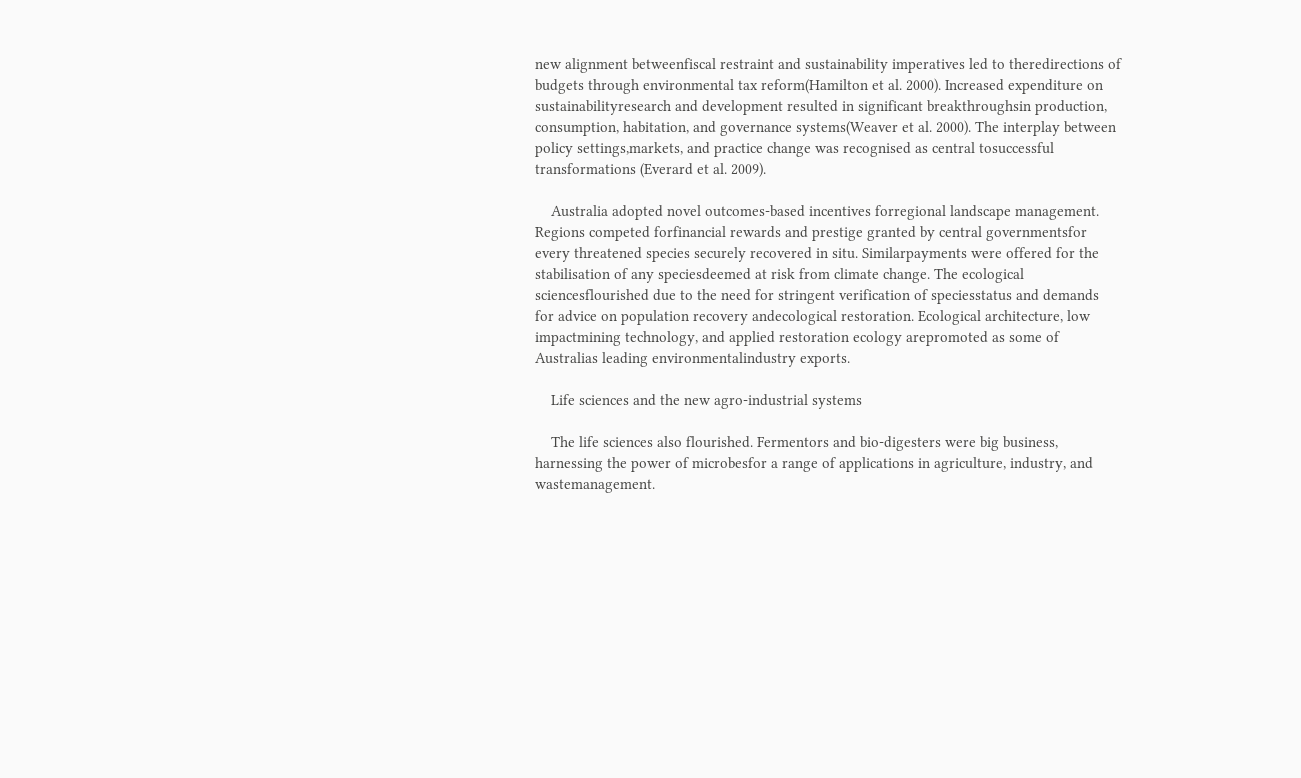new alignment betweenfiscal restraint and sustainability imperatives led to theredirections of budgets through environmental tax reform(Hamilton et al. 2000). Increased expenditure on sustainabilityresearch and development resulted in significant breakthroughsin production, consumption, habitation, and governance systems(Weaver et al. 2000). The interplay between policy settings,markets, and practice change was recognised as central tosuccessful transformations (Everard et al. 2009).

    Australia adopted novel outcomes-based incentives forregional landscape management. Regions competed forfinancial rewards and prestige granted by central governmentsfor every threatened species securely recovered in situ. Similarpayments were offered for the stabilisation of any speciesdeemed at risk from climate change. The ecological sciencesflourished due to the need for stringent verification of speciesstatus and demands for advice on population recovery andecological restoration. Ecological architecture, low impactmining technology, and applied restoration ecology arepromoted as some of Australias leading environmentalindustry exports.

    Life sciences and the new agro-industrial systems

    The life sciences also flourished. Fermentors and bio-digesters were big business, harnessing the power of microbesfor a range of applications in agriculture, industry, and wastemanagement.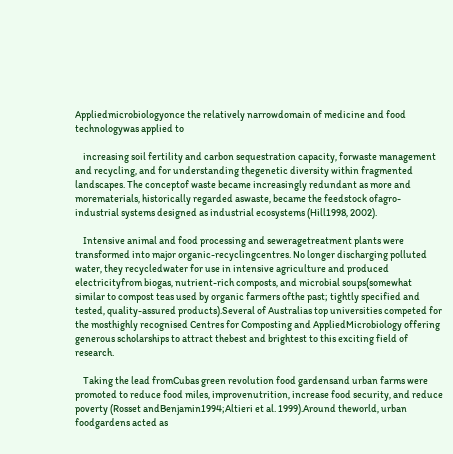Appliedmicrobiologyonce the relatively narrowdomain of medicine and food technologywas applied to

    increasing soil fertility and carbon sequestration capacity, forwaste management and recycling, and for understanding thegenetic diversity within fragmented landscapes. The conceptof waste became increasingly redundant as more and morematerials, historically regarded aswaste, became the feedstock ofagro-industrial systems designed as industrial ecosystems (Hill1998, 2002).

    Intensive animal and food processing and seweragetreatment plants were transformed into major organic-recyclingcentres. No longer discharging polluted water, they recycledwater for use in intensive agriculture and produced electricityfrom biogas, nutrient-rich composts, and microbial soups(somewhat similar to compost teas used by organic farmers ofthe past; tightly specified and tested, quality-assured products).Several of Australias top universities competed for the mosthighly recognised Centres for Composting and AppliedMicrobiology offering generous scholarships to attract thebest and brightest to this exciting field of research.

    Taking the lead fromCubas green revolution food gardensand urban farms were promoted to reduce food miles, improvenutrition, increase food security, and reduce poverty (Rosset andBenjamin1994;Altieri et al. 1999).Around theworld, urban foodgardens acted as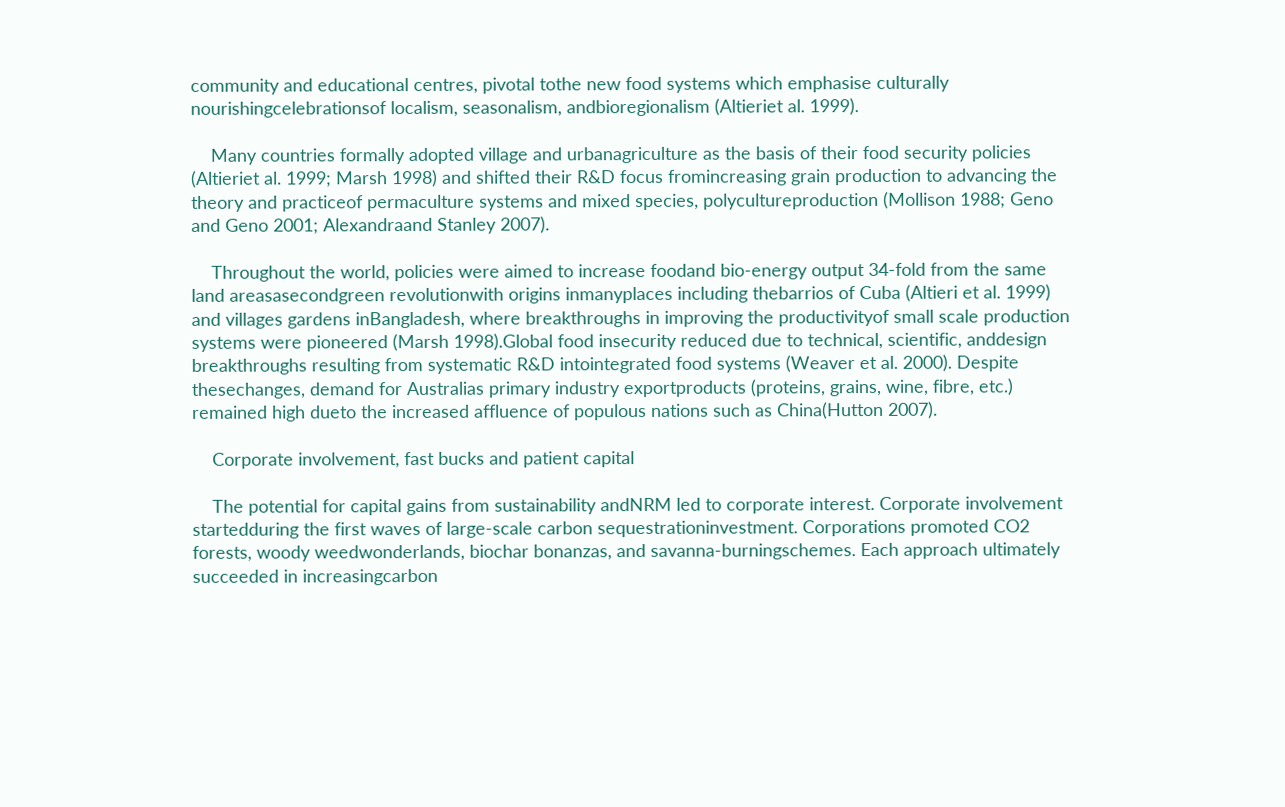community and educational centres, pivotal tothe new food systems which emphasise culturally nourishingcelebrationsof localism, seasonalism, andbioregionalism (Altieriet al. 1999).

    Many countries formally adopted village and urbanagriculture as the basis of their food security policies (Altieriet al. 1999; Marsh 1998) and shifted their R&D focus fromincreasing grain production to advancing the theory and practiceof permaculture systems and mixed species, polycultureproduction (Mollison 1988; Geno and Geno 2001; Alexandraand Stanley 2007).

    Throughout the world, policies were aimed to increase foodand bio-energy output 34-fold from the same land areasasecondgreen revolutionwith origins inmanyplaces including thebarrios of Cuba (Altieri et al. 1999) and villages gardens inBangladesh, where breakthroughs in improving the productivityof small scale production systems were pioneered (Marsh 1998).Global food insecurity reduced due to technical, scientific, anddesign breakthroughs resulting from systematic R&D intointegrated food systems (Weaver et al. 2000). Despite thesechanges, demand for Australias primary industry exportproducts (proteins, grains, wine, fibre, etc.) remained high dueto the increased affluence of populous nations such as China(Hutton 2007).

    Corporate involvement, fast bucks and patient capital

    The potential for capital gains from sustainability andNRM led to corporate interest. Corporate involvement startedduring the first waves of large-scale carbon sequestrationinvestment. Corporations promoted CO2 forests, woody weedwonderlands, biochar bonanzas, and savanna-burningschemes. Each approach ultimately succeeded in increasingcarbon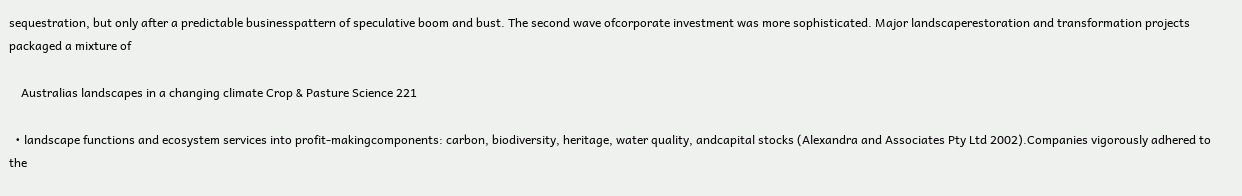sequestration, but only after a predictable businesspattern of speculative boom and bust. The second wave ofcorporate investment was more sophisticated. Major landscaperestoration and transformation projects packaged a mixture of

    Australias landscapes in a changing climate Crop & Pasture Science 221

  • landscape functions and ecosystem services into profit-makingcomponents: carbon, biodiversity, heritage, water quality, andcapital stocks (Alexandra and Associates Pty Ltd 2002).Companies vigorously adhered to the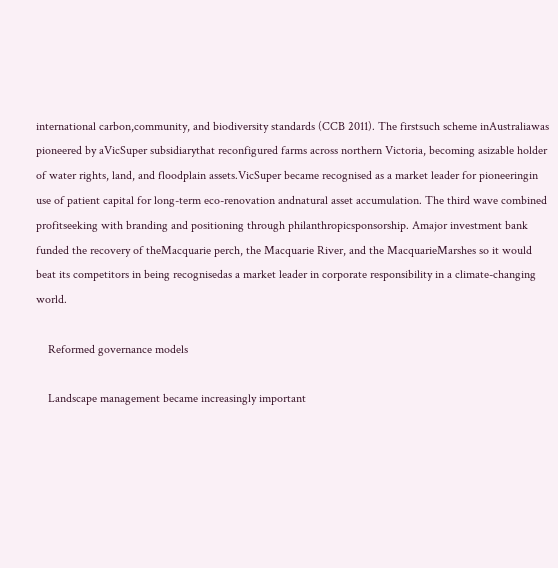international carbon,community, and biodiversity standards (CCB 2011). The firstsuch scheme inAustraliawas pioneered by aVicSuper subsidiarythat reconfigured farms across northern Victoria, becoming asizable holder of water rights, land, and floodplain assets.VicSuper became recognised as a market leader for pioneeringin use of patient capital for long-term eco-renovation andnatural asset accumulation. The third wave combined profitseeking with branding and positioning through philanthropicsponsorship. Amajor investment bank funded the recovery of theMacquarie perch, the Macquarie River, and the MacquarieMarshes so it would beat its competitors in being recognisedas a market leader in corporate responsibility in a climate-changing world.

    Reformed governance models

    Landscape management became increasingly important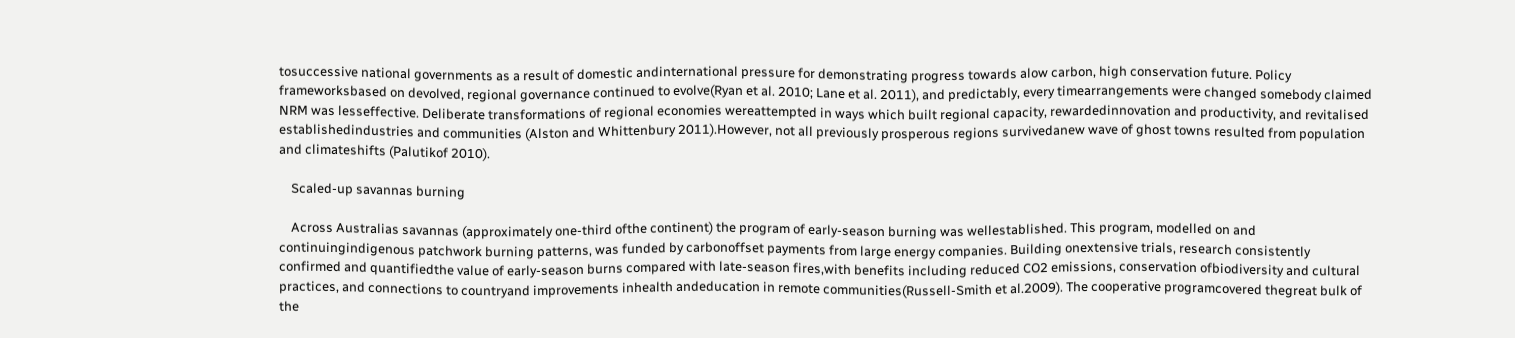tosuccessive national governments as a result of domestic andinternational pressure for demonstrating progress towards alow carbon, high conservation future. Policy frameworksbased on devolved, regional governance continued to evolve(Ryan et al. 2010; Lane et al. 2011), and predictably, every timearrangements were changed somebody claimed NRM was lesseffective. Deliberate transformations of regional economies wereattempted in ways which built regional capacity, rewardedinnovation and productivity, and revitalised establishedindustries and communities (Alston and Whittenbury 2011).However, not all previously prosperous regions survivedanew wave of ghost towns resulted from population and climateshifts (Palutikof 2010).

    Scaled-up savannas burning

    Across Australias savannas (approximately one-third ofthe continent) the program of early-season burning was wellestablished. This program, modelled on and continuingindigenous patchwork burning patterns, was funded by carbonoffset payments from large energy companies. Building onextensive trials, research consistently confirmed and quantifiedthe value of early-season burns compared with late-season fires,with benefits including reduced CO2 emissions, conservation ofbiodiversity and cultural practices, and connections to countryand improvements inhealth andeducation in remote communities(Russell-Smith et al.2009). The cooperative programcovered thegreat bulk of the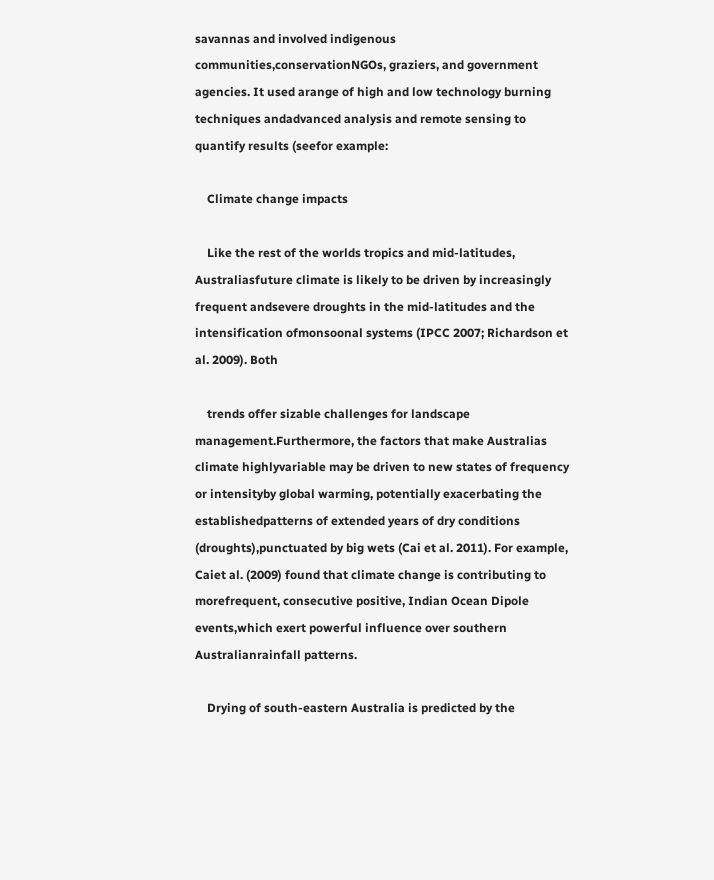savannas and involved indigenous communities,conservationNGOs, graziers, and government agencies. It used arange of high and low technology burning techniques andadvanced analysis and remote sensing to quantify results (seefor example:

    Climate change impacts

    Like the rest of the worlds tropics and mid-latitudes, Australiasfuture climate is likely to be driven by increasingly frequent andsevere droughts in the mid-latitudes and the intensification ofmonsoonal systems (IPCC 2007; Richardson et al. 2009). Both

    trends offer sizable challenges for landscape management.Furthermore, the factors that make Australias climate highlyvariable may be driven to new states of frequency or intensityby global warming, potentially exacerbating the establishedpatterns of extended years of dry conditions (droughts),punctuated by big wets (Cai et al. 2011). For example, Caiet al. (2009) found that climate change is contributing to morefrequent, consecutive positive, Indian Ocean Dipole events,which exert powerful influence over southern Australianrainfall patterns.

    Drying of south-eastern Australia is predicted by the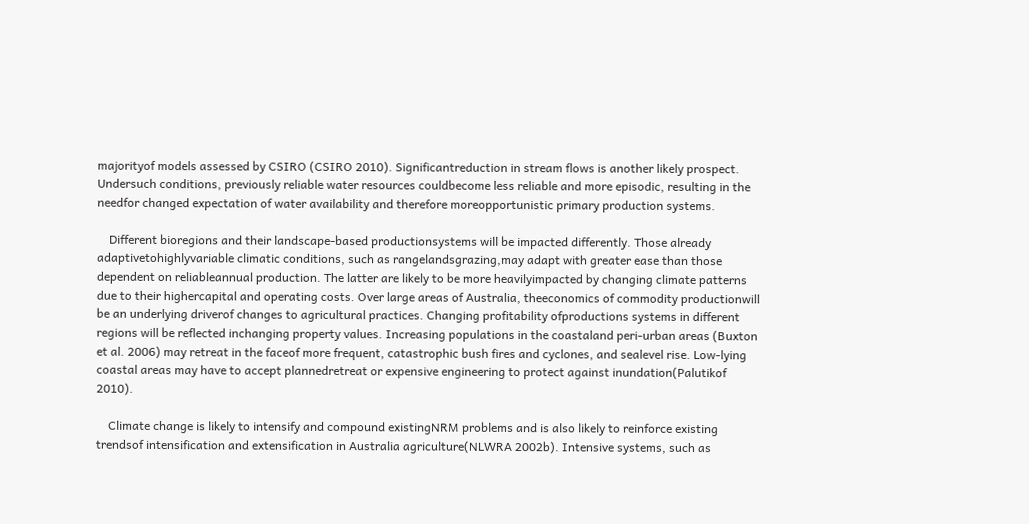majorityof models assessed by CSIRO (CSIRO 2010). Significantreduction in stream flows is another likely prospect. Undersuch conditions, previously reliable water resources couldbecome less reliable and more episodic, resulting in the needfor changed expectation of water availability and therefore moreopportunistic primary production systems.

    Different bioregions and their landscape-based productionsystems will be impacted differently. Those already adaptivetohighlyvariable climatic conditions, such as rangelandsgrazing,may adapt with greater ease than those dependent on reliableannual production. The latter are likely to be more heavilyimpacted by changing climate patterns due to their highercapital and operating costs. Over large areas of Australia, theeconomics of commodity productionwill be an underlying driverof changes to agricultural practices. Changing profitability ofproductions systems in different regions will be reflected inchanging property values. Increasing populations in the coastaland peri-urban areas (Buxton et al. 2006) may retreat in the faceof more frequent, catastrophic bush fires and cyclones, and sealevel rise. Low-lying coastal areas may have to accept plannedretreat or expensive engineering to protect against inundation(Palutikof 2010).

    Climate change is likely to intensify and compound existingNRM problems and is also likely to reinforce existing trendsof intensification and extensification in Australia agriculture(NLWRA 2002b). Intensive systems, such as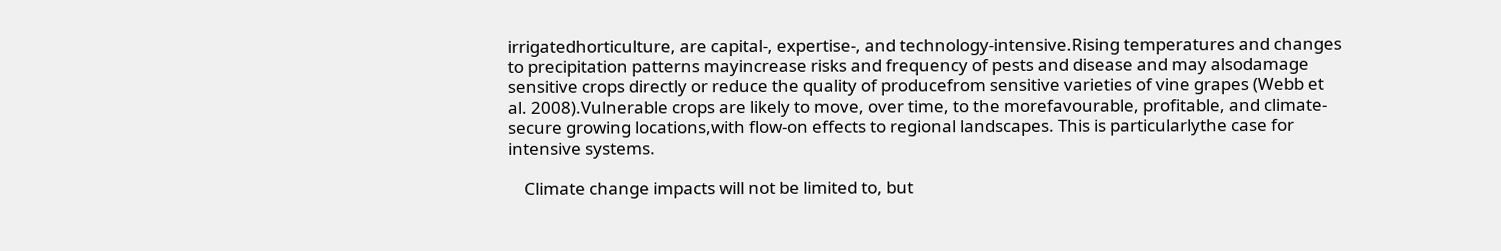irrigatedhorticulture, are capital-, expertise-, and technology-intensive.Rising temperatures and changes to precipitation patterns mayincrease risks and frequency of pests and disease and may alsodamage sensitive crops directly or reduce the quality of producefrom sensitive varieties of vine grapes (Webb et al. 2008).Vulnerable crops are likely to move, over time, to the morefavourable, profitable, and climate-secure growing locations,with flow-on effects to regional landscapes. This is particularlythe case for intensive systems.

    Climate change impacts will not be limited to, but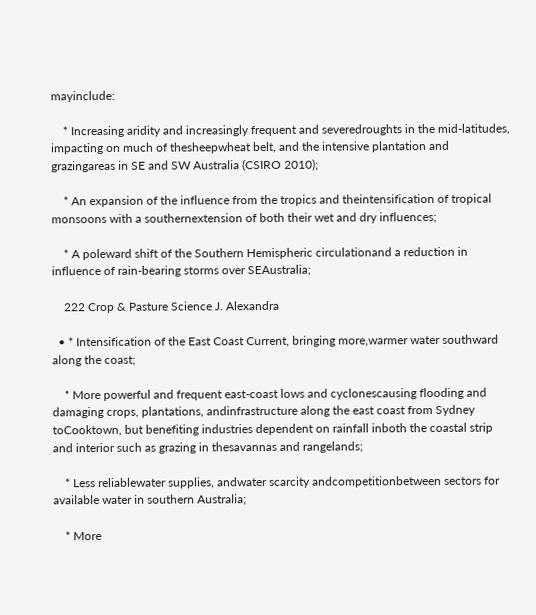mayinclude:

    * Increasing aridity and increasingly frequent and severedroughts in the mid-latitudes, impacting on much of thesheepwheat belt, and the intensive plantation and grazingareas in SE and SW Australia (CSIRO 2010);

    * An expansion of the influence from the tropics and theintensification of tropical monsoons with a southernextension of both their wet and dry influences;

    * A poleward shift of the Southern Hemispheric circulationand a reduction in influence of rain-bearing storms over SEAustralia;

    222 Crop & Pasture Science J. Alexandra

  • * Intensification of the East Coast Current, bringing more,warmer water southward along the coast;

    * More powerful and frequent east-coast lows and cyclonescausing flooding and damaging crops, plantations, andinfrastructure along the east coast from Sydney toCooktown, but benefiting industries dependent on rainfall inboth the coastal strip and interior such as grazing in thesavannas and rangelands;

    * Less reliablewater supplies, andwater scarcity andcompetitionbetween sectors for available water in southern Australia;

    * More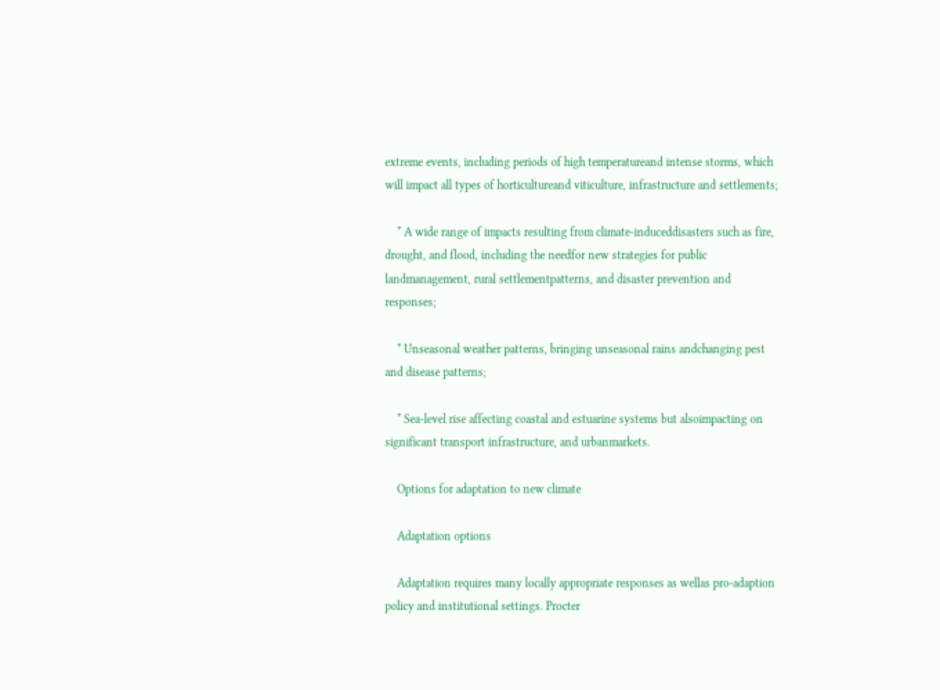extreme events, including periods of high temperatureand intense storms, which will impact all types of horticultureand viticulture, infrastructure and settlements;

    * A wide range of impacts resulting from climate-induceddisasters such as fire, drought, and flood, including the needfor new strategies for public landmanagement, rural settlementpatterns, and disaster prevention and responses;

    * Unseasonal weather patterns, bringing unseasonal rains andchanging pest and disease patterns;

    * Sea-level rise affecting coastal and estuarine systems but alsoimpacting on significant transport infrastructure, and urbanmarkets.

    Options for adaptation to new climate

    Adaptation options

    Adaptation requires many locally appropriate responses as wellas pro-adaption policy and institutional settings. Procter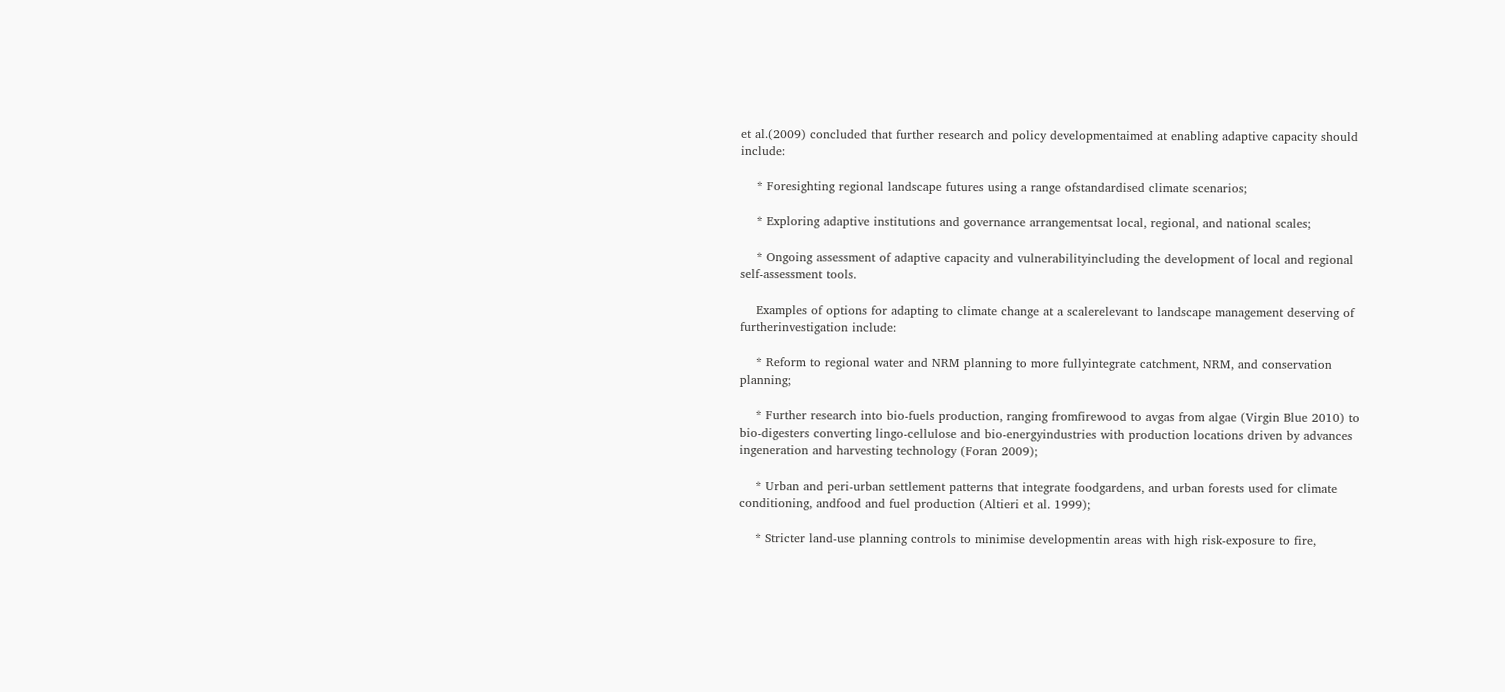et al.(2009) concluded that further research and policy developmentaimed at enabling adaptive capacity should include:

    * Foresighting regional landscape futures using a range ofstandardised climate scenarios;

    * Exploring adaptive institutions and governance arrangementsat local, regional, and national scales;

    * Ongoing assessment of adaptive capacity and vulnerabilityincluding the development of local and regional self-assessment tools.

    Examples of options for adapting to climate change at a scalerelevant to landscape management deserving of furtherinvestigation include:

    * Reform to regional water and NRM planning to more fullyintegrate catchment, NRM, and conservation planning;

    * Further research into bio-fuels production, ranging fromfirewood to avgas from algae (Virgin Blue 2010) to bio-digesters converting lingo-cellulose and bio-energyindustries with production locations driven by advances ingeneration and harvesting technology (Foran 2009);

    * Urban and peri-urban settlement patterns that integrate foodgardens, and urban forests used for climate conditioning, andfood and fuel production (Altieri et al. 1999);

    * Stricter land-use planning controls to minimise developmentin areas with high risk-exposure to fire,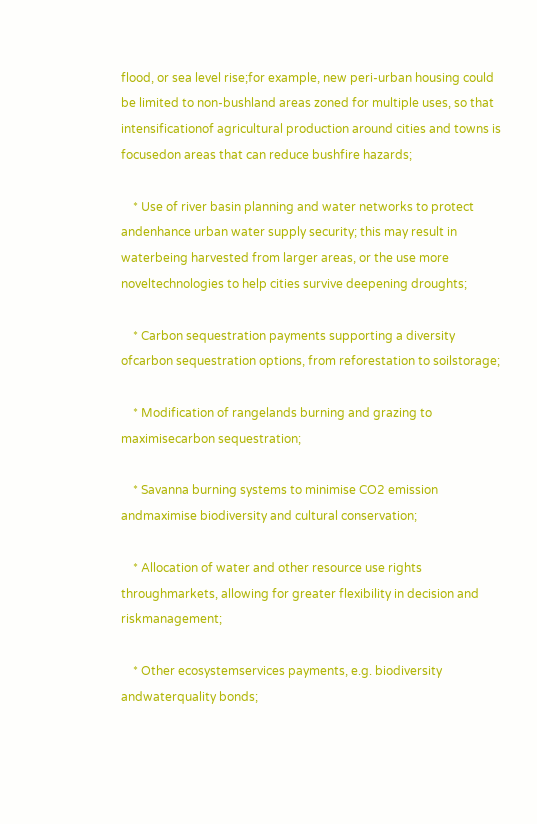flood, or sea level rise;for example, new peri-urban housing could be limited to non-bushland areas zoned for multiple uses, so that intensificationof agricultural production around cities and towns is focusedon areas that can reduce bushfire hazards;

    * Use of river basin planning and water networks to protect andenhance urban water supply security; this may result in waterbeing harvested from larger areas, or the use more noveltechnologies to help cities survive deepening droughts;

    * Carbon sequestration payments supporting a diversity ofcarbon sequestration options, from reforestation to soilstorage;

    * Modification of rangelands burning and grazing to maximisecarbon sequestration;

    * Savanna burning systems to minimise CO2 emission andmaximise biodiversity and cultural conservation;

    * Allocation of water and other resource use rights throughmarkets, allowing for greater flexibility in decision and riskmanagement;

    * Other ecosystemservices payments, e.g. biodiversity andwaterquality bonds;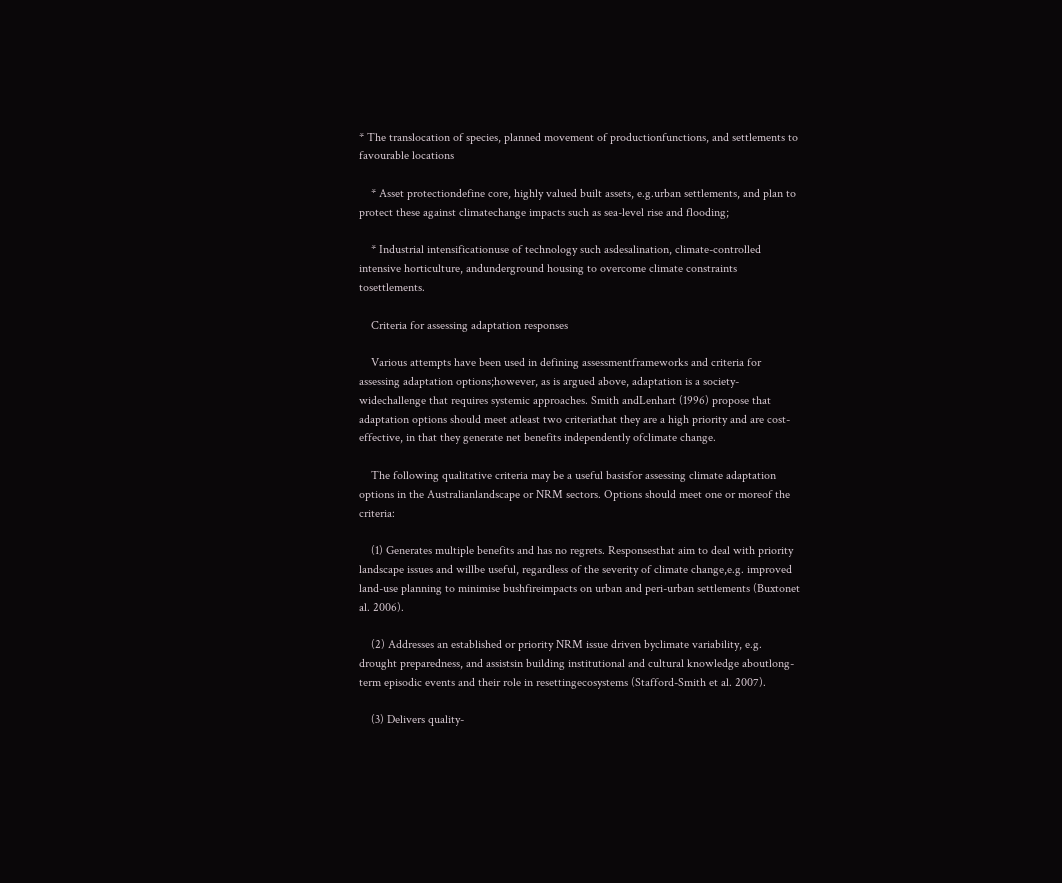* The translocation of species, planned movement of productionfunctions, and settlements to favourable locations

    * Asset protectiondefine core, highly valued built assets, e.g.urban settlements, and plan to protect these against climatechange impacts such as sea-level rise and flooding;

    * Industrial intensificationuse of technology such asdesalination, climate-controlled intensive horticulture, andunderground housing to overcome climate constraints tosettlements.

    Criteria for assessing adaptation responses

    Various attempts have been used in defining assessmentframeworks and criteria for assessing adaptation options;however, as is argued above, adaptation is a society-widechallenge that requires systemic approaches. Smith andLenhart (1996) propose that adaptation options should meet atleast two criteriathat they are a high priority and are cost-effective, in that they generate net benefits independently ofclimate change.

    The following qualitative criteria may be a useful basisfor assessing climate adaptation options in the Australianlandscape or NRM sectors. Options should meet one or moreof the criteria:

    (1) Generates multiple benefits and has no regrets. Responsesthat aim to deal with priority landscape issues and willbe useful, regardless of the severity of climate change,e.g. improved land-use planning to minimise bushfireimpacts on urban and peri-urban settlements (Buxtonet al. 2006).

    (2) Addresses an established or priority NRM issue driven byclimate variability, e.g. drought preparedness, and assistsin building institutional and cultural knowledge aboutlong-term episodic events and their role in resettingecosystems (Stafford-Smith et al. 2007).

    (3) Delivers quality-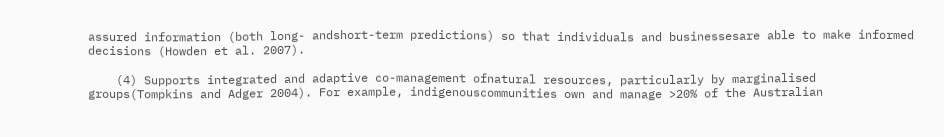assured information (both long- andshort-term predictions) so that individuals and businessesare able to make informed decisions (Howden et al. 2007).

    (4) Supports integrated and adaptive co-management ofnatural resources, particularly by marginalised groups(Tompkins and Adger 2004). For example, indigenouscommunities own and manage >20% of the Australian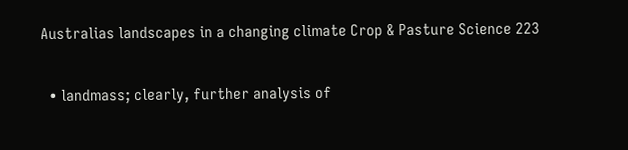Australias landscapes in a changing climate Crop & Pasture Science 223

  • landmass; clearly, further analysis of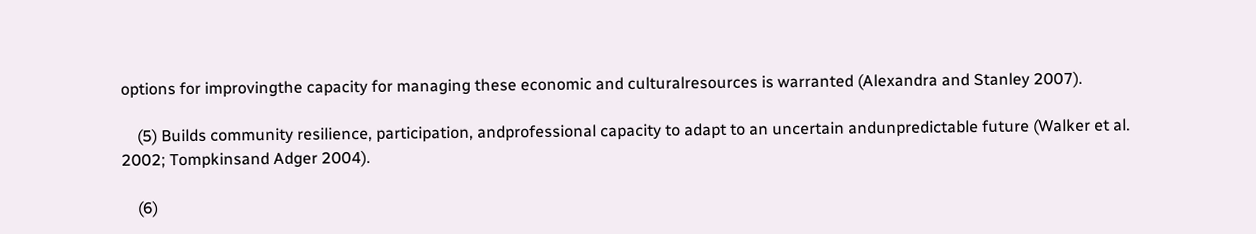options for improvingthe capacity for managing these economic and culturalresources is warranted (Alexandra and Stanley 2007).

    (5) Builds community resilience, participation, andprofessional capacity to adapt to an uncertain andunpredictable future (Walker et al. 2002; Tompkinsand Adger 2004).

    (6)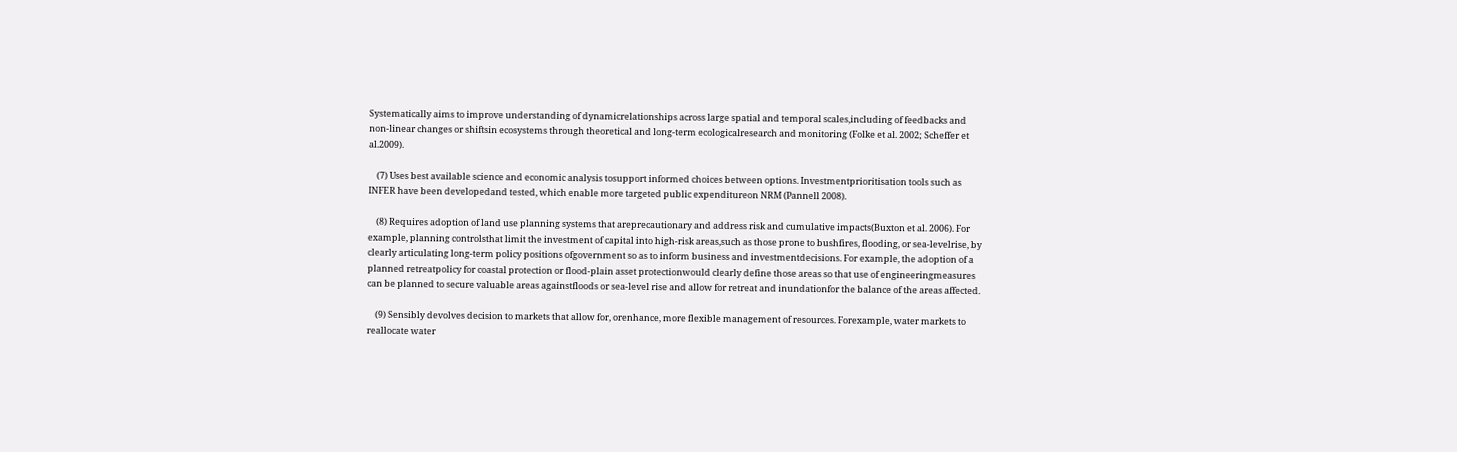Systematically aims to improve understanding of dynamicrelationships across large spatial and temporal scales,including of feedbacks and non-linear changes or shiftsin ecosystems through theoretical and long-term ecologicalresearch and monitoring (Folke et al. 2002; Scheffer et al.2009).

    (7) Uses best available science and economic analysis tosupport informed choices between options. Investmentprioritisation tools such as INFER have been developedand tested, which enable more targeted public expenditureon NRM (Pannell 2008).

    (8) Requires adoption of land use planning systems that areprecautionary and address risk and cumulative impacts(Buxton et al. 2006). For example, planning controlsthat limit the investment of capital into high-risk areas,such as those prone to bushfires, flooding, or sea-levelrise, by clearly articulating long-term policy positions ofgovernment so as to inform business and investmentdecisions. For example, the adoption of a planned retreatpolicy for coastal protection or flood-plain asset protectionwould clearly define those areas so that use of engineeringmeasures can be planned to secure valuable areas againstfloods or sea-level rise and allow for retreat and inundationfor the balance of the areas affected.

    (9) Sensibly devolves decision to markets that allow for, orenhance, more flexible management of resources. Forexample, water markets to reallocate water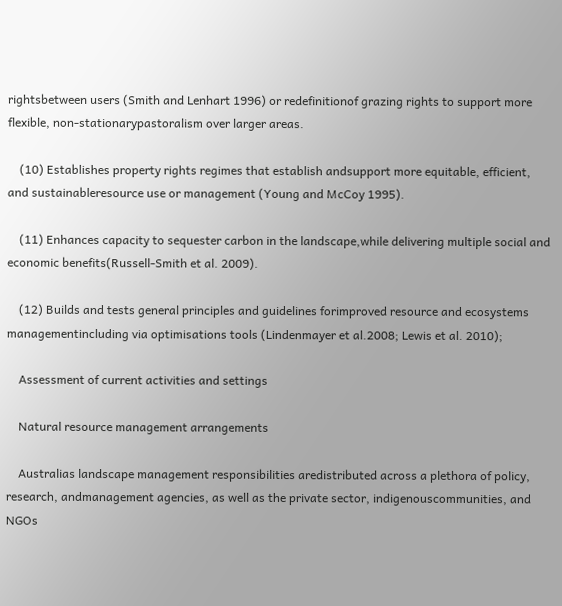rightsbetween users (Smith and Lenhart 1996) or redefinitionof grazing rights to support more flexible, non-stationarypastoralism over larger areas.

    (10) Establishes property rights regimes that establish andsupport more equitable, efficient, and sustainableresource use or management (Young and McCoy 1995).

    (11) Enhances capacity to sequester carbon in the landscape,while delivering multiple social and economic benefits(Russell-Smith et al. 2009).

    (12) Builds and tests general principles and guidelines forimproved resource and ecosystems managementincluding via optimisations tools (Lindenmayer et al.2008; Lewis et al. 2010);

    Assessment of current activities and settings

    Natural resource management arrangements

    Australias landscape management responsibilities aredistributed across a plethora of policy, research, andmanagement agencies, as well as the private sector, indigenouscommunities, and NGOs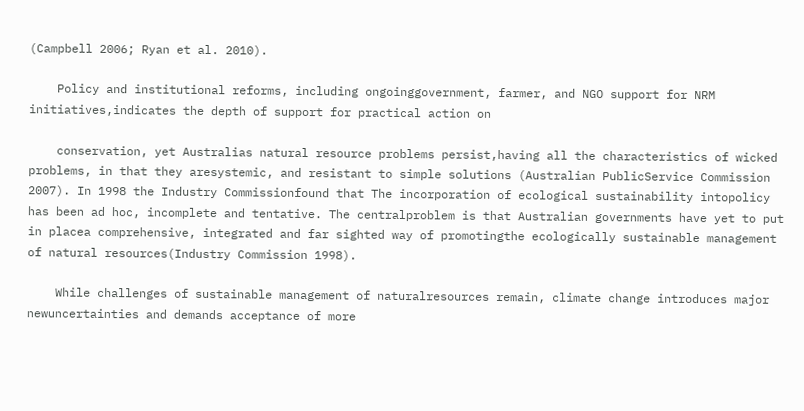(Campbell 2006; Ryan et al. 2010).

    Policy and institutional reforms, including ongoinggovernment, farmer, and NGO support for NRM initiatives,indicates the depth of support for practical action on

    conservation, yet Australias natural resource problems persist,having all the characteristics of wicked problems, in that they aresystemic, and resistant to simple solutions (Australian PublicService Commission 2007). In 1998 the Industry Commissionfound that The incorporation of ecological sustainability intopolicy has been ad hoc, incomplete and tentative. The centralproblem is that Australian governments have yet to put in placea comprehensive, integrated and far sighted way of promotingthe ecologically sustainable management of natural resources(Industry Commission 1998).

    While challenges of sustainable management of naturalresources remain, climate change introduces major newuncertainties and demands acceptance of more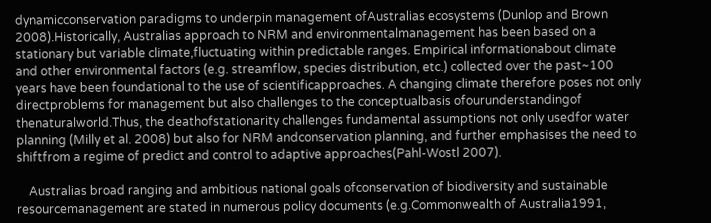dynamicconservation paradigms to underpin management ofAustralias ecosystems (Dunlop and Brown 2008).Historically, Australias approach to NRM and environmentalmanagement has been based on a stationary but variable climate,fluctuating within predictable ranges. Empirical informationabout climate and other environmental factors (e.g. streamflow, species distribution, etc.) collected over the past~100 years have been foundational to the use of scientificapproaches. A changing climate therefore poses not only directproblems for management but also challenges to the conceptualbasis ofourunderstandingof thenaturalworld.Thus, the deathofstationarity challenges fundamental assumptions not only usedfor water planning (Milly et al. 2008) but also for NRM andconservation planning, and further emphasises the need to shiftfrom a regime of predict and control to adaptive approaches(Pahl-Wostl 2007).

    Australias broad ranging and ambitious national goals ofconservation of biodiversity and sustainable resourcemanagement are stated in numerous policy documents (e.g.Commonwealth of Australia1991,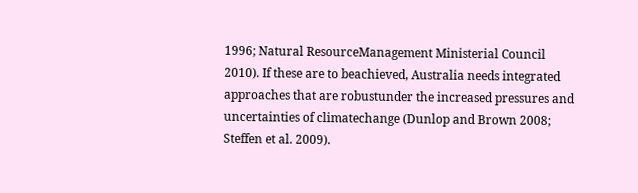1996; Natural ResourceManagement Ministerial Council 2010). If these are to beachieved, Australia needs integrated approaches that are robustunder the increased pressures and uncertainties of climatechange (Dunlop and Brown 2008; Steffen et al. 2009).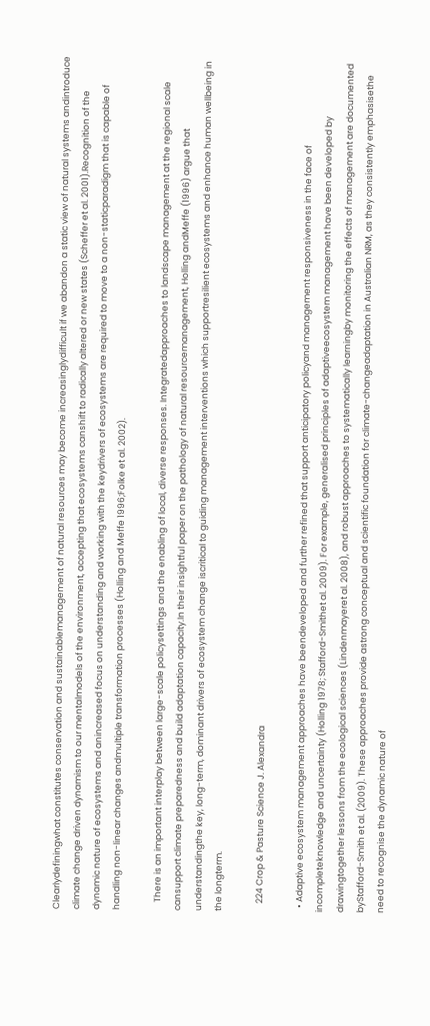Clearlydefiningwhat constitutes conservation and sustainablemanagement of natural resources may become increasinglydifficult if we abandon a static view of natural systems andintroduce climate change driven dynamism to our mentalmodels of the environment, accepting that ecosystems canshift to radically altered or new states (Scheffer et al. 2001).Recognition of the dynamic nature of ecosystems and anincreased focus on understanding and working with the keydrivers of ecosystems are required to move to a non-staticparadigm that is capable of handling non-linear changes andmultiple transformation processes (Holling and Meffe 1996;Folke et al. 2002).

    There is an important interplay between large-scale policysettings and the enabling of local, diverse responses. Integratedapproaches to landscape management at the regional scale cansupport climate preparedness and build adaptation capacity.In their insightful paper on the pathology of natural resourcemanagement, Holling andMeffe (1996) argue that understandingthe key, long-term, dominant drivers of ecosystem change iscritical to guiding management interventions which supportresilient ecosystems and enhance human wellbeing in the longterm.

    224 Crop & Pasture Science J. Alexandra

  • Adaptive ecosystem management approaches have beendeveloped and further refined that support anticipatory policyand management responsiveness in the face of incompleteknowledge and uncertainty (Holling 1978; Stafford-Smithet al. 2009). For example, generalised principles of adaptiveecosystem management have been developed by drawingtogether lessons from the ecological sciences (Lindenmayeret al. 2008), and robust approaches to systematically learningby monitoring the effects of management are documented byStafford-Smith et al. (2009). These approaches provide astrong conceptual and scientific foundation for climate-changeadaptation in Australian NRM, as they consistently emphasisethe need to recognise the dynamic nature of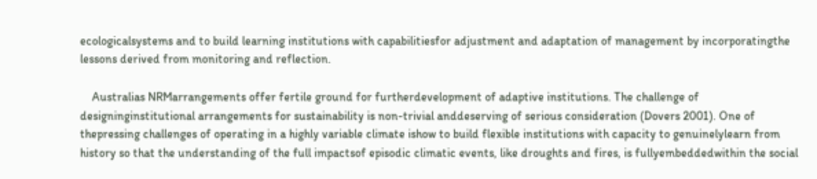ecologicalsystems and to build learning institutions with capabilitiesfor adjustment and adaptation of management by incorporatingthe lessons derived from monitoring and reflection.

    Australias NRMarrangements offer fertile ground for furtherdevelopment of adaptive institutions. The challenge of designinginstitutional arrangements for sustainability is non-trivial anddeserving of serious consideration (Dovers 2001). One of thepressing challenges of operating in a highly variable climate ishow to build flexible institutions with capacity to genuinelylearn from history so that the understanding of the full impactsof episodic climatic events, like droughts and fires, is fullyembeddedwithin the social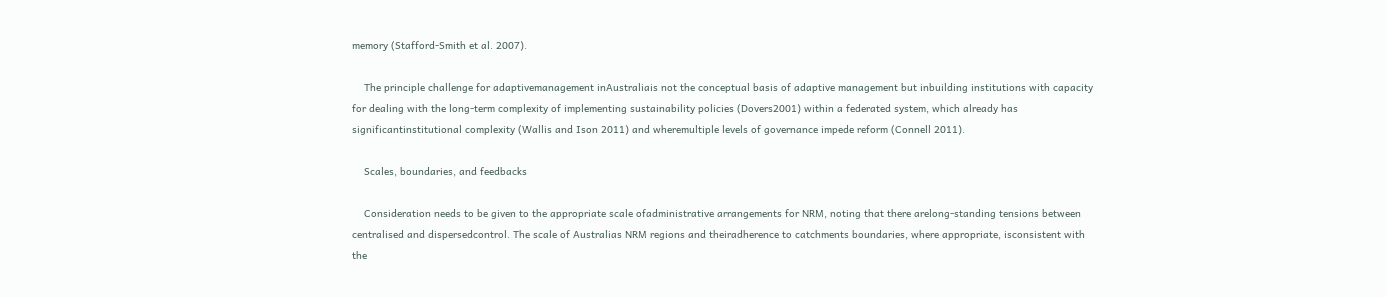memory (Stafford-Smith et al. 2007).

    The principle challenge for adaptivemanagement inAustraliais not the conceptual basis of adaptive management but inbuilding institutions with capacity for dealing with the long-term complexity of implementing sustainability policies (Dovers2001) within a federated system, which already has significantinstitutional complexity (Wallis and Ison 2011) and wheremultiple levels of governance impede reform (Connell 2011).

    Scales, boundaries, and feedbacks

    Consideration needs to be given to the appropriate scale ofadministrative arrangements for NRM, noting that there arelong-standing tensions between centralised and dispersedcontrol. The scale of Australias NRM regions and theiradherence to catchments boundaries, where appropriate, isconsistent with the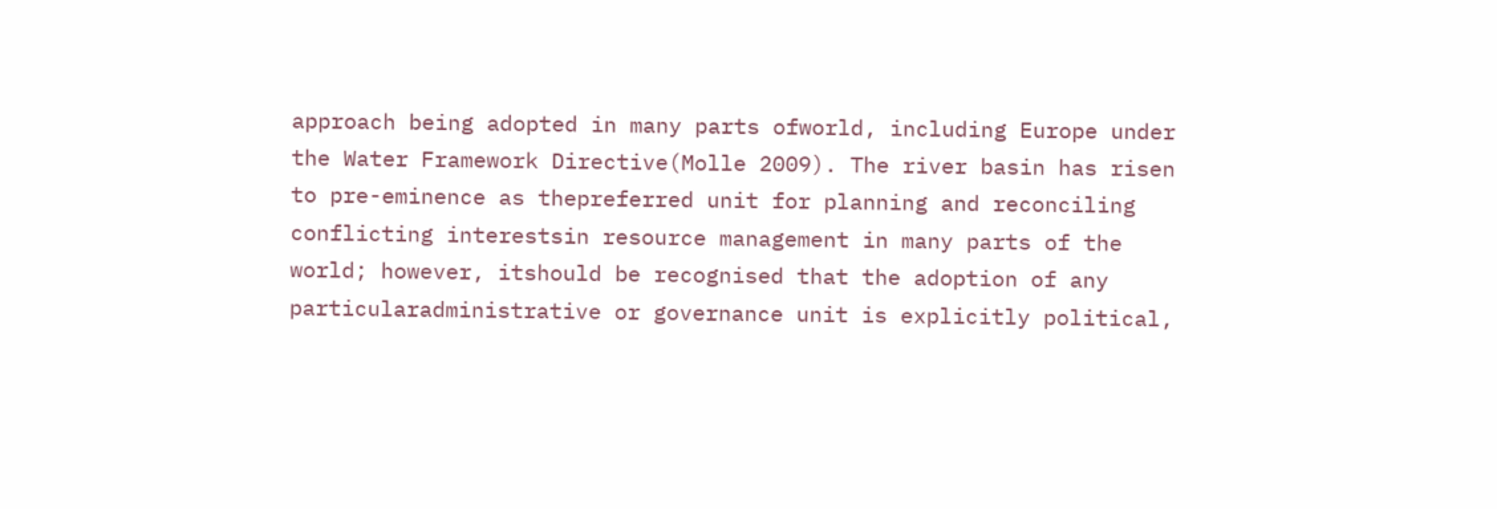approach being adopted in many parts ofworld, including Europe under the Water Framework Directive(Molle 2009). The river basin has risen to pre-eminence as thepreferred unit for planning and reconciling conflicting interestsin resource management in many parts of the world; however, itshould be recognised that the adoption of any particularadministrative or governance unit is explicitly political,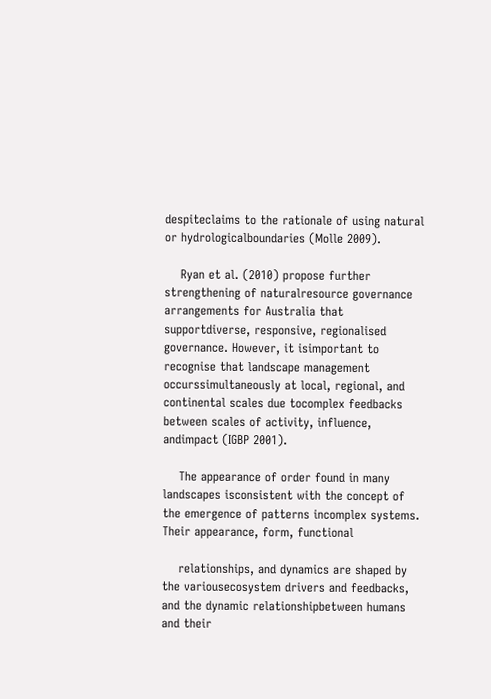despiteclaims to the rationale of using natural or hydrologicalboundaries (Molle 2009).

    Ryan et al. (2010) propose further strengthening of naturalresource governance arrangements for Australia that supportdiverse, responsive, regionalised governance. However, it isimportant to recognise that landscape management occurssimultaneously at local, regional, and continental scales due tocomplex feedbacks between scales of activity, influence, andimpact (IGBP 2001).

    The appearance of order found in many landscapes isconsistent with the concept of the emergence of patterns incomplex systems. Their appearance, form, functional

    relationships, and dynamics are shaped by the variousecosystem drivers and feedbacks, and the dynamic relationshipbetween humans and their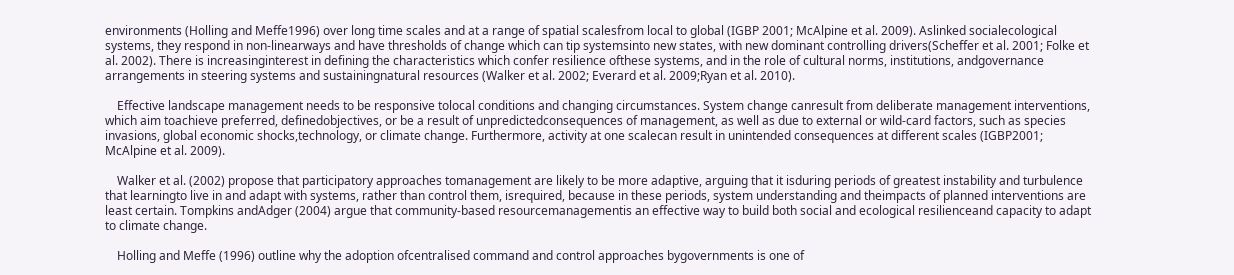environments (Holling and Meffe1996) over long time scales and at a range of spatial scalesfrom local to global (IGBP 2001; McAlpine et al. 2009). Aslinked socialecological systems, they respond in non-linearways and have thresholds of change which can tip systemsinto new states, with new dominant controlling drivers(Scheffer et al. 2001; Folke et al. 2002). There is increasinginterest in defining the characteristics which confer resilience ofthese systems, and in the role of cultural norms, institutions, andgovernance arrangements in steering systems and sustainingnatural resources (Walker et al. 2002; Everard et al. 2009;Ryan et al. 2010).

    Effective landscape management needs to be responsive tolocal conditions and changing circumstances. System change canresult from deliberate management interventions, which aim toachieve preferred, definedobjectives, or be a result of unpredictedconsequences of management, as well as due to external or wild-card factors, such as species invasions, global economic shocks,technology, or climate change. Furthermore, activity at one scalecan result in unintended consequences at different scales (IGBP2001; McAlpine et al. 2009).

    Walker et al. (2002) propose that participatory approaches tomanagement are likely to be more adaptive, arguing that it isduring periods of greatest instability and turbulence that learningto live in and adapt with systems, rather than control them, isrequired, because in these periods, system understanding and theimpacts of planned interventions are least certain. Tompkins andAdger (2004) argue that community-based resourcemanagementis an effective way to build both social and ecological resilienceand capacity to adapt to climate change.

    Holling and Meffe (1996) outline why the adoption ofcentralised command and control approaches bygovernments is one of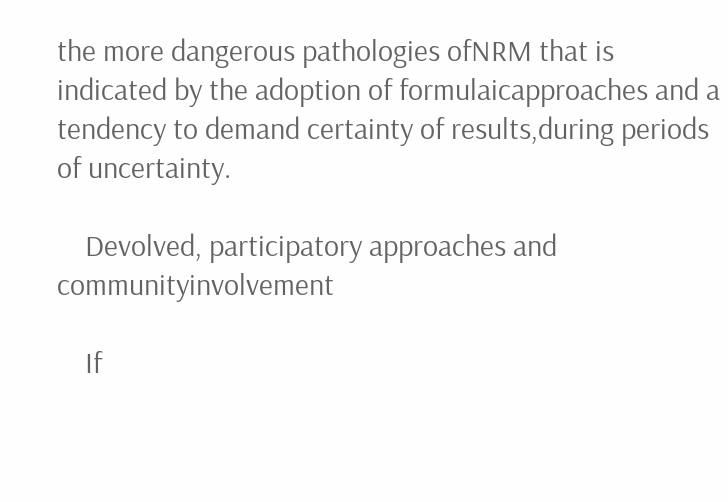the more dangerous pathologies ofNRM that is indicated by the adoption of formulaicapproaches and a tendency to demand certainty of results,during periods of uncertainty.

    Devolved, participatory approaches and communityinvolvement

    If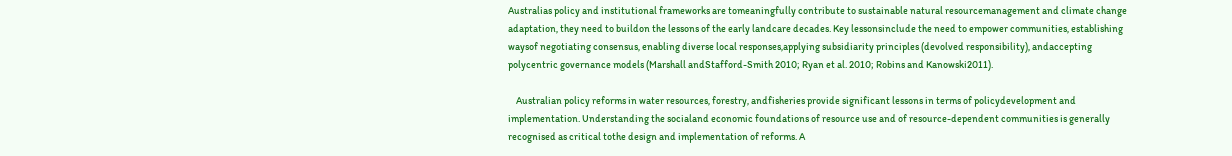Australias policy and institutional frameworks are tomeaningfully contribute to sustainable natural resourcemanagement and climate change adaptation, they need to buildon the lessons of the early landcare decades. Key lessonsinclude the need to empower communities, establishing waysof negotiating consensus, enabling diverse local responses,applying subsidiarity principles (devolved responsibility), andaccepting polycentric governance models (Marshall andStafford-Smith 2010; Ryan et al. 2010; Robins and Kanowski2011).

    Australian policy reforms in water resources, forestry, andfisheries provide significant lessons in terms of policydevelopment and implementation. Understanding the socialand economic foundations of resource use and of resource-dependent communities is generally recognised as critical tothe design and implementation of reforms. A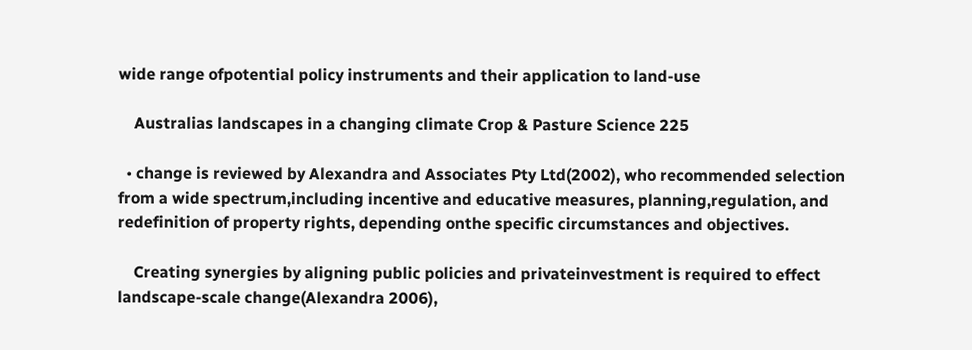wide range ofpotential policy instruments and their application to land-use

    Australias landscapes in a changing climate Crop & Pasture Science 225

  • change is reviewed by Alexandra and Associates Pty Ltd(2002), who recommended selection from a wide spectrum,including incentive and educative measures, planning,regulation, and redefinition of property rights, depending onthe specific circumstances and objectives.

    Creating synergies by aligning public policies and privateinvestment is required to effect landscape-scale change(Alexandra 2006),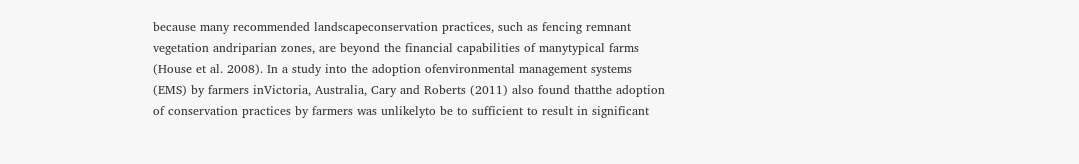because many recommended landscapeconservation practices, such as fencing remnant vegetation andriparian zones, are beyond the financial capabilities of manytypical farms (House et al. 2008). In a study into the adoption ofenvironmental management systems (EMS) by farmers inVictoria, Australia, Cary and Roberts (2011) also found thatthe adoption of conservation practices by farmers was unlikelyto be to sufficient to result in significant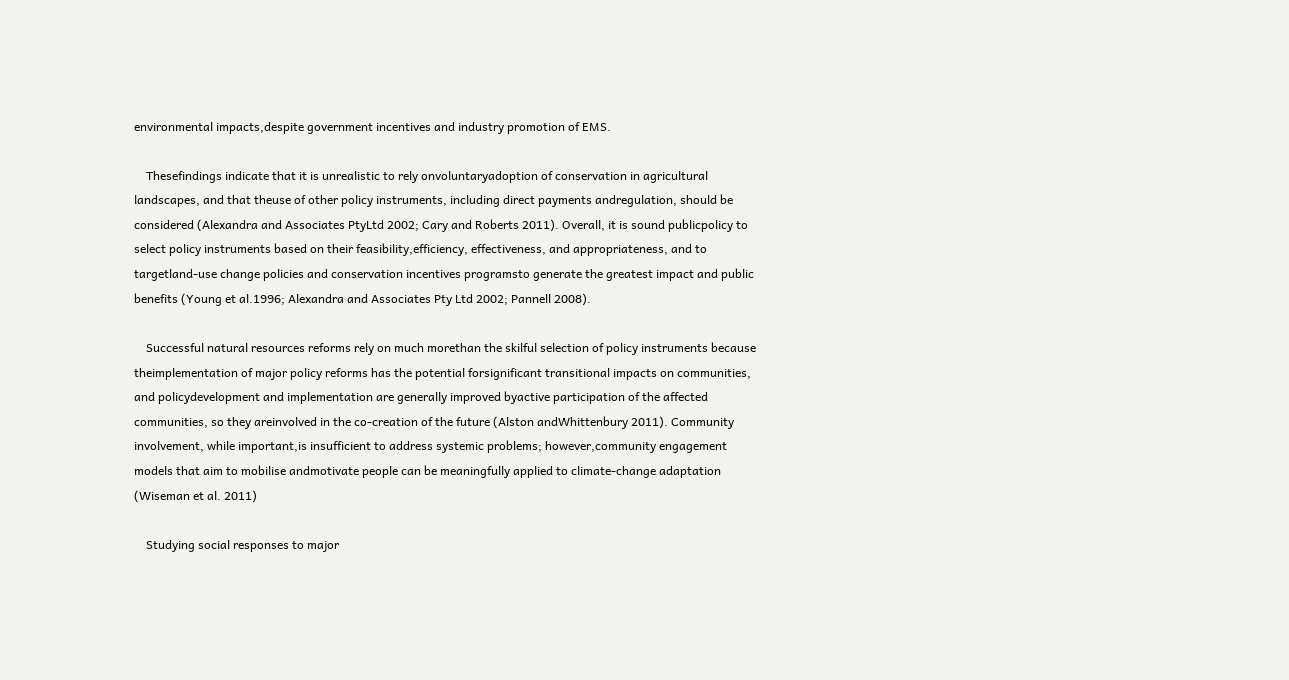environmental impacts,despite government incentives and industry promotion of EMS.

    Thesefindings indicate that it is unrealistic to rely onvoluntaryadoption of conservation in agricultural landscapes, and that theuse of other policy instruments, including direct payments andregulation, should be considered (Alexandra and Associates PtyLtd 2002; Cary and Roberts 2011). Overall, it is sound publicpolicy to select policy instruments based on their feasibility,efficiency, effectiveness, and appropriateness, and to targetland-use change policies and conservation incentives programsto generate the greatest impact and public benefits (Young et al.1996; Alexandra and Associates Pty Ltd 2002; Pannell 2008).

    Successful natural resources reforms rely on much morethan the skilful selection of policy instruments because theimplementation of major policy reforms has the potential forsignificant transitional impacts on communities, and policydevelopment and implementation are generally improved byactive participation of the affected communities, so they areinvolved in the co-creation of the future (Alston andWhittenbury 2011). Community involvement, while important,is insufficient to address systemic problems; however,community engagement models that aim to mobilise andmotivate people can be meaningfully applied to climate-change adaptation (Wiseman et al. 2011)

    Studying social responses to major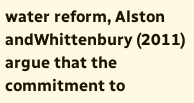water reform, Alston andWhittenbury (2011) argue that the commitment to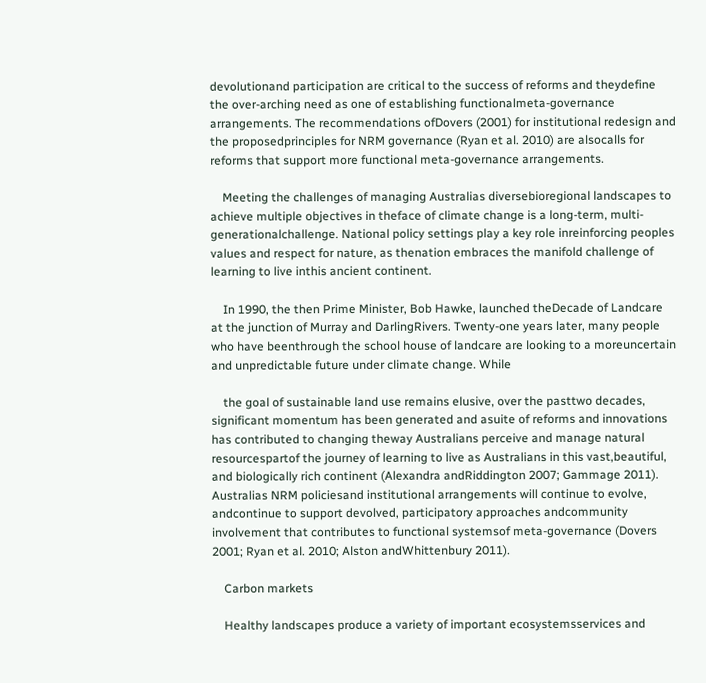devolutionand participation are critical to the success of reforms and theydefine the over-arching need as one of establishing functionalmeta-governance arrangements. The recommendations ofDovers (2001) for institutional redesign and the proposedprinciples for NRM governance (Ryan et al. 2010) are alsocalls for reforms that support more functional meta-governance arrangements.

    Meeting the challenges of managing Australias diversebioregional landscapes to achieve multiple objectives in theface of climate change is a long-term, multi-generationalchallenge. National policy settings play a key role inreinforcing peoples values and respect for nature, as thenation embraces the manifold challenge of learning to live inthis ancient continent.

    In 1990, the then Prime Minister, Bob Hawke, launched theDecade of Landcare at the junction of Murray and DarlingRivers. Twenty-one years later, many people who have beenthrough the school house of landcare are looking to a moreuncertain and unpredictable future under climate change. While

    the goal of sustainable land use remains elusive, over the pasttwo decades, significant momentum has been generated and asuite of reforms and innovations has contributed to changing theway Australians perceive and manage natural resourcespartof the journey of learning to live as Australians in this vast,beautiful, and biologically rich continent (Alexandra andRiddington 2007; Gammage 2011). Australias NRM policiesand institutional arrangements will continue to evolve, andcontinue to support devolved, participatory approaches andcommunity involvement that contributes to functional systemsof meta-governance (Dovers 2001; Ryan et al. 2010; Alston andWhittenbury 2011).

    Carbon markets

    Healthy landscapes produce a variety of important ecosystemsservices and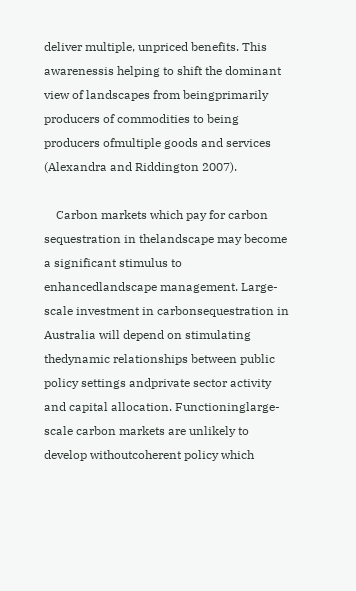deliver multiple, unpriced benefits. This awarenessis helping to shift the dominant view of landscapes from beingprimarily producers of commodities to being producers ofmultiple goods and services (Alexandra and Riddington 2007).

    Carbon markets which pay for carbon sequestration in thelandscape may become a significant stimulus to enhancedlandscape management. Large-scale investment in carbonsequestration in Australia will depend on stimulating thedynamic relationships between public policy settings andprivate sector activity and capital allocation. Functioninglarge-scale carbon markets are unlikely to develop withoutcoherent policy which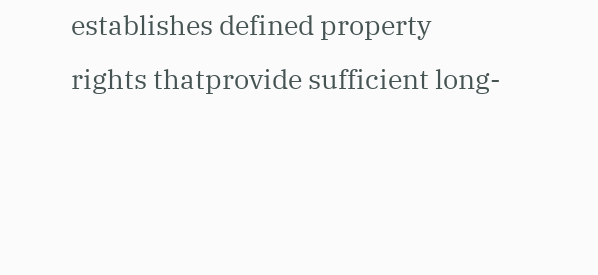establishes defined property rights thatprovide sufficient long-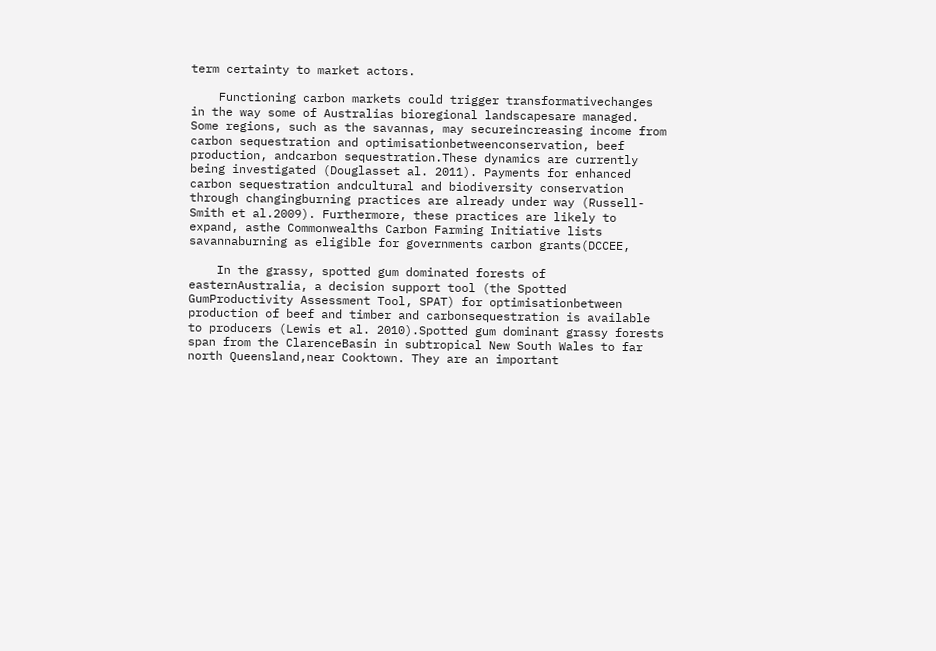term certainty to market actors.

    Functioning carbon markets could trigger transformativechanges in the way some of Australias bioregional landscapesare managed. Some regions, such as the savannas, may secureincreasing income from carbon sequestration and optimisationbetweenconservation, beef production, andcarbon sequestration.These dynamics are currently being investigated (Douglasset al. 2011). Payments for enhanced carbon sequestration andcultural and biodiversity conservation through changingburning practices are already under way (Russell-Smith et al.2009). Furthermore, these practices are likely to expand, asthe Commonwealths Carbon Farming Initiative lists savannaburning as eligible for governments carbon grants(DCCEE,

    In the grassy, spotted gum dominated forests of easternAustralia, a decision support tool (the Spotted GumProductivity Assessment Tool, SPAT) for optimisationbetween production of beef and timber and carbonsequestration is available to producers (Lewis et al. 2010).Spotted gum dominant grassy forests span from the ClarenceBasin in subtropical New South Wales to far north Queensland,near Cooktown. They are an important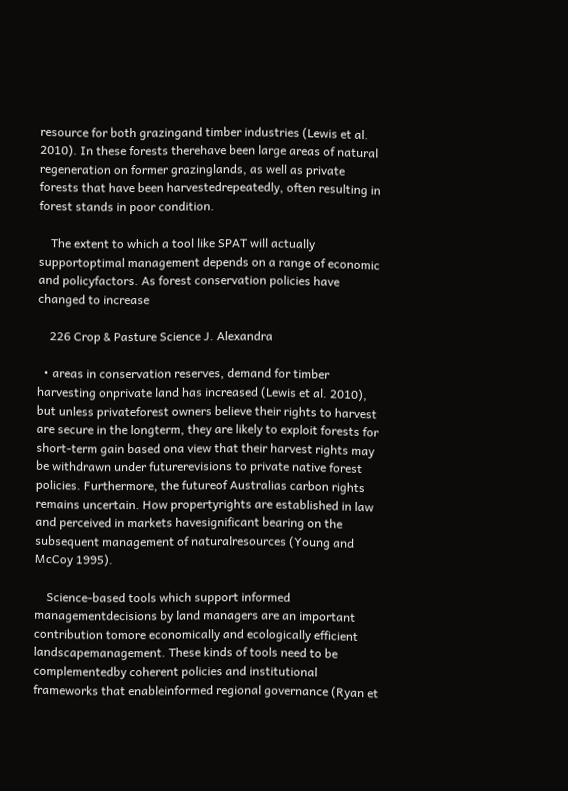resource for both grazingand timber industries (Lewis et al. 2010). In these forests therehave been large areas of natural regeneration on former grazinglands, as well as private forests that have been harvestedrepeatedly, often resulting in forest stands in poor condition.

    The extent to which a tool like SPAT will actually supportoptimal management depends on a range of economic and policyfactors. As forest conservation policies have changed to increase

    226 Crop & Pasture Science J. Alexandra

  • areas in conservation reserves, demand for timber harvesting onprivate land has increased (Lewis et al. 2010), but unless privateforest owners believe their rights to harvest are secure in the longterm, they are likely to exploit forests for short-term gain based ona view that their harvest rights may be withdrawn under futurerevisions to private native forest policies. Furthermore, the futureof Australias carbon rights remains uncertain. How propertyrights are established in law and perceived in markets havesignificant bearing on the subsequent management of naturalresources (Young and McCoy 1995).

    Science-based tools which support informed managementdecisions by land managers are an important contribution tomore economically and ecologically efficient landscapemanagement. These kinds of tools need to be complementedby coherent policies and institutional frameworks that enableinformed regional governance (Ryan et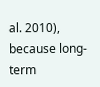al. 2010), because long-term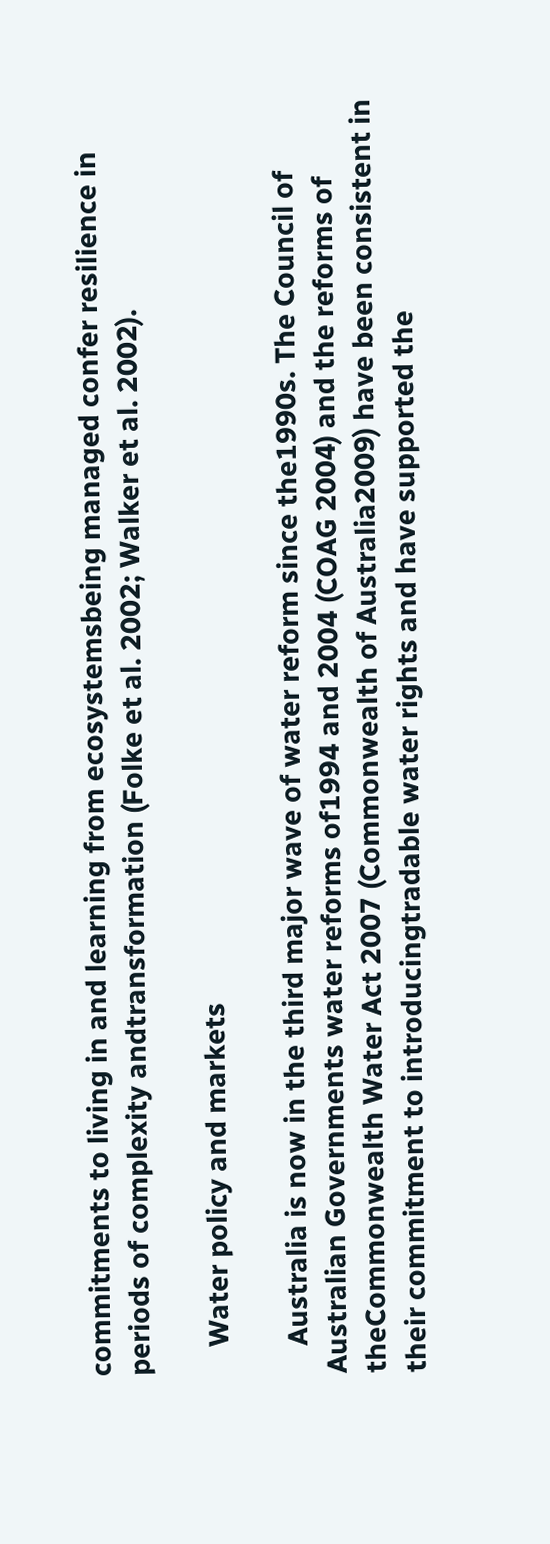commitments to living in and learning from ecosystemsbeing managed confer resilience in periods of complexity andtransformation (Folke et al. 2002; Walker et al. 2002).

    Water policy and markets

    Australia is now in the third major wave of water reform since the1990s. The Council of Australian Governments water reforms of1994 and 2004 (COAG 2004) and the reforms of theCommonwealth Water Act 2007 (Commonwealth of Australia2009) have been consistent in their commitment to introducingtradable water rights and have supported the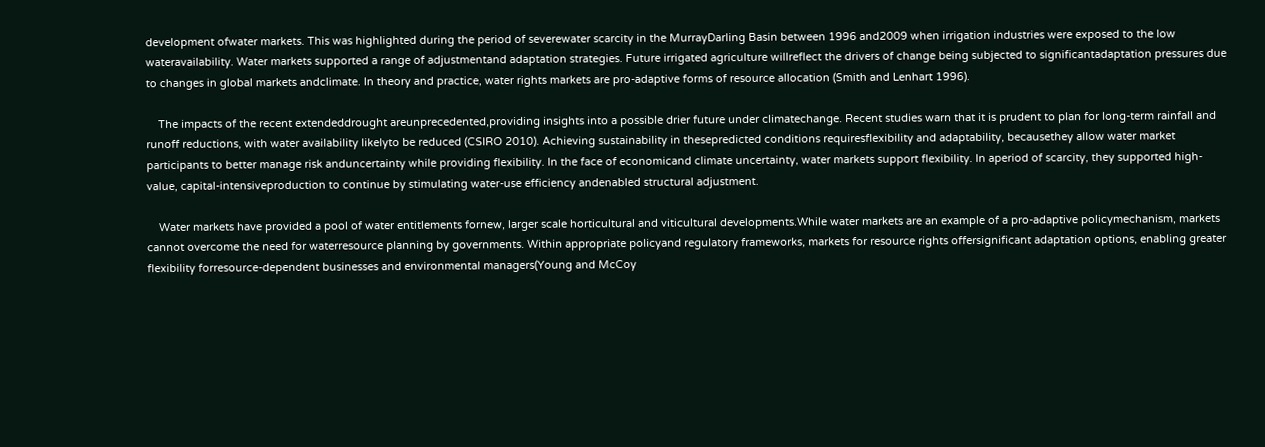development ofwater markets. This was highlighted during the period of severewater scarcity in the MurrayDarling Basin between 1996 and2009 when irrigation industries were exposed to the low wateravailability. Water markets supported a range of adjustmentand adaptation strategies. Future irrigated agriculture willreflect the drivers of change being subjected to significantadaptation pressures due to changes in global markets andclimate. In theory and practice, water rights markets are pro-adaptive forms of resource allocation (Smith and Lenhart 1996).

    The impacts of the recent extendeddrought areunprecedented,providing insights into a possible drier future under climatechange. Recent studies warn that it is prudent to plan for long-term rainfall and runoff reductions, with water availability likelyto be reduced (CSIRO 2010). Achieving sustainability in thesepredicted conditions requiresflexibility and adaptability, becausethey allow water market participants to better manage risk anduncertainty while providing flexibility. In the face of economicand climate uncertainty, water markets support flexibility. In aperiod of scarcity, they supported high-value, capital-intensiveproduction to continue by stimulating water-use efficiency andenabled structural adjustment.

    Water markets have provided a pool of water entitlements fornew, larger scale horticultural and viticultural developments.While water markets are an example of a pro-adaptive policymechanism, markets cannot overcome the need for waterresource planning by governments. Within appropriate policyand regulatory frameworks, markets for resource rights offersignificant adaptation options, enabling greater flexibility forresource-dependent businesses and environmental managers(Young and McCoy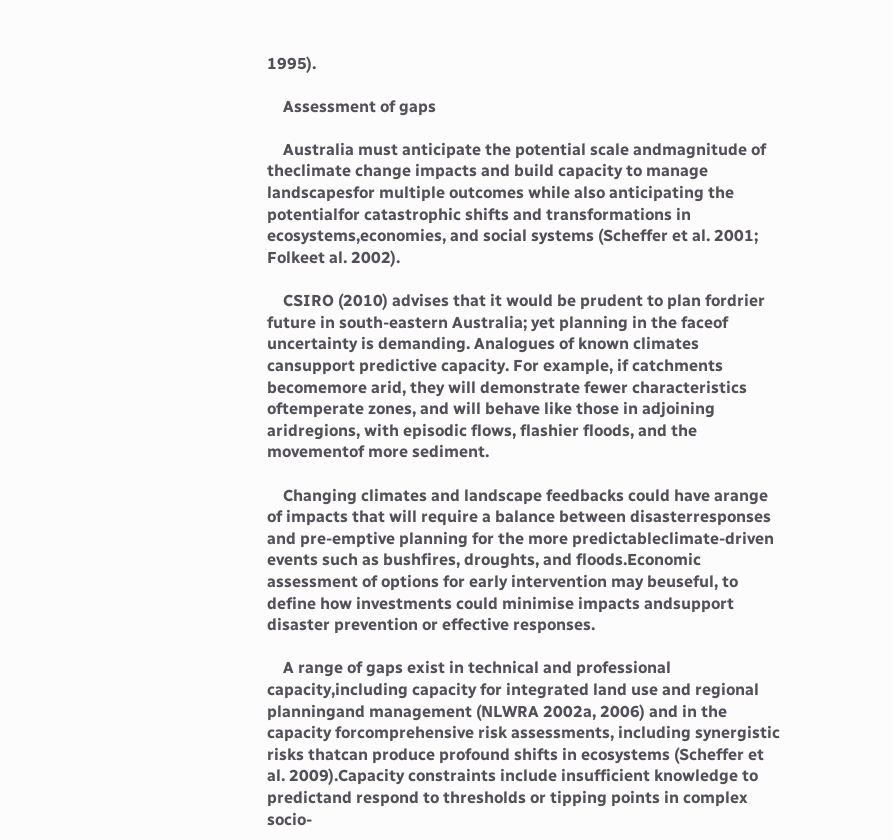1995).

    Assessment of gaps

    Australia must anticipate the potential scale andmagnitude of theclimate change impacts and build capacity to manage landscapesfor multiple outcomes while also anticipating the potentialfor catastrophic shifts and transformations in ecosystems,economies, and social systems (Scheffer et al. 2001; Folkeet al. 2002).

    CSIRO (2010) advises that it would be prudent to plan fordrier future in south-eastern Australia; yet planning in the faceof uncertainty is demanding. Analogues of known climates cansupport predictive capacity. For example, if catchments becomemore arid, they will demonstrate fewer characteristics oftemperate zones, and will behave like those in adjoining aridregions, with episodic flows, flashier floods, and the movementof more sediment.

    Changing climates and landscape feedbacks could have arange of impacts that will require a balance between disasterresponses and pre-emptive planning for the more predictableclimate-driven events such as bushfires, droughts, and floods.Economic assessment of options for early intervention may beuseful, to define how investments could minimise impacts andsupport disaster prevention or effective responses.

    A range of gaps exist in technical and professional capacity,including capacity for integrated land use and regional planningand management (NLWRA 2002a, 2006) and in the capacity forcomprehensive risk assessments, including synergistic risks thatcan produce profound shifts in ecosystems (Scheffer et al. 2009).Capacity constraints include insufficient knowledge to predictand respond to thresholds or tipping points in complex socio-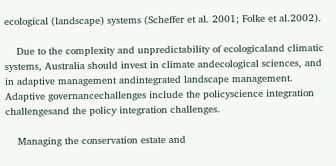ecological (landscape) systems (Scheffer et al. 2001; Folke et al.2002).

    Due to the complexity and unpredictability of ecologicaland climatic systems, Australia should invest in climate andecological sciences, and in adaptive management andintegrated landscape management. Adaptive governancechallenges include the policyscience integration challengesand the policy integration challenges.

    Managing the conservation estate and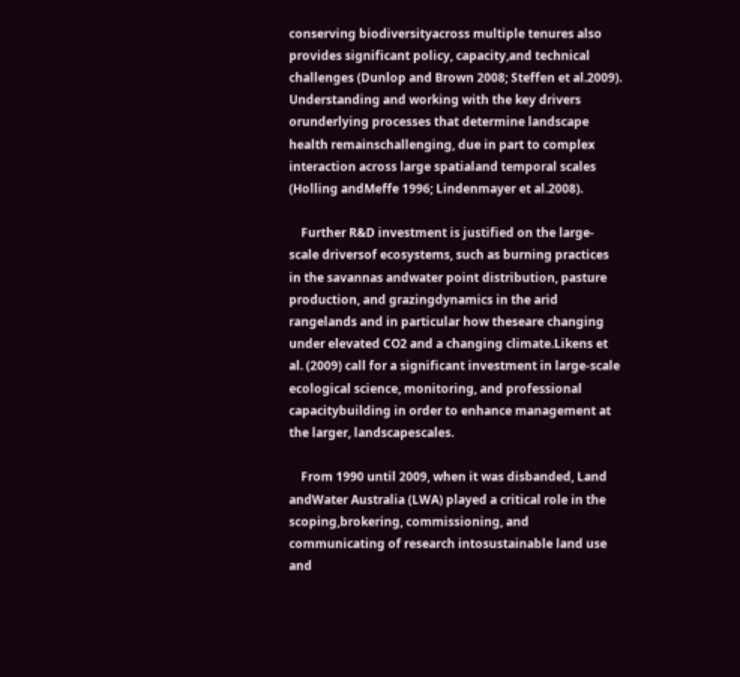conserving biodiversityacross multiple tenures also provides significant policy, capacity,and technical challenges (Dunlop and Brown 2008; Steffen et al.2009). Understanding and working with the key drivers orunderlying processes that determine landscape health remainschallenging, due in part to complex interaction across large spatialand temporal scales (Holling andMeffe 1996; Lindenmayer et al.2008).

    Further R&D investment is justified on the large-scale driversof ecosystems, such as burning practices in the savannas andwater point distribution, pasture production, and grazingdynamics in the arid rangelands and in particular how theseare changing under elevated CO2 and a changing climate.Likens et al. (2009) call for a significant investment in large-scale ecological science, monitoring, and professional capacitybuilding in order to enhance management at the larger, landscapescales.

    From 1990 until 2009, when it was disbanded, Land andWater Australia (LWA) played a critical role in the scoping,brokering, commissioning, and communicating of research intosustainable land use and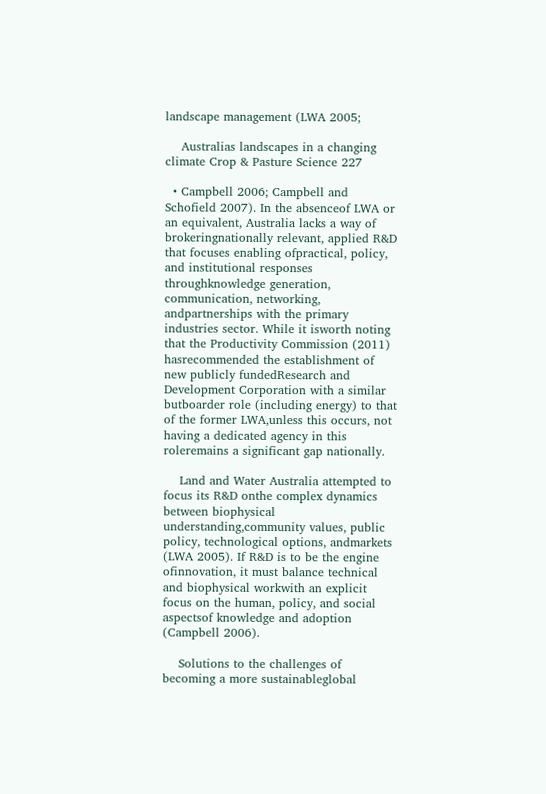landscape management (LWA 2005;

    Australias landscapes in a changing climate Crop & Pasture Science 227

  • Campbell 2006; Campbell and Schofield 2007). In the absenceof LWA or an equivalent, Australia lacks a way of brokeringnationally relevant, applied R&D that focuses enabling ofpractical, policy, and institutional responses throughknowledge generation, communication, networking, andpartnerships with the primary industries sector. While it isworth noting that the Productivity Commission (2011) hasrecommended the establishment of new publicly fundedResearch and Development Corporation with a similar butboarder role (including energy) to that of the former LWA,unless this occurs, not having a dedicated agency in this roleremains a significant gap nationally.

    Land and Water Australia attempted to focus its R&D onthe complex dynamics between biophysical understanding,community values, public policy, technological options, andmarkets (LWA 2005). If R&D is to be the engine ofinnovation, it must balance technical and biophysical workwith an explicit focus on the human, policy, and social aspectsof knowledge and adoption (Campbell 2006).

    Solutions to the challenges of becoming a more sustainableglobal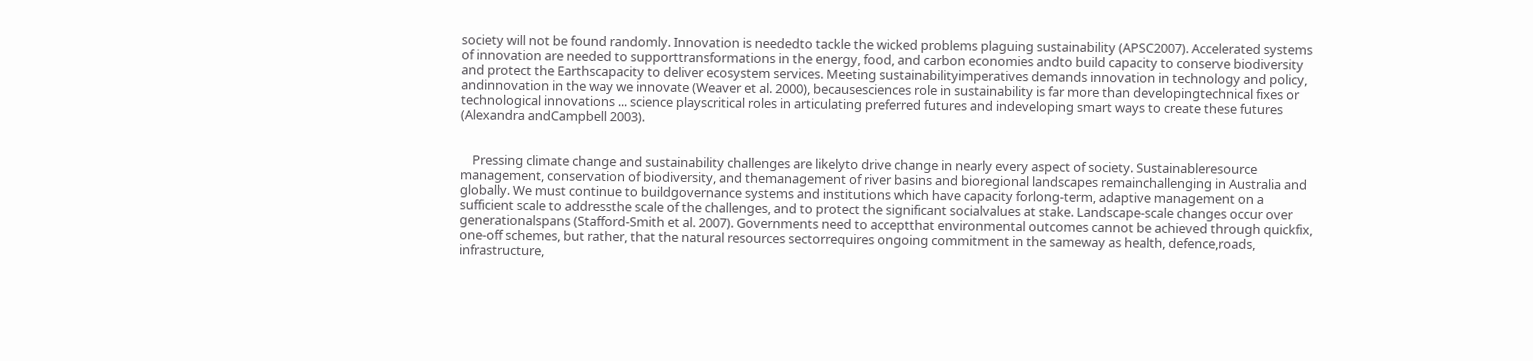society will not be found randomly. Innovation is neededto tackle the wicked problems plaguing sustainability (APSC2007). Accelerated systems of innovation are needed to supporttransformations in the energy, food, and carbon economies andto build capacity to conserve biodiversity and protect the Earthscapacity to deliver ecosystem services. Meeting sustainabilityimperatives demands innovation in technology and policy, andinnovation in the way we innovate (Weaver et al. 2000), becausesciences role in sustainability is far more than developingtechnical fixes or technological innovations ... science playscritical roles in articulating preferred futures and indeveloping smart ways to create these futures (Alexandra andCampbell 2003).


    Pressing climate change and sustainability challenges are likelyto drive change in nearly every aspect of society. Sustainableresource management, conservation of biodiversity, and themanagement of river basins and bioregional landscapes remainchallenging in Australia and globally. We must continue to buildgovernance systems and institutions which have capacity forlong-term, adaptive management on a sufficient scale to addressthe scale of the challenges, and to protect the significant socialvalues at stake. Landscape-scale changes occur over generationalspans (Stafford-Smith et al. 2007). Governments need to acceptthat environmental outcomes cannot be achieved through quickfix, one-off schemes, but rather, that the natural resources sectorrequires ongoing commitment in the sameway as health, defence,roads, infrastructure,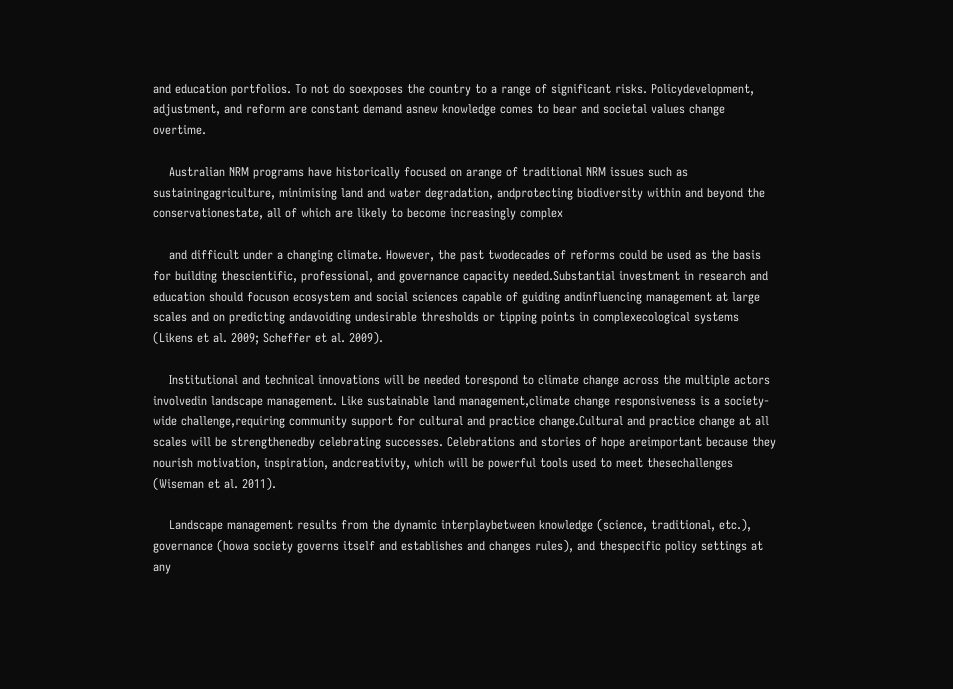and education portfolios. To not do soexposes the country to a range of significant risks. Policydevelopment, adjustment, and reform are constant demand asnew knowledge comes to bear and societal values change overtime.

    Australian NRM programs have historically focused on arange of traditional NRM issues such as sustainingagriculture, minimising land and water degradation, andprotecting biodiversity within and beyond the conservationestate, all of which are likely to become increasingly complex

    and difficult under a changing climate. However, the past twodecades of reforms could be used as the basis for building thescientific, professional, and governance capacity needed.Substantial investment in research and education should focuson ecosystem and social sciences capable of guiding andinfluencing management at large scales and on predicting andavoiding undesirable thresholds or tipping points in complexecological systems (Likens et al. 2009; Scheffer et al. 2009).

    Institutional and technical innovations will be needed torespond to climate change across the multiple actors involvedin landscape management. Like sustainable land management,climate change responsiveness is a society-wide challenge,requiring community support for cultural and practice change.Cultural and practice change at all scales will be strengthenedby celebrating successes. Celebrations and stories of hope areimportant because they nourish motivation, inspiration, andcreativity, which will be powerful tools used to meet thesechallenges (Wiseman et al. 2011).

    Landscape management results from the dynamic interplaybetween knowledge (science, traditional, etc.), governance (howa society governs itself and establishes and changes rules), and thespecific policy settings at any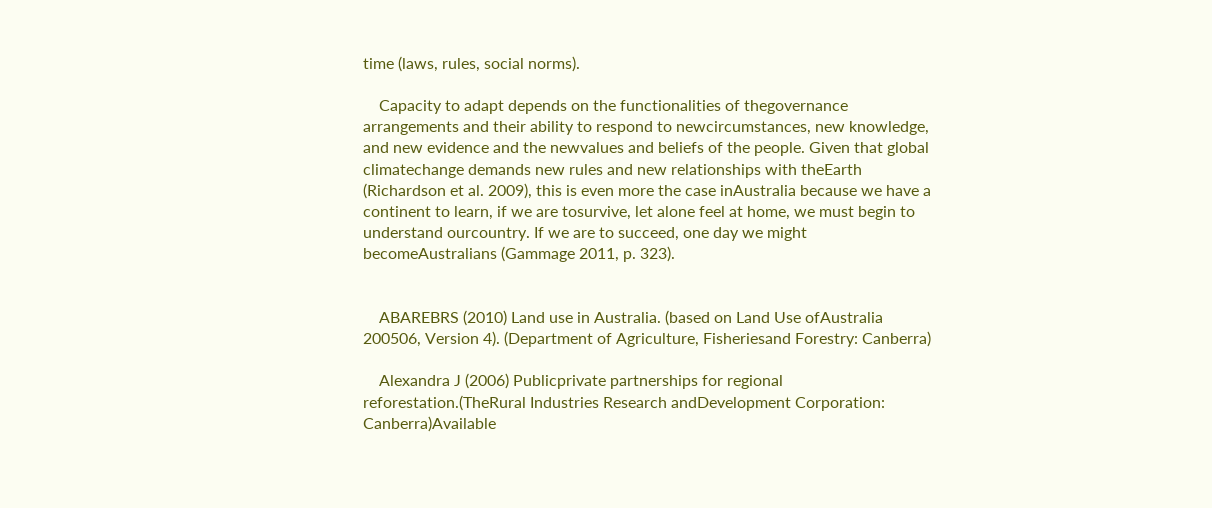time (laws, rules, social norms).

    Capacity to adapt depends on the functionalities of thegovernance arrangements and their ability to respond to newcircumstances, new knowledge, and new evidence and the newvalues and beliefs of the people. Given that global climatechange demands new rules and new relationships with theEarth (Richardson et al. 2009), this is even more the case inAustralia because we have a continent to learn, if we are tosurvive, let alone feel at home, we must begin to understand ourcountry. If we are to succeed, one day we might becomeAustralians (Gammage 2011, p. 323).


    ABAREBRS (2010) Land use in Australia. (based on Land Use ofAustralia 200506, Version 4). (Department of Agriculture, Fisheriesand Forestry: Canberra)

    Alexandra J (2006) Publicprivate partnerships for regional reforestation.(TheRural Industries Research andDevelopment Corporation: Canberra)Available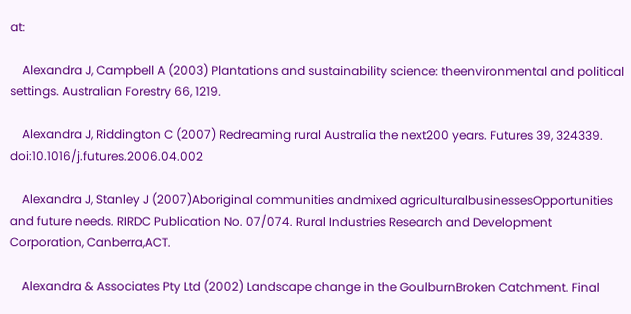at:

    Alexandra J, Campbell A (2003) Plantations and sustainability science: theenvironmental and political settings. Australian Forestry 66, 1219.

    Alexandra J, Riddington C (2007) Redreaming rural Australia the next200 years. Futures 39, 324339. doi:10.1016/j.futures.2006.04.002

    Alexandra J, Stanley J (2007)Aboriginal communities andmixed agriculturalbusinessesOpportunities and future needs. RIRDC Publication No. 07/074. Rural Industries Research and Development Corporation, Canberra,ACT.

    Alexandra & Associates Pty Ltd (2002) Landscape change in the GoulburnBroken Catchment. Final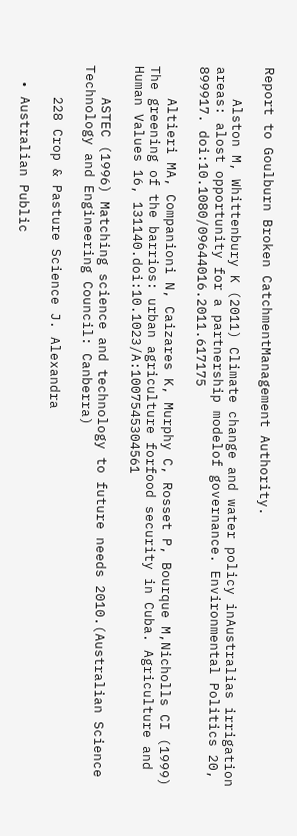Report to Goulburn Broken CatchmentManagement Authority.

    Alston M, Whittenbury K (2011) Climate change and water policy inAustralias irrigation areas: alost opportunity for a partnership modelof governance. Environmental Politics 20, 899917. doi:10.1080/09644016.2011.617175

    Altieri MA, Companioni N, Caizares K, Murphy C, Rosset P, Bourque M,Nicholls CI (1999) The greening of the barrios: urban agriculture forfood security in Cuba. Agriculture and Human Values 16, 131140.doi:10.1023/A:1007545304561

    ASTEC (1996) Matching science and technology to future needs 2010.(Australian Science Technology and Engineering Council: Canberra)

    228 Crop & Pasture Science J. Alexandra

  • Australian Public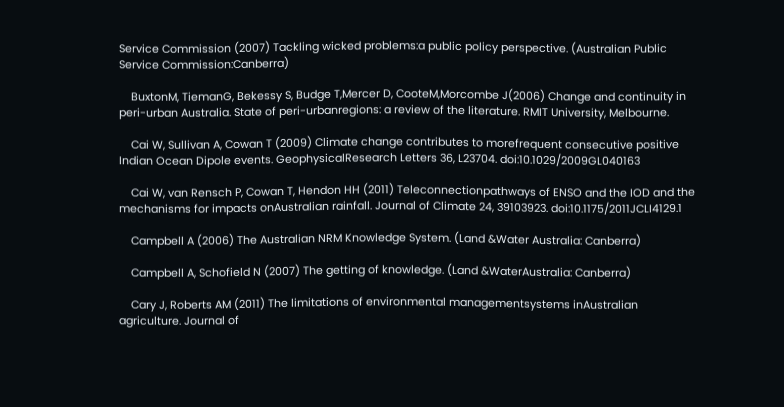Service Commission (2007) Tackling wicked problems:a public policy perspective. (Australian Public Service Commission:Canberra)

    BuxtonM, TiemanG, Bekessy S, Budge T,Mercer D, CooteM,Morcombe J(2006) Change and continuity in peri-urban Australia. State of peri-urbanregions: a review of the literature. RMIT University, Melbourne.

    Cai W, Sullivan A, Cowan T (2009) Climate change contributes to morefrequent consecutive positive Indian Ocean Dipole events. GeophysicalResearch Letters 36, L23704. doi:10.1029/2009GL040163

    Cai W, van Rensch P, Cowan T, Hendon HH (2011) Teleconnectionpathways of ENSO and the IOD and the mechanisms for impacts onAustralian rainfall. Journal of Climate 24, 39103923. doi:10.1175/2011JCLI4129.1

    Campbell A (2006) The Australian NRM Knowledge System. (Land &Water Australia: Canberra)

    Campbell A, Schofield N (2007) The getting of knowledge. (Land &WaterAustralia: Canberra)

    Cary J, Roberts AM (2011) The limitations of environmental managementsystems inAustralian agriculture. Journal of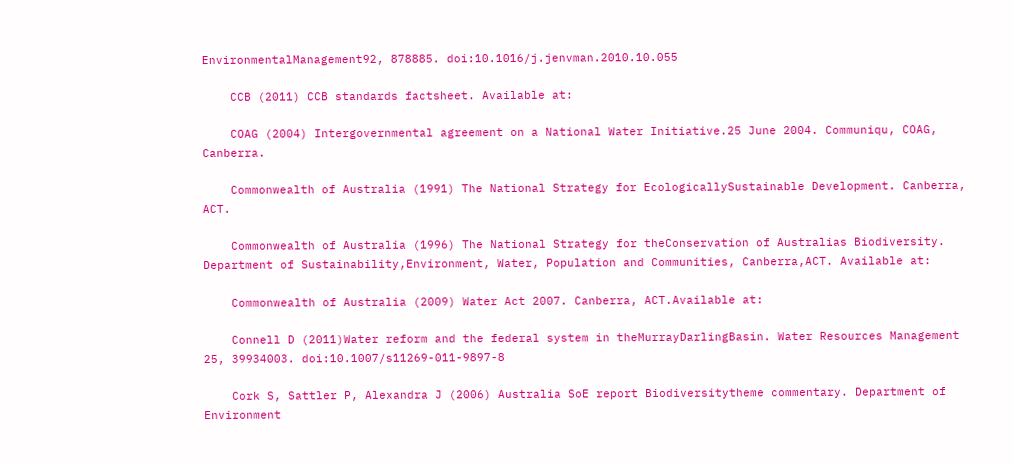EnvironmentalManagement92, 878885. doi:10.1016/j.jenvman.2010.10.055

    CCB (2011) CCB standards factsheet. Available at:

    COAG (2004) Intergovernmental agreement on a National Water Initiative.25 June 2004. Communiqu, COAG, Canberra.

    Commonwealth of Australia (1991) The National Strategy for EcologicallySustainable Development. Canberra, ACT.

    Commonwealth of Australia (1996) The National Strategy for theConservation of Australias Biodiversity. Department of Sustainability,Environment, Water, Population and Communities, Canberra,ACT. Available at:

    Commonwealth of Australia (2009) Water Act 2007. Canberra, ACT.Available at:

    Connell D (2011)Water reform and the federal system in theMurrayDarlingBasin. Water Resources Management 25, 39934003. doi:10.1007/s11269-011-9897-8

    Cork S, Sattler P, Alexandra J (2006) Australia SoE report Biodiversitytheme commentary. Department of Environment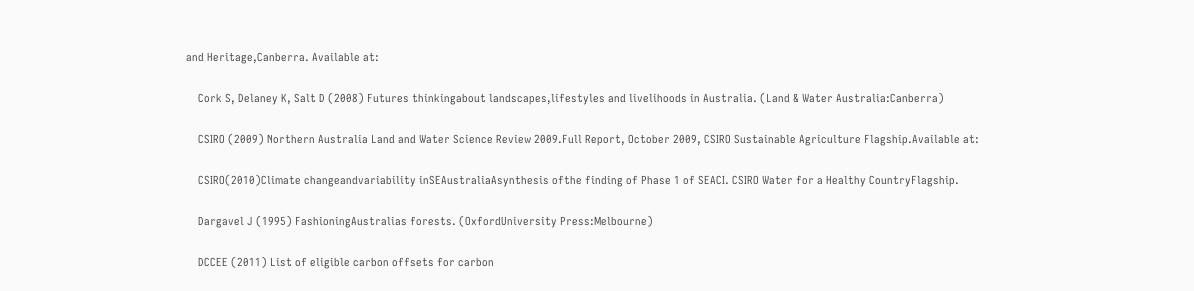and Heritage,Canberra. Available at:

    Cork S, Delaney K, Salt D (2008) Futures thinkingabout landscapes,lifestyles and livelihoods in Australia. (Land & Water Australia:Canberra)

    CSIRO (2009) Northern Australia Land and Water Science Review 2009.Full Report, October 2009, CSIRO Sustainable Agriculture Flagship.Available at:

    CSIRO(2010)Climate changeandvariability inSEAustraliaAsynthesis ofthe finding of Phase 1 of SEACI. CSIRO Water for a Healthy CountryFlagship.

    Dargavel J (1995) FashioningAustralias forests. (OxfordUniversity Press:Melbourne)

    DCCEE (2011) List of eligible carbon offsets for carbon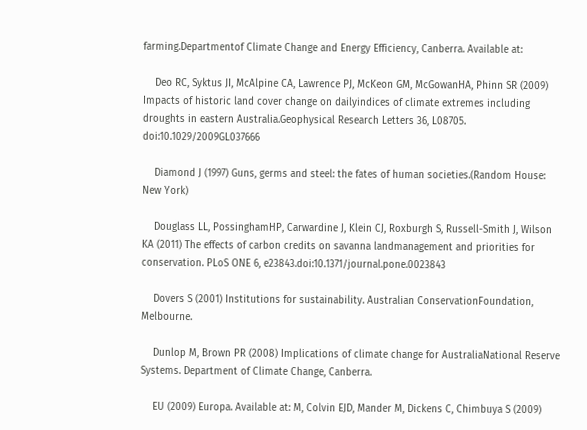farming.Departmentof Climate Change and Energy Efficiency, Canberra. Available at:

    Deo RC, Syktus JI, McAlpine CA, Lawrence PJ, McKeon GM, McGowanHA, Phinn SR (2009) Impacts of historic land cover change on dailyindices of climate extremes including droughts in eastern Australia.Geophysical Research Letters 36, L08705. doi:10.1029/2009GL037666

    Diamond J (1997) Guns, germs and steel: the fates of human societies.(Random House: New York)

    Douglass LL, PossinghamHP, Carwardine J, Klein CJ, Roxburgh S, Russell-Smith J, Wilson KA (2011) The effects of carbon credits on savanna landmanagement and priorities for conservation. PLoS ONE 6, e23843.doi:10.1371/journal.pone.0023843

    Dovers S (2001) Institutions for sustainability. Australian ConservationFoundation, Melbourne.

    Dunlop M, Brown PR (2008) Implications of climate change for AustraliaNational Reserve Systems. Department of Climate Change, Canberra.

    EU (2009) Europa. Available at: M, Colvin EJD, Mander M, Dickens C, Chimbuya S (2009)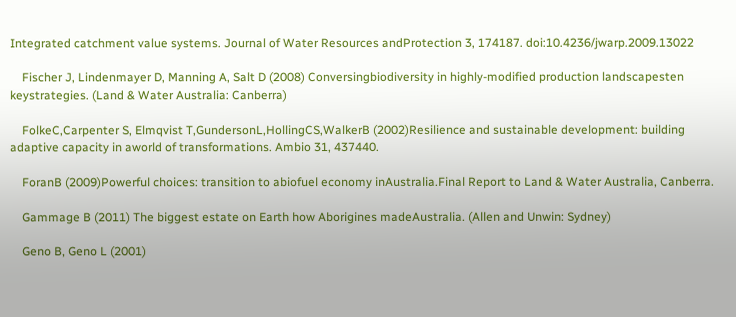Integrated catchment value systems. Journal of Water Resources andProtection 3, 174187. doi:10.4236/jwarp.2009.13022

    Fischer J, Lindenmayer D, Manning A, Salt D (2008) Conversingbiodiversity in highly-modified production landscapesten keystrategies. (Land & Water Australia: Canberra)

    FolkeC,Carpenter S, Elmqvist T,GundersonL,HollingCS,WalkerB (2002)Resilience and sustainable development: building adaptive capacity in aworld of transformations. Ambio 31, 437440.

    ForanB (2009)Powerful choices: transition to abiofuel economy inAustralia.Final Report to Land & Water Australia, Canberra.

    Gammage B (2011) The biggest estate on Earth how Aborigines madeAustralia. (Allen and Unwin: Sydney)

    Geno B, Geno L (2001)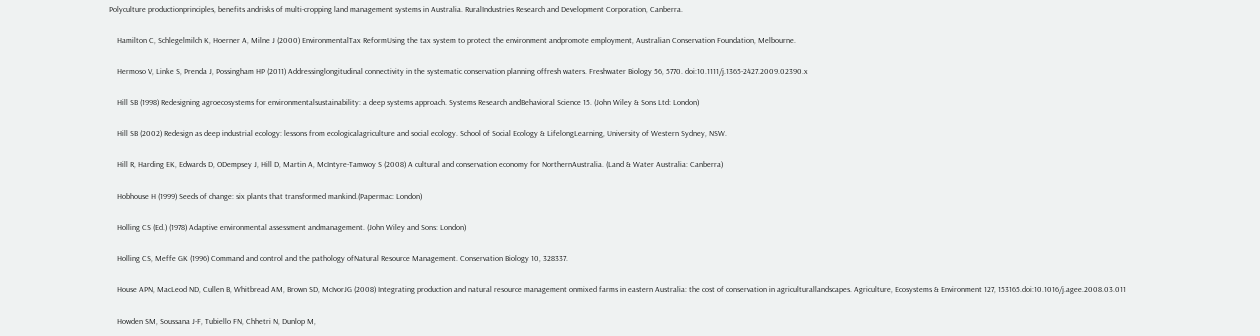Polyculture productionprinciples, benefits andrisks of multi-cropping land management systems in Australia. RuralIndustries Research and Development Corporation, Canberra.

    Hamilton C, Schlegelmilch K, Hoerner A, Milne J (2000) EnvironmentalTax ReformUsing the tax system to protect the environment andpromote employment, Australian Conservation Foundation, Melbourne.

    Hermoso V, Linke S, Prenda J, Possingham HP (2011) Addressinglongitudinal connectivity in the systematic conservation planning offresh waters. Freshwater Biology 56, 5770. doi:10.1111/j.1365-2427.2009.02390.x

    Hill SB (1998) Redesigning agroecosystems for environmentalsustainability: a deep systems approach. Systems Research andBehavioral Science 15. (John Wiley & Sons Ltd: London)

    Hill SB (2002) Redesign as deep industrial ecology: lessons from ecologicalagriculture and social ecology. School of Social Ecology & LifelongLearning, University of Western Sydney, NSW.

    Hill R, Harding EK, Edwards D, ODempsey J, Hill D, Martin A, McIntyre-Tamwoy S (2008) A cultural and conservation economy for NorthernAustralia. (Land & Water Australia: Canberra)

    Hobhouse H (1999) Seeds of change: six plants that transformed mankind.(Papermac: London)

    Holling CS (Ed.) (1978) Adaptive environmental assessment andmanagement. (John Wiley and Sons: London)

    Holling CS, Meffe GK (1996) Command and control and the pathology ofNatural Resource Management. Conservation Biology 10, 328337.

    House APN, MacLeod ND, Cullen B, Whitbread AM, Brown SD, McIvorJG (2008) Integrating production and natural resource management onmixed farms in eastern Australia: the cost of conservation in agriculturallandscapes. Agriculture, Ecosystems & Environment 127, 153165.doi:10.1016/j.agee.2008.03.011

    Howden SM, Soussana J-F, Tubiello FN, Chhetri N, Dunlop M,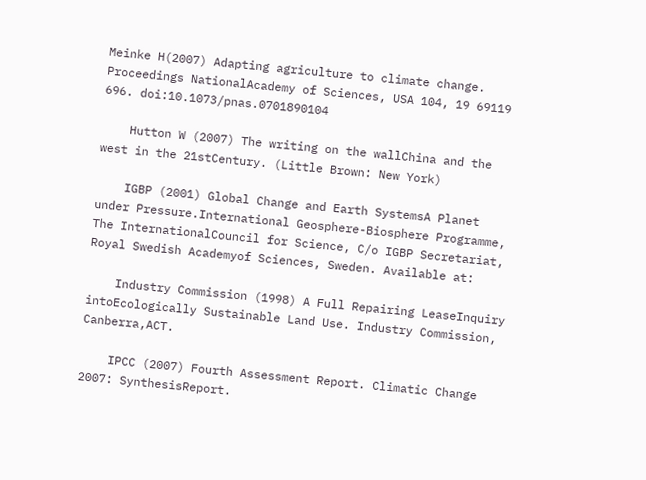Meinke H(2007) Adapting agriculture to climate change. Proceedings NationalAcademy of Sciences, USA 104, 19 69119 696. doi:10.1073/pnas.0701890104

    Hutton W (2007) The writing on the wallChina and the west in the 21stCentury. (Little Brown: New York)

    IGBP (2001) Global Change and Earth SystemsA Planet under Pressure.International Geosphere-Biosphere Programme, The InternationalCouncil for Science, C/o IGBP Secretariat, Royal Swedish Academyof Sciences, Sweden. Available at:

    Industry Commission (1998) A Full Repairing LeaseInquiry intoEcologically Sustainable Land Use. Industry Commission, Canberra,ACT.

    IPCC (2007) Fourth Assessment Report. Climatic Change 2007: SynthesisReport.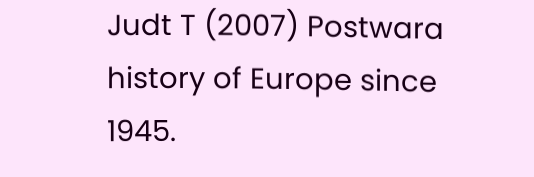Judt T (2007) Postwara history of Europe since 1945.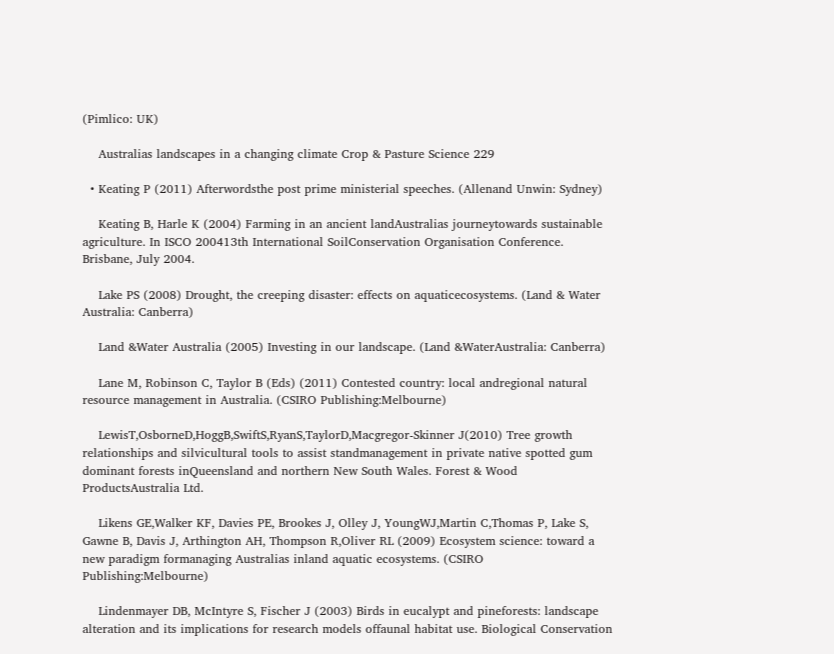(Pimlico: UK)

    Australias landscapes in a changing climate Crop & Pasture Science 229

  • Keating P (2011) Afterwordsthe post prime ministerial speeches. (Allenand Unwin: Sydney)

    Keating B, Harle K (2004) Farming in an ancient landAustralias journeytowards sustainable agriculture. In ISCO 200413th International SoilConservation Organisation Conference. Brisbane, July 2004.

    Lake PS (2008) Drought, the creeping disaster: effects on aquaticecosystems. (Land & Water Australia: Canberra)

    Land &Water Australia (2005) Investing in our landscape. (Land &WaterAustralia: Canberra)

    Lane M, Robinson C, Taylor B (Eds) (2011) Contested country: local andregional natural resource management in Australia. (CSIRO Publishing:Melbourne)

    LewisT,OsborneD,HoggB,SwiftS,RyanS,TaylorD,Macgregor-Skinner J(2010) Tree growth relationships and silvicultural tools to assist standmanagement in private native spotted gum dominant forests inQueensland and northern New South Wales. Forest & Wood ProductsAustralia Ltd.

    Likens GE,Walker KF, Davies PE, Brookes J, Olley J, YoungWJ,Martin C,Thomas P, Lake S, Gawne B, Davis J, Arthington AH, Thompson R,Oliver RL (2009) Ecosystem science: toward a new paradigm formanaging Australias inland aquatic ecosystems. (CSIRO Publishing:Melbourne)

    Lindenmayer DB, McIntyre S, Fischer J (2003) Birds in eucalypt and pineforests: landscape alteration and its implications for research models offaunal habitat use. Biological Conservation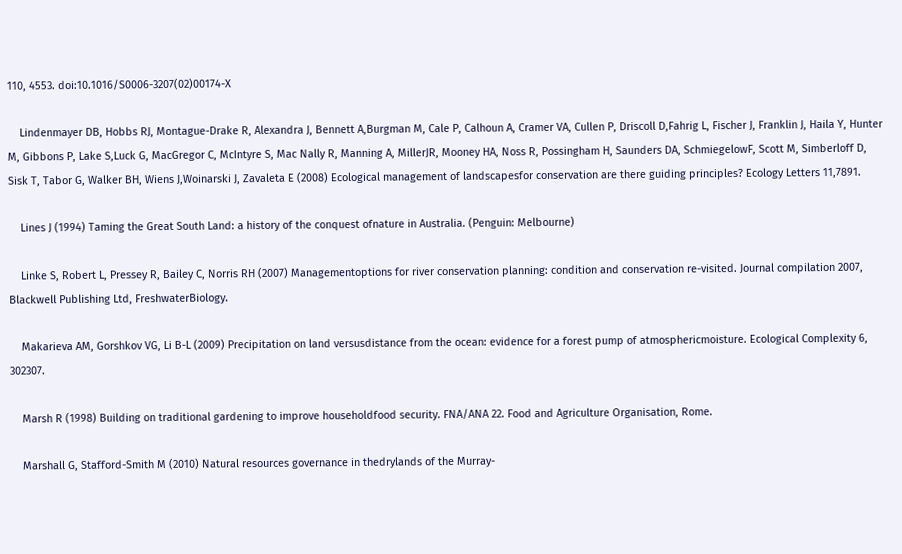110, 4553. doi:10.1016/S0006-3207(02)00174-X

    Lindenmayer DB, Hobbs RJ, Montague-Drake R, Alexandra J, Bennett A,Burgman M, Cale P, Calhoun A, Cramer VA, Cullen P, Driscoll D,Fahrig L, Fischer J, Franklin J, Haila Y, Hunter M, Gibbons P, Lake S,Luck G, MacGregor C, McIntyre S, Mac Nally R, Manning A, MillerJR, Mooney HA, Noss R, Possingham H, Saunders DA, SchmiegelowF, Scott M, Simberloff D, Sisk T, Tabor G, Walker BH, Wiens J,Woinarski J, Zavaleta E (2008) Ecological management of landscapesfor conservation are there guiding principles? Ecology Letters 11,7891.

    Lines J (1994) Taming the Great South Land: a history of the conquest ofnature in Australia. (Penguin: Melbourne)

    Linke S, Robert L, Pressey R, Bailey C, Norris RH (2007) Managementoptions for river conservation planning: condition and conservation re-visited. Journal compilation 2007, Blackwell Publishing Ltd, FreshwaterBiology.

    Makarieva AM, Gorshkov VG, Li B-L (2009) Precipitation on land versusdistance from the ocean: evidence for a forest pump of atmosphericmoisture. Ecological Complexity 6, 302307.

    Marsh R (1998) Building on traditional gardening to improve householdfood security. FNA/ANA 22. Food and Agriculture Organisation, Rome.

    Marshall G, Stafford-Smith M (2010) Natural resources governance in thedrylands of the Murray-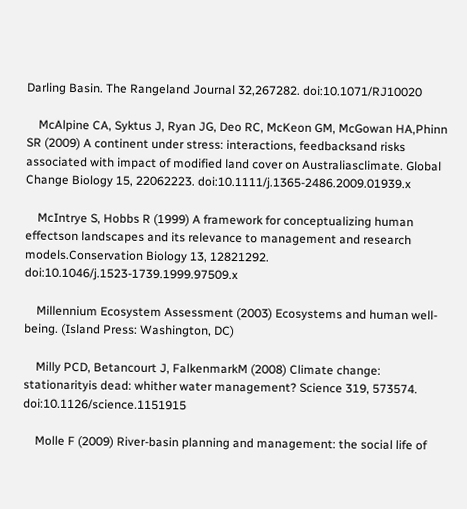Darling Basin. The Rangeland Journal 32,267282. doi:10.1071/RJ10020

    McAlpine CA, Syktus J, Ryan JG, Deo RC, McKeon GM, McGowan HA,Phinn SR (2009) A continent under stress: interactions, feedbacksand risks associated with impact of modified land cover on Australiasclimate. Global Change Biology 15, 22062223. doi:10.1111/j.1365-2486.2009.01939.x

    McIntrye S, Hobbs R (1999) A framework for conceptualizing human effectson landscapes and its relevance to management and research models.Conservation Biology 13, 12821292. doi:10.1046/j.1523-1739.1999.97509.x

    Millennium Ecosystem Assessment (2003) Ecosystems and human well-being. (Island Press: Washington, DC)

    Milly PCD, Betancourt J, FalkenmarkM (2008) Climate change: stationarityis dead: whither water management? Science 319, 573574. doi:10.1126/science.1151915

    Molle F (2009) River-basin planning and management: the social life of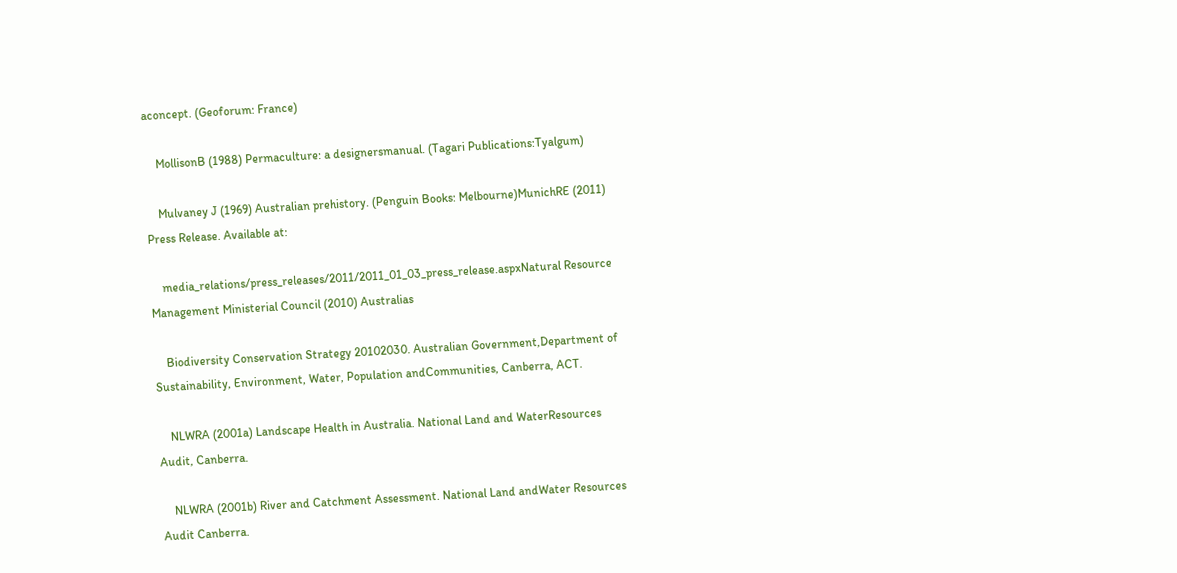aconcept. (Geoforum: France)

    MollisonB (1988) Permaculture: a designersmanual. (Tagari Publications:Tyalgum)

    Mulvaney J (1969) Australian prehistory. (Penguin Books: Melbourne)MunichRE (2011) Press Release. Available at:

    media_relations/press_releases/2011/2011_01_03_press_release.aspxNatural Resource Management Ministerial Council (2010) Australias

    Biodiversity Conservation Strategy 20102030. Australian Government,Department of Sustainability, Environment, Water, Population andCommunities, Canberra, ACT.

    NLWRA (2001a) Landscape Health in Australia. National Land and WaterResources Audit, Canberra.

    NLWRA (2001b) River and Catchment Assessment. National Land andWater Resources Audit Canberra.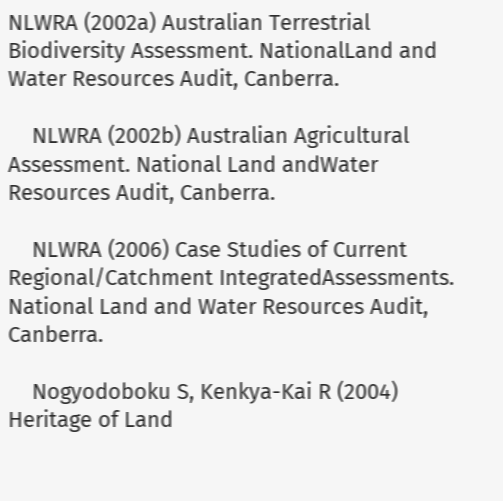NLWRA (2002a) Australian Terrestrial Biodiversity Assessment. NationalLand and Water Resources Audit, Canberra.

    NLWRA (2002b) Australian Agricultural Assessment. National Land andWater Resources Audit, Canberra.

    NLWRA (2006) Case Studies of Current Regional/Catchment IntegratedAssessments. National Land and Water Resources Audit, Canberra.

    Nogyodoboku S, Kenkya-Kai R (2004) Heritage of Land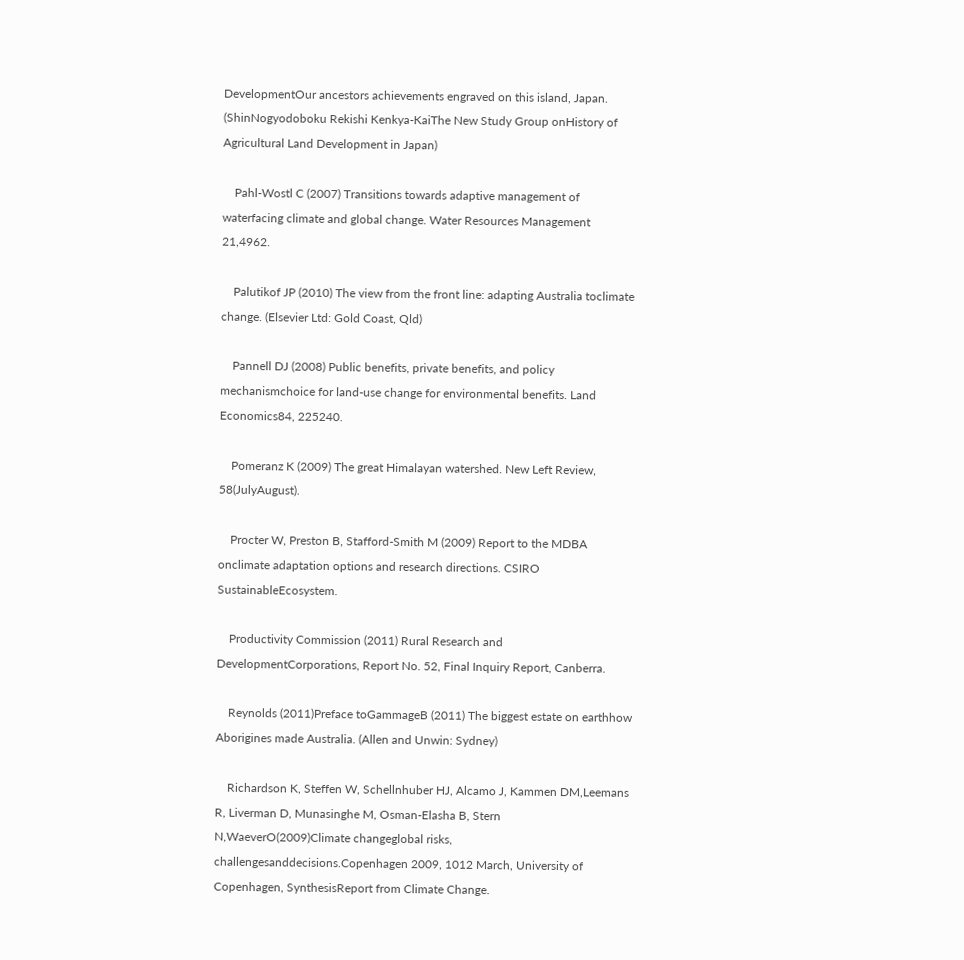DevelopmentOur ancestors achievements engraved on this island, Japan. (ShinNogyodoboku Rekishi Kenkya-KaiThe New Study Group onHistory of Agricultural Land Development in Japan)

    Pahl-Wostl C (2007) Transitions towards adaptive management of waterfacing climate and global change. Water Resources Management 21,4962.

    Palutikof JP (2010) The view from the front line: adapting Australia toclimate change. (Elsevier Ltd: Gold Coast, Qld)

    Pannell DJ (2008) Public benefits, private benefits, and policy mechanismchoice for land-use change for environmental benefits. Land Economics84, 225240.

    Pomeranz K (2009) The great Himalayan watershed. New Left Review, 58(JulyAugust).

    Procter W, Preston B, Stafford-Smith M (2009) Report to the MDBA onclimate adaptation options and research directions. CSIRO SustainableEcosystem.

    Productivity Commission (2011) Rural Research and DevelopmentCorporations, Report No. 52, Final Inquiry Report, Canberra.

    Reynolds (2011)Preface toGammageB (2011) The biggest estate on earthhow Aborigines made Australia. (Allen and Unwin: Sydney)

    Richardson K, Steffen W, Schellnhuber HJ, Alcamo J, Kammen DM,Leemans R, Liverman D, Munasinghe M, Osman-Elasha B, Stern N,WaeverO(2009)Climate changeglobal risks, challengesanddecisions.Copenhagen 2009, 1012 March, University of Copenhagen, SynthesisReport from Climate Change.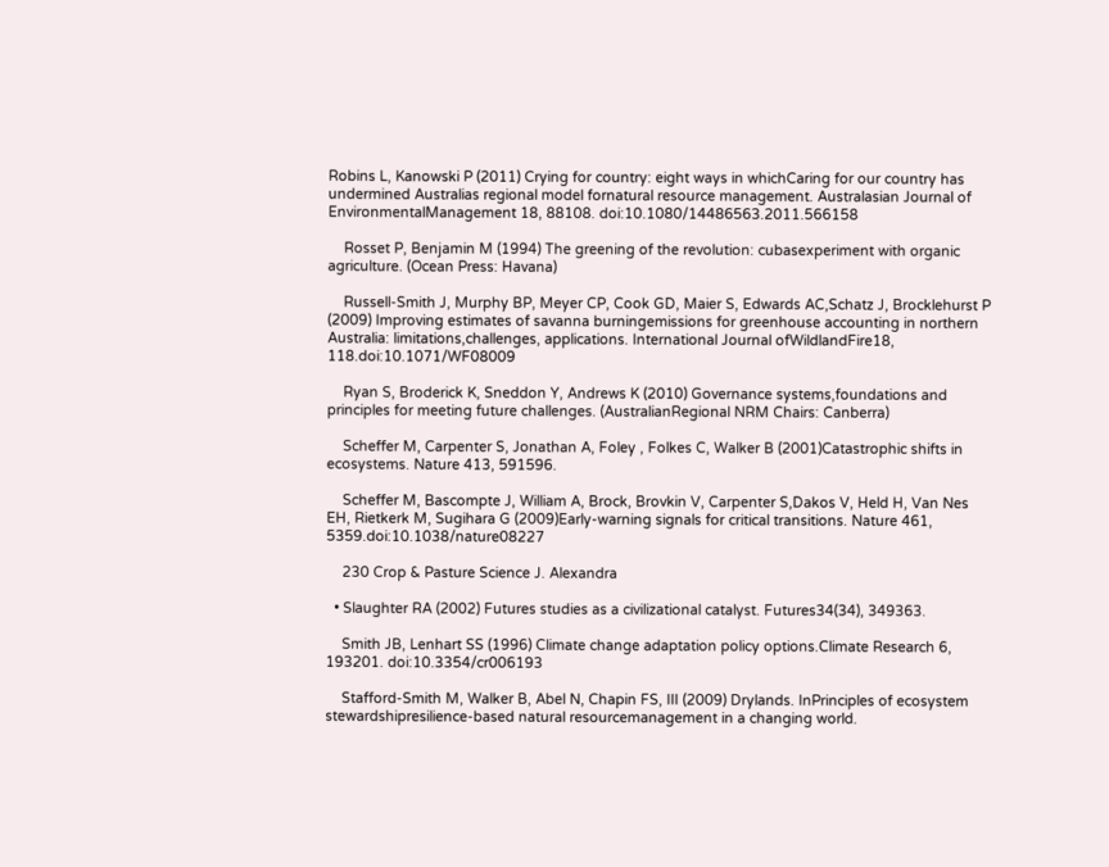Robins L, Kanowski P (2011) Crying for country: eight ways in whichCaring for our country has undermined Australias regional model fornatural resource management. Australasian Journal of EnvironmentalManagement 18, 88108. doi:10.1080/14486563.2011.566158

    Rosset P, Benjamin M (1994) The greening of the revolution: cubasexperiment with organic agriculture. (Ocean Press: Havana)

    Russell-Smith J, Murphy BP, Meyer CP, Cook GD, Maier S, Edwards AC,Schatz J, Brocklehurst P (2009) Improving estimates of savanna burningemissions for greenhouse accounting in northern Australia: limitations,challenges, applications. International Journal ofWildlandFire18, 118.doi:10.1071/WF08009

    Ryan S, Broderick K, Sneddon Y, Andrews K (2010) Governance systems,foundations and principles for meeting future challenges. (AustralianRegional NRM Chairs: Canberra)

    Scheffer M, Carpenter S, Jonathan A, Foley , Folkes C, Walker B (2001)Catastrophic shifts in ecosystems. Nature 413, 591596.

    Scheffer M, Bascompte J, William A, Brock, Brovkin V, Carpenter S,Dakos V, Held H, Van Nes EH, Rietkerk M, Sugihara G (2009)Early-warning signals for critical transitions. Nature 461, 5359.doi:10.1038/nature08227

    230 Crop & Pasture Science J. Alexandra

  • Slaughter RA (2002) Futures studies as a civilizational catalyst. Futures34(34), 349363.

    Smith JB, Lenhart SS (1996) Climate change adaptation policy options.Climate Research 6, 193201. doi:10.3354/cr006193

    Stafford-Smith M, Walker B, Abel N, Chapin FS, III (2009) Drylands. InPrinciples of ecosystem stewardshipresilience-based natural resourcemanagement in a changing world.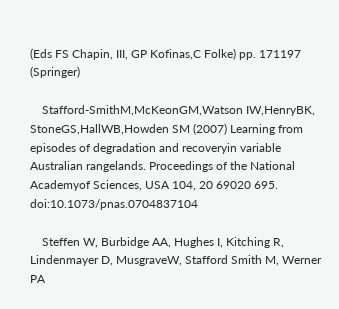(Eds FS Chapin, III, GP Kofinas,C Folke) pp. 171197 (Springer)

    Stafford-SmithM,McKeonGM,Watson IW,HenryBK, StoneGS,HallWB,Howden SM (2007) Learning from episodes of degradation and recoveryin variable Australian rangelands. Proceedings of the National Academyof Sciences, USA 104, 20 69020 695. doi:10.1073/pnas.0704837104

    Steffen W, Burbidge AA, Hughes I, Kitching R, Lindenmayer D, MusgraveW, Stafford Smith M, Werner PA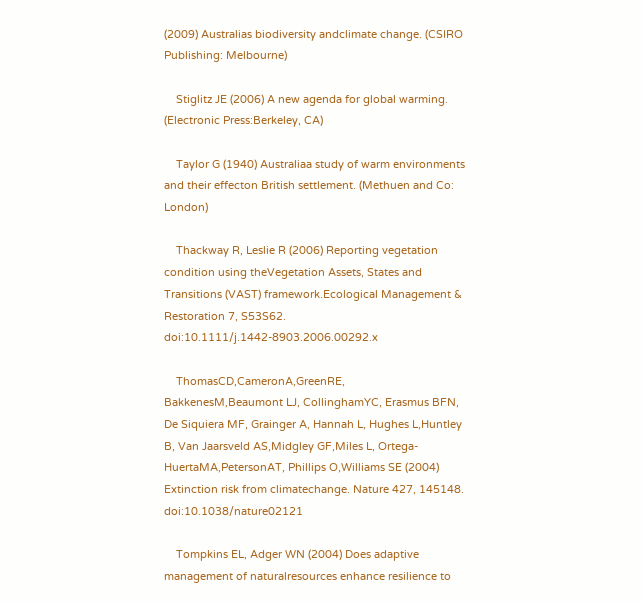(2009) Australias biodiversity andclimate change. (CSIRO Publishing: Melbourne)

    Stiglitz JE (2006) A new agenda for global warming. (Electronic Press:Berkeley, CA)

    Taylor G (1940) Australiaa study of warm environments and their effecton British settlement. (Methuen and Co: London)

    Thackway R, Leslie R (2006) Reporting vegetation condition using theVegetation Assets, States and Transitions (VAST) framework.Ecological Management & Restoration 7, S53S62. doi:10.1111/j.1442-8903.2006.00292.x

    ThomasCD,CameronA,GreenRE, BakkenesM,Beaumont LJ, CollinghamYC, Erasmus BFN, De Siquiera MF, Grainger A, Hannah L, Hughes L,Huntley B, Van Jaarsveld AS,Midgley GF,Miles L, Ortega- HuertaMA,PetersonAT, Phillips O,Williams SE (2004) Extinction risk from climatechange. Nature 427, 145148. doi:10.1038/nature02121

    Tompkins EL, Adger WN (2004) Does adaptive management of naturalresources enhance resilience to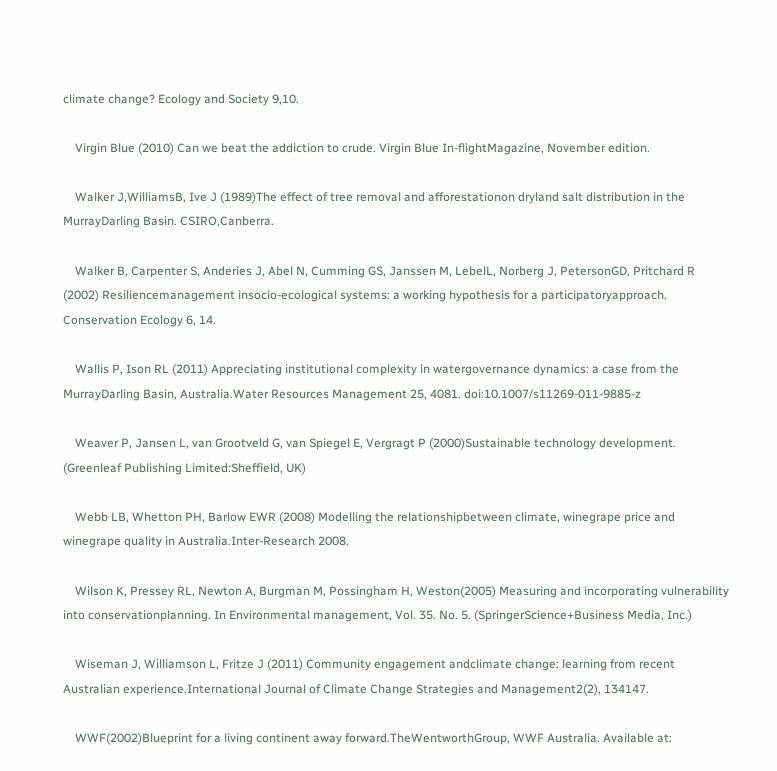climate change? Ecology and Society 9,10.

    Virgin Blue (2010) Can we beat the addiction to crude. Virgin Blue In-flightMagazine, November edition.

    Walker J,WilliamsB, Ive J (1989)The effect of tree removal and afforestationon dryland salt distribution in the MurrayDarling Basin. CSIRO,Canberra.

    Walker B, Carpenter S, Anderies J, Abel N, Cumming GS, Janssen M, LebelL, Norberg J, PetersonGD, Pritchard R (2002) Resiliencemanagement insocio-ecological systems: a working hypothesis for a participatoryapproach. Conservation Ecology 6, 14.

    Wallis P, Ison RL (2011) Appreciating institutional complexity in watergovernance dynamics: a case from the MurrayDarling Basin, Australia.Water Resources Management 25, 4081. doi:10.1007/s11269-011-9885-z

    Weaver P, Jansen L, van Grootveld G, van Spiegel E, Vergragt P (2000)Sustainable technology development. (Greenleaf Publishing Limited:Sheffield, UK)

    Webb LB, Whetton PH, Barlow EWR (2008) Modelling the relationshipbetween climate, winegrape price and winegrape quality in Australia.Inter-Research 2008.

    Wilson K, Pressey RL, Newton A, Burgman M, Possingham H, Weston(2005) Measuring and incorporating vulnerability into conservationplanning. In Environmental management, Vol. 35. No. 5. (SpringerScience+Business Media, Inc.)

    Wiseman J, Williamson L, Fritze J (2011) Community engagement andclimate change: learning from recent Australian experience.International Journal of Climate Change Strategies and Management2(2), 134147.

    WWF(2002)Blueprint for a living continent away forward.TheWentworthGroup, WWF Australia. Available at: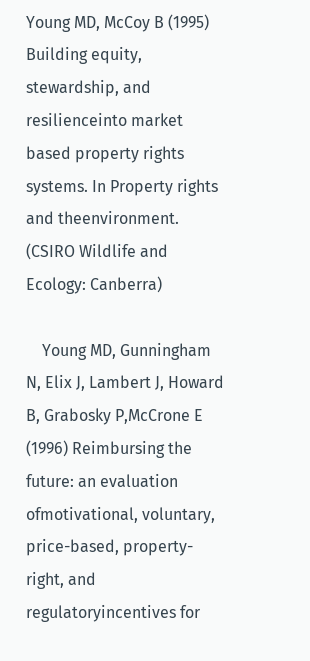Young MD, McCoy B (1995) Building equity, stewardship, and resilienceinto market based property rights systems. In Property rights and theenvironment. (CSIRO Wildlife and Ecology: Canberra)

    Young MD, Gunningham N, Elix J, Lambert J, Howard B, Grabosky P,McCrone E (1996) Reimbursing the future: an evaluation ofmotivational, voluntary, price-based, property-right, and regulatoryincentives for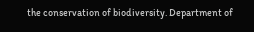the conservation of biodiversity. Department of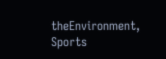theEnvironment, Sports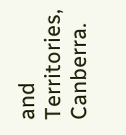and Territories, Canberra.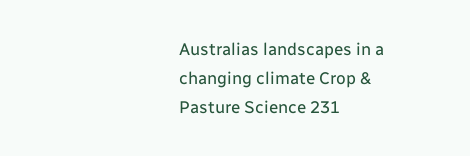Australias landscapes in a changing climate Crop & Pasture Science 231